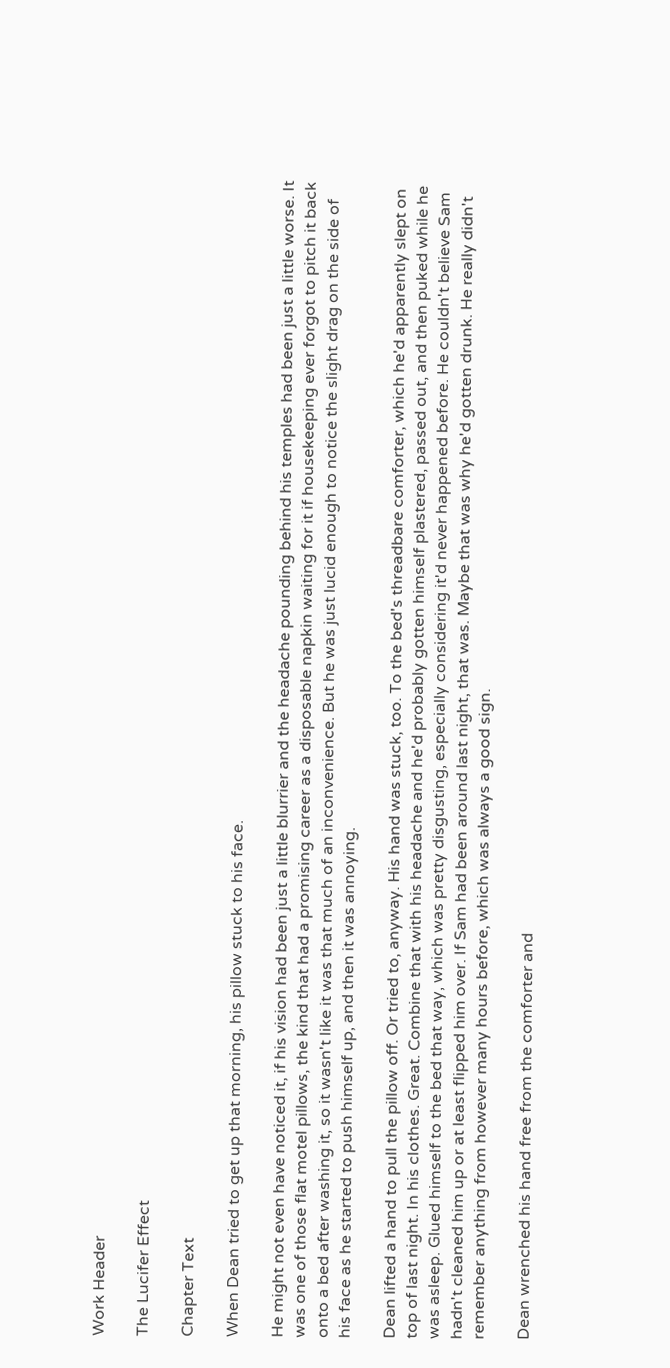Work Header

The Lucifer Effect

Chapter Text

When Dean tried to get up that morning, his pillow stuck to his face.

He might not even have noticed it, if his vision had been just a little blurrier and the headache pounding behind his temples had been just a little worse. It was one of those flat motel pillows, the kind that had a promising career as a disposable napkin waiting for it if housekeeping ever forgot to pitch it back onto a bed after washing it, so it wasn't like it was that much of an inconvenience. But he was just lucid enough to notice the slight drag on the side of his face as he started to push himself up, and then it was annoying.

Dean lifted a hand to pull the pillow off. Or tried to, anyway. His hand was stuck, too. To the bed's threadbare comforter, which he'd apparently slept on top of last night. In his clothes. Great. Combine that with his headache and he'd probably gotten himself plastered, passed out, and then puked while he was asleep. Glued himself to the bed that way, which was pretty disgusting, especially considering it'd never happened before. He couldn't believe Sam hadn't cleaned him up or at least flipped him over. If Sam had been around last night, that was. Maybe that was why he'd gotten drunk. He really didn't remember anything from however many hours before, which was always a good sign.

Dean wrenched his hand free from the comforter and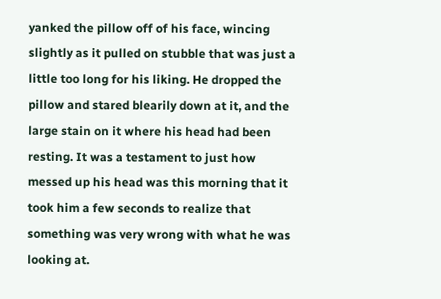yanked the pillow off of his face, wincing slightly as it pulled on stubble that was just a little too long for his liking. He dropped the pillow and stared blearily down at it, and the large stain on it where his head had been resting. It was a testament to just how messed up his head was this morning that it took him a few seconds to realize that something was very wrong with what he was looking at.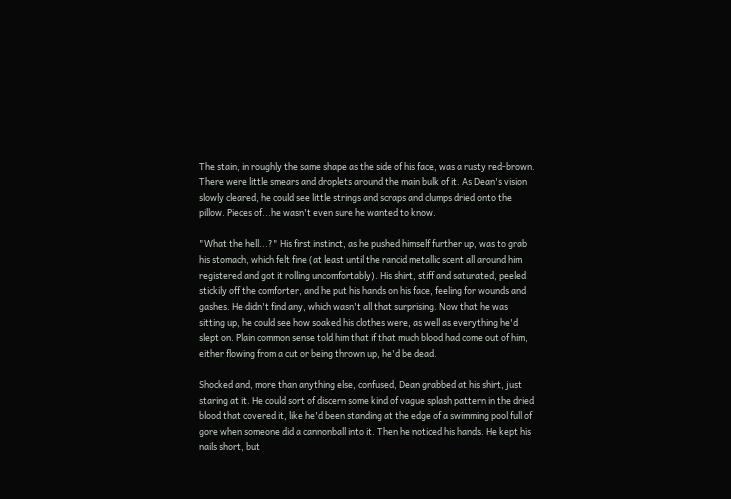The stain, in roughly the same shape as the side of his face, was a rusty red-brown. There were little smears and droplets around the main bulk of it. As Dean's vision slowly cleared, he could see little strings and scraps and clumps dried onto the pillow. Pieces of...he wasn't even sure he wanted to know.

"What the hell...?" His first instinct, as he pushed himself further up, was to grab his stomach, which felt fine (at least until the rancid metallic scent all around him registered and got it rolling uncomfortably). His shirt, stiff and saturated, peeled stickily off the comforter, and he put his hands on his face, feeling for wounds and gashes. He didn't find any, which wasn't all that surprising. Now that he was sitting up, he could see how soaked his clothes were, as well as everything he'd slept on. Plain common sense told him that if that much blood had come out of him, either flowing from a cut or being thrown up, he'd be dead.

Shocked and, more than anything else, confused, Dean grabbed at his shirt, just staring at it. He could sort of discern some kind of vague splash pattern in the dried blood that covered it, like he'd been standing at the edge of a swimming pool full of gore when someone did a cannonball into it. Then he noticed his hands. He kept his nails short, but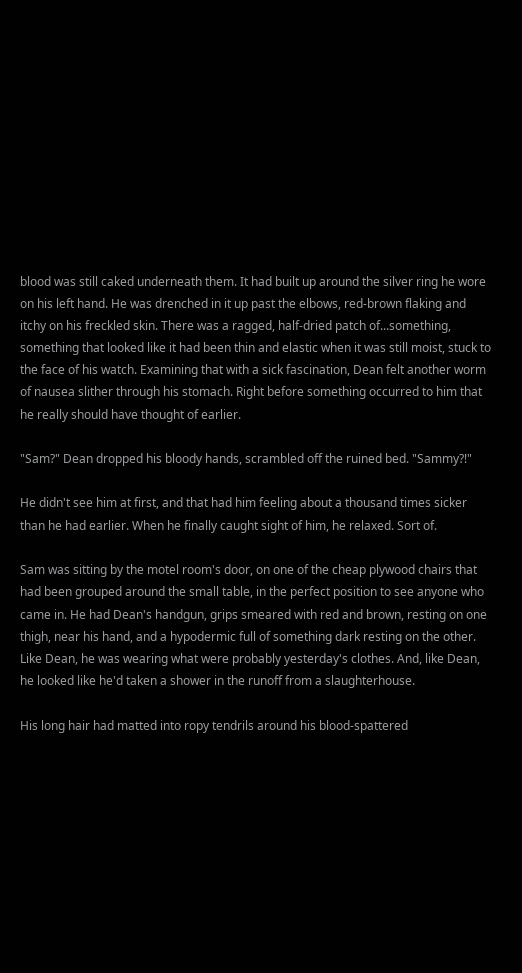blood was still caked underneath them. It had built up around the silver ring he wore on his left hand. He was drenched in it up past the elbows, red-brown flaking and itchy on his freckled skin. There was a ragged, half-dried patch of...something, something that looked like it had been thin and elastic when it was still moist, stuck to the face of his watch. Examining that with a sick fascination, Dean felt another worm of nausea slither through his stomach. Right before something occurred to him that he really should have thought of earlier.

"Sam?" Dean dropped his bloody hands, scrambled off the ruined bed. "Sammy?!"

He didn't see him at first, and that had him feeling about a thousand times sicker than he had earlier. When he finally caught sight of him, he relaxed. Sort of.

Sam was sitting by the motel room's door, on one of the cheap plywood chairs that had been grouped around the small table, in the perfect position to see anyone who came in. He had Dean's handgun, grips smeared with red and brown, resting on one thigh, near his hand, and a hypodermic full of something dark resting on the other. Like Dean, he was wearing what were probably yesterday's clothes. And, like Dean, he looked like he'd taken a shower in the runoff from a slaughterhouse.

His long hair had matted into ropy tendrils around his blood-spattered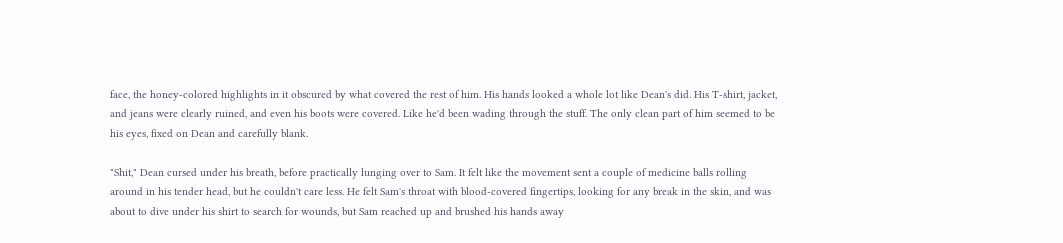face, the honey-colored highlights in it obscured by what covered the rest of him. His hands looked a whole lot like Dean's did. His T-shirt, jacket, and jeans were clearly ruined, and even his boots were covered. Like he'd been wading through the stuff. The only clean part of him seemed to be his eyes, fixed on Dean and carefully blank.

"Shit," Dean cursed under his breath, before practically lunging over to Sam. It felt like the movement sent a couple of medicine balls rolling around in his tender head, but he couldn't care less. He felt Sam's throat with blood-covered fingertips, looking for any break in the skin, and was about to dive under his shirt to search for wounds, but Sam reached up and brushed his hands away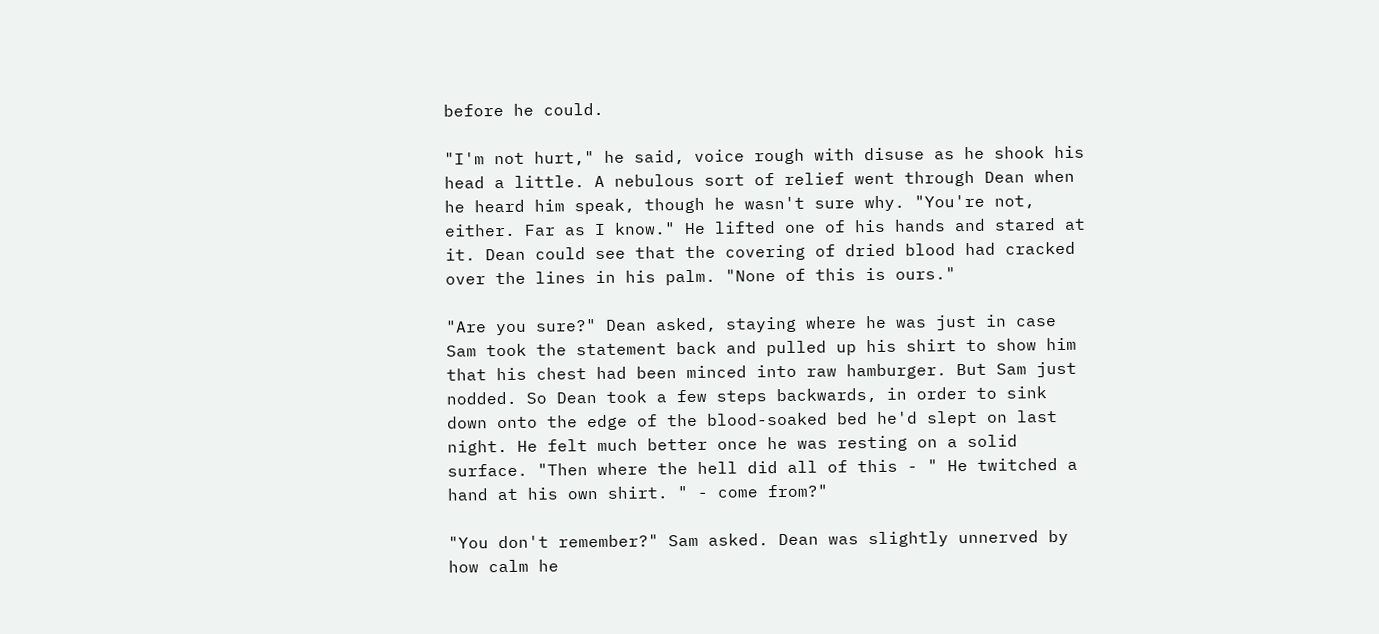before he could.

"I'm not hurt," he said, voice rough with disuse as he shook his head a little. A nebulous sort of relief went through Dean when he heard him speak, though he wasn't sure why. "You're not, either. Far as I know." He lifted one of his hands and stared at it. Dean could see that the covering of dried blood had cracked over the lines in his palm. "None of this is ours."

"Are you sure?" Dean asked, staying where he was just in case Sam took the statement back and pulled up his shirt to show him that his chest had been minced into raw hamburger. But Sam just nodded. So Dean took a few steps backwards, in order to sink down onto the edge of the blood-soaked bed he'd slept on last night. He felt much better once he was resting on a solid surface. "Then where the hell did all of this - " He twitched a hand at his own shirt. " - come from?"

"You don't remember?" Sam asked. Dean was slightly unnerved by how calm he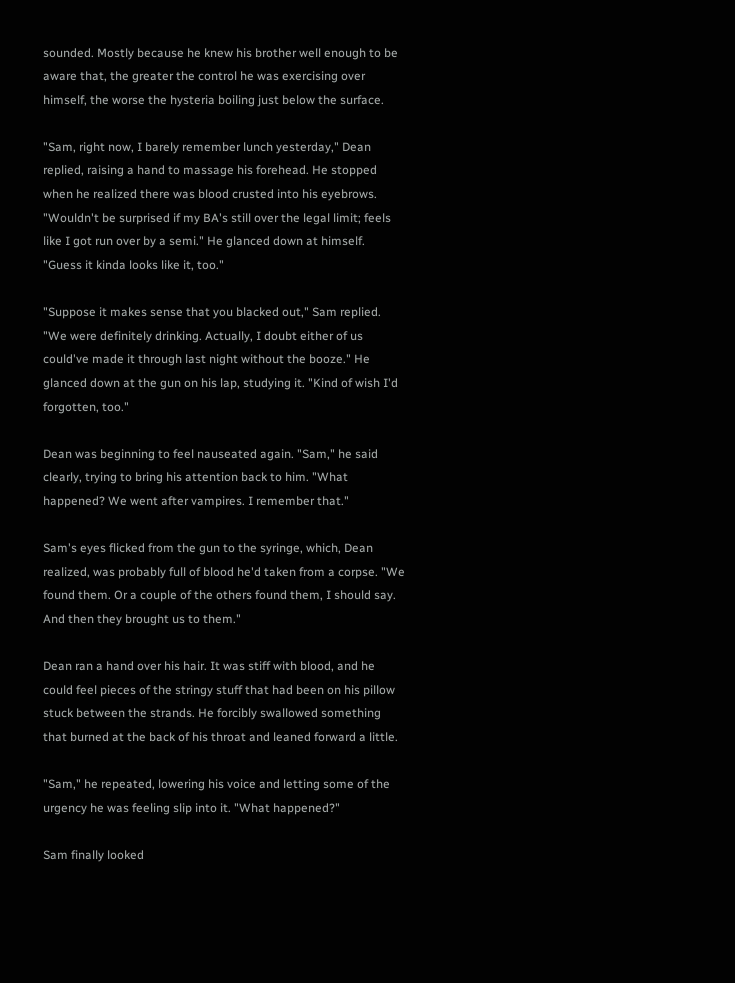sounded. Mostly because he knew his brother well enough to be aware that, the greater the control he was exercising over himself, the worse the hysteria boiling just below the surface.

"Sam, right now, I barely remember lunch yesterday," Dean replied, raising a hand to massage his forehead. He stopped when he realized there was blood crusted into his eyebrows. "Wouldn't be surprised if my BA's still over the legal limit; feels like I got run over by a semi." He glanced down at himself. "Guess it kinda looks like it, too."

"Suppose it makes sense that you blacked out," Sam replied. "We were definitely drinking. Actually, I doubt either of us could've made it through last night without the booze." He glanced down at the gun on his lap, studying it. "Kind of wish I'd forgotten, too."

Dean was beginning to feel nauseated again. "Sam," he said clearly, trying to bring his attention back to him. "What happened? We went after vampires. I remember that."

Sam's eyes flicked from the gun to the syringe, which, Dean realized, was probably full of blood he'd taken from a corpse. "We found them. Or a couple of the others found them, I should say. And then they brought us to them."

Dean ran a hand over his hair. It was stiff with blood, and he could feel pieces of the stringy stuff that had been on his pillow stuck between the strands. He forcibly swallowed something that burned at the back of his throat and leaned forward a little.

"Sam," he repeated, lowering his voice and letting some of the urgency he was feeling slip into it. "What happened?"

Sam finally looked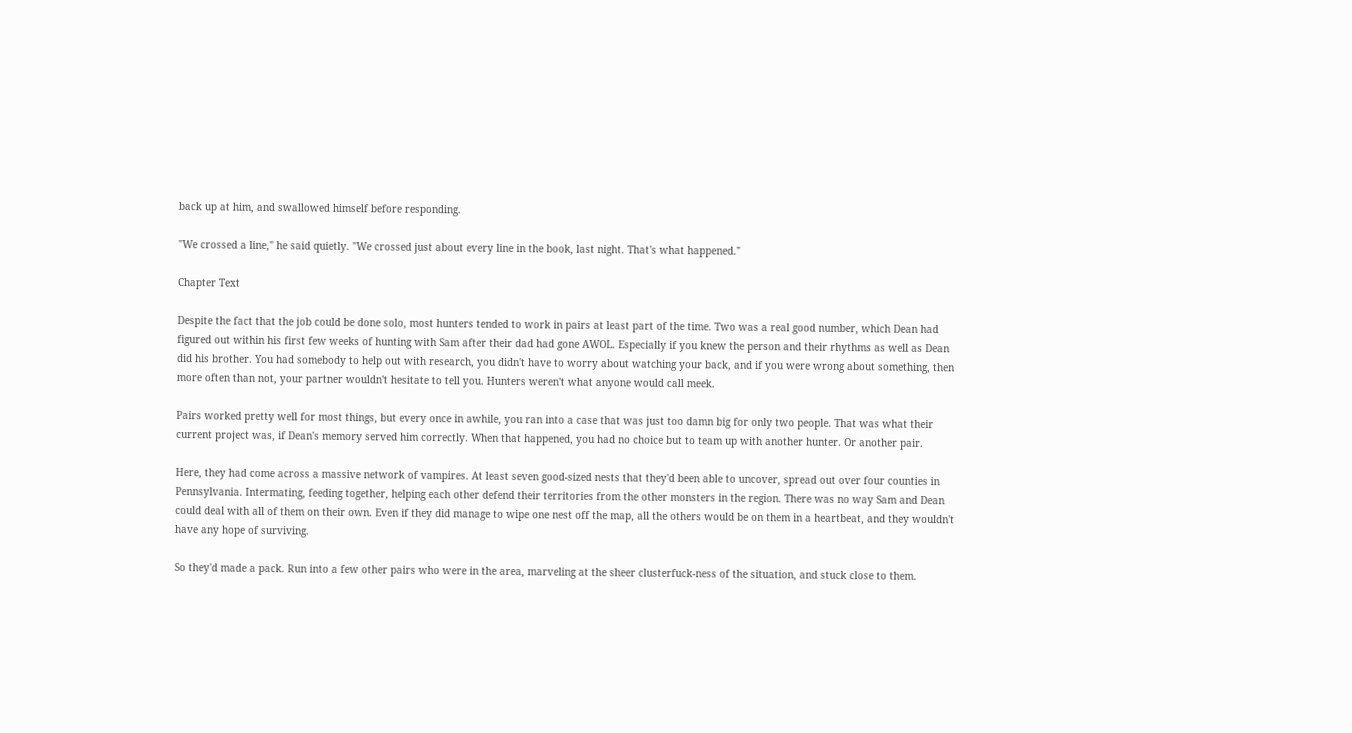back up at him, and swallowed himself before responding.

"We crossed a line," he said quietly. "We crossed just about every line in the book, last night. That's what happened."

Chapter Text

Despite the fact that the job could be done solo, most hunters tended to work in pairs at least part of the time. Two was a real good number, which Dean had figured out within his first few weeks of hunting with Sam after their dad had gone AWOL. Especially if you knew the person and their rhythms as well as Dean did his brother. You had somebody to help out with research, you didn't have to worry about watching your back, and if you were wrong about something, then more often than not, your partner wouldn't hesitate to tell you. Hunters weren't what anyone would call meek.

Pairs worked pretty well for most things, but every once in awhile, you ran into a case that was just too damn big for only two people. That was what their current project was, if Dean's memory served him correctly. When that happened, you had no choice but to team up with another hunter. Or another pair.

Here, they had come across a massive network of vampires. At least seven good-sized nests that they'd been able to uncover, spread out over four counties in Pennsylvania. Intermating, feeding together, helping each other defend their territories from the other monsters in the region. There was no way Sam and Dean could deal with all of them on their own. Even if they did manage to wipe one nest off the map, all the others would be on them in a heartbeat, and they wouldn't have any hope of surviving.

So they'd made a pack. Run into a few other pairs who were in the area, marveling at the sheer clusterfuck-ness of the situation, and stuck close to them.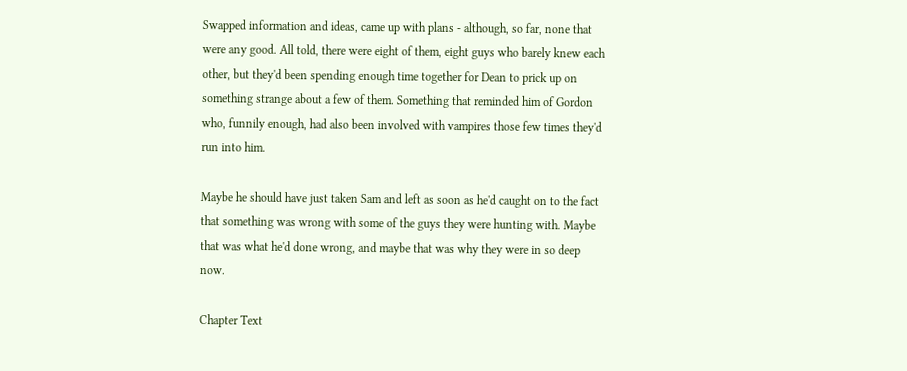Swapped information and ideas, came up with plans - although, so far, none that were any good. All told, there were eight of them, eight guys who barely knew each other, but they'd been spending enough time together for Dean to prick up on something strange about a few of them. Something that reminded him of Gordon who, funnily enough, had also been involved with vampires those few times they'd run into him.

Maybe he should have just taken Sam and left as soon as he'd caught on to the fact that something was wrong with some of the guys they were hunting with. Maybe that was what he'd done wrong, and maybe that was why they were in so deep now.

Chapter Text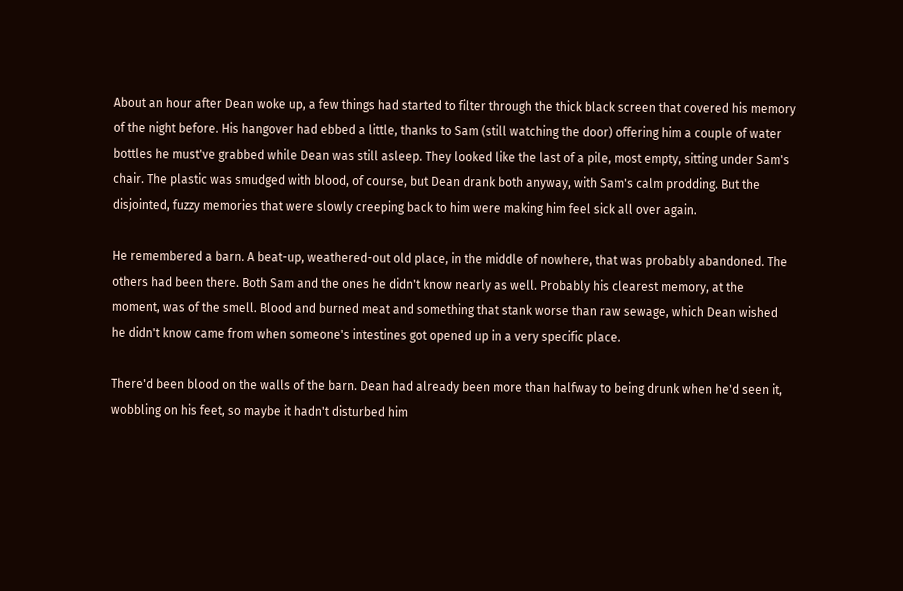About an hour after Dean woke up, a few things had started to filter through the thick black screen that covered his memory of the night before. His hangover had ebbed a little, thanks to Sam (still watching the door) offering him a couple of water bottles he must've grabbed while Dean was still asleep. They looked like the last of a pile, most empty, sitting under Sam's chair. The plastic was smudged with blood, of course, but Dean drank both anyway, with Sam's calm prodding. But the disjointed, fuzzy memories that were slowly creeping back to him were making him feel sick all over again.

He remembered a barn. A beat-up, weathered-out old place, in the middle of nowhere, that was probably abandoned. The others had been there. Both Sam and the ones he didn't know nearly as well. Probably his clearest memory, at the moment, was of the smell. Blood and burned meat and something that stank worse than raw sewage, which Dean wished he didn't know came from when someone's intestines got opened up in a very specific place.

There'd been blood on the walls of the barn. Dean had already been more than halfway to being drunk when he'd seen it, wobbling on his feet, so maybe it hadn't disturbed him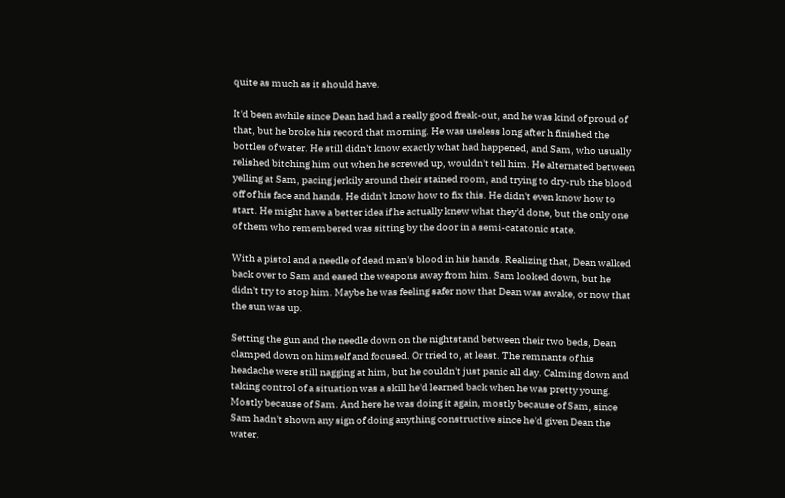quite as much as it should have.

It'd been awhile since Dean had had a really good freak-out, and he was kind of proud of that, but he broke his record that morning. He was useless long after h finished the bottles of water. He still didn't know exactly what had happened, and Sam, who usually relished bitching him out when he screwed up, wouldn't tell him. He alternated between yelling at Sam, pacing jerkily around their stained room, and trying to dry-rub the blood off of his face and hands. He didn't know how to fix this. He didn't even know how to start. He might have a better idea if he actually knew what they'd done, but the only one of them who remembered was sitting by the door in a semi-catatonic state.

With a pistol and a needle of dead man's blood in his hands. Realizing that, Dean walked back over to Sam and eased the weapons away from him. Sam looked down, but he didn't try to stop him. Maybe he was feeling safer now that Dean was awake, or now that the sun was up.

Setting the gun and the needle down on the nightstand between their two beds, Dean clamped down on himself and focused. Or tried to, at least. The remnants of his headache were still nagging at him, but he couldn't just panic all day. Calming down and taking control of a situation was a skill he'd learned back when he was pretty young. Mostly because of Sam. And here he was doing it again, mostly because of Sam, since Sam hadn't shown any sign of doing anything constructive since he'd given Dean the water.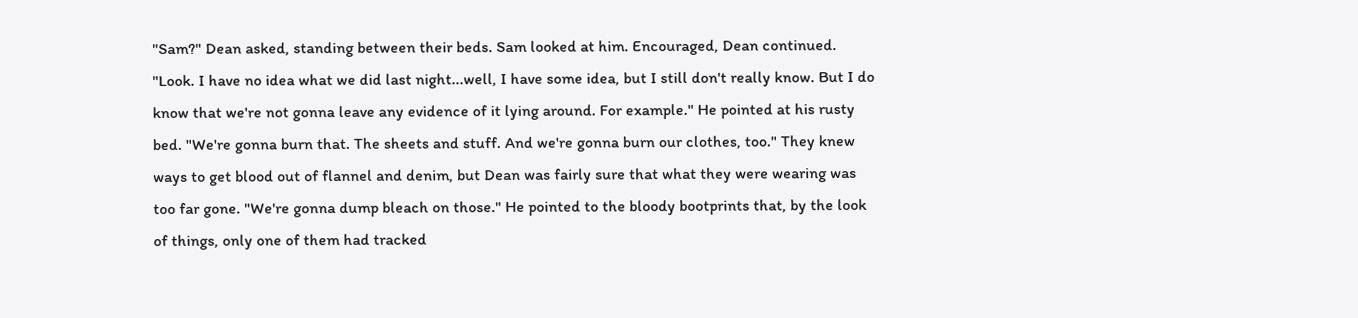"Sam?" Dean asked, standing between their beds. Sam looked at him. Encouraged, Dean continued. "Look. I have no idea what we did last night...well, I have some idea, but I still don't really know. But I do know that we're not gonna leave any evidence of it lying around. For example." He pointed at his rusty bed. "We're gonna burn that. The sheets and stuff. And we're gonna burn our clothes, too." They knew ways to get blood out of flannel and denim, but Dean was fairly sure that what they were wearing was too far gone. "We're gonna dump bleach on those." He pointed to the bloody bootprints that, by the look of things, only one of them had tracked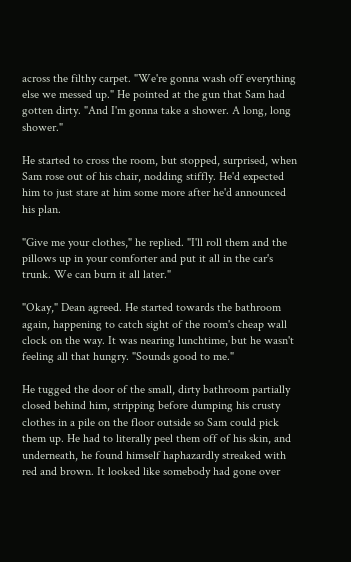across the filthy carpet. "We're gonna wash off everything else we messed up." He pointed at the gun that Sam had gotten dirty. "And I'm gonna take a shower. A long, long shower."

He started to cross the room, but stopped, surprised, when Sam rose out of his chair, nodding stiffly. He'd expected him to just stare at him some more after he'd announced his plan.

"Give me your clothes," he replied. "I'll roll them and the pillows up in your comforter and put it all in the car's trunk. We can burn it all later."

"Okay," Dean agreed. He started towards the bathroom again, happening to catch sight of the room's cheap wall clock on the way. It was nearing lunchtime, but he wasn't feeling all that hungry. "Sounds good to me."

He tugged the door of the small, dirty bathroom partially closed behind him, stripping before dumping his crusty clothes in a pile on the floor outside so Sam could pick them up. He had to literally peel them off of his skin, and underneath, he found himself haphazardly streaked with red and brown. It looked like somebody had gone over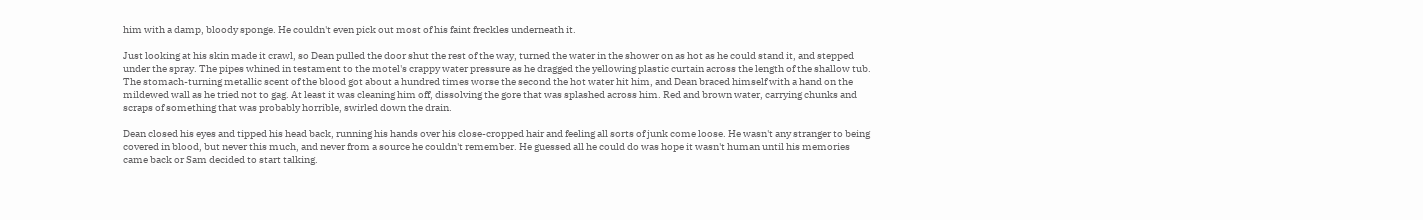him with a damp, bloody sponge. He couldn't even pick out most of his faint freckles underneath it.

Just looking at his skin made it crawl, so Dean pulled the door shut the rest of the way, turned the water in the shower on as hot as he could stand it, and stepped under the spray. The pipes whined in testament to the motel's crappy water pressure as he dragged the yellowing plastic curtain across the length of the shallow tub. The stomach-turning metallic scent of the blood got about a hundred times worse the second the hot water hit him, and Dean braced himself with a hand on the mildewed wall as he tried not to gag. At least it was cleaning him off, dissolving the gore that was splashed across him. Red and brown water, carrying chunks and scraps of something that was probably horrible, swirled down the drain.

Dean closed his eyes and tipped his head back, running his hands over his close-cropped hair and feeling all sorts of junk come loose. He wasn't any stranger to being covered in blood, but never this much, and never from a source he couldn't remember. He guessed all he could do was hope it wasn't human until his memories came back or Sam decided to start talking.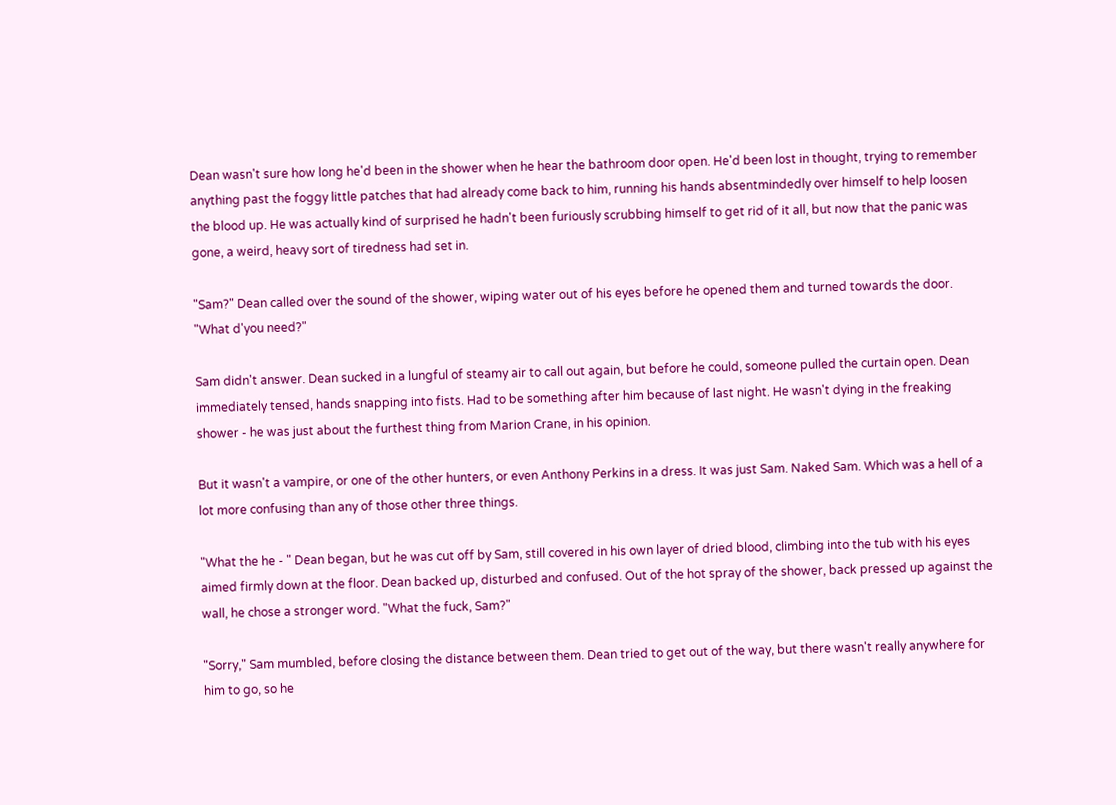Dean wasn't sure how long he'd been in the shower when he hear the bathroom door open. He'd been lost in thought, trying to remember anything past the foggy little patches that had already come back to him, running his hands absentmindedly over himself to help loosen the blood up. He was actually kind of surprised he hadn't been furiously scrubbing himself to get rid of it all, but now that the panic was gone, a weird, heavy sort of tiredness had set in.

"Sam?" Dean called over the sound of the shower, wiping water out of his eyes before he opened them and turned towards the door. "What d'you need?"

Sam didn't answer. Dean sucked in a lungful of steamy air to call out again, but before he could, someone pulled the curtain open. Dean immediately tensed, hands snapping into fists. Had to be something after him because of last night. He wasn't dying in the freaking shower - he was just about the furthest thing from Marion Crane, in his opinion.

But it wasn't a vampire, or one of the other hunters, or even Anthony Perkins in a dress. It was just Sam. Naked Sam. Which was a hell of a lot more confusing than any of those other three things.

"What the he - " Dean began, but he was cut off by Sam, still covered in his own layer of dried blood, climbing into the tub with his eyes aimed firmly down at the floor. Dean backed up, disturbed and confused. Out of the hot spray of the shower, back pressed up against the wall, he chose a stronger word. "What the fuck, Sam?"

"Sorry," Sam mumbled, before closing the distance between them. Dean tried to get out of the way, but there wasn't really anywhere for him to go, so he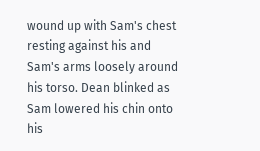wound up with Sam's chest resting against his and Sam's arms loosely around his torso. Dean blinked as Sam lowered his chin onto his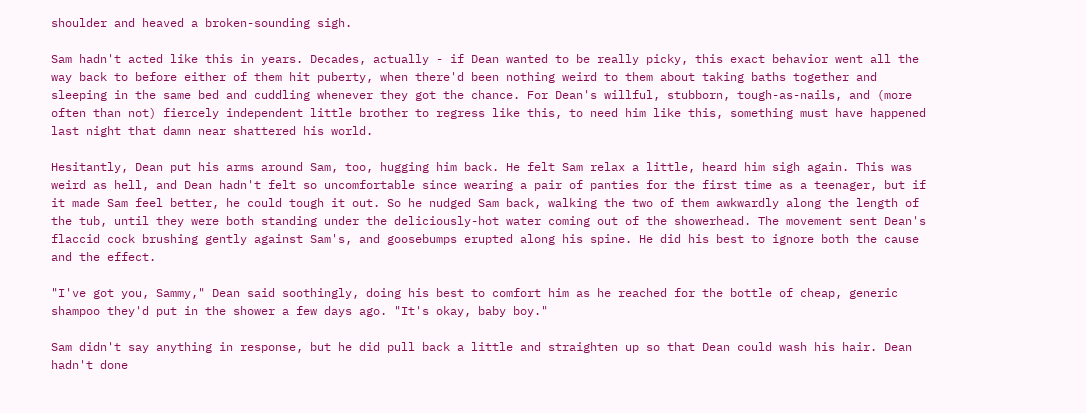shoulder and heaved a broken-sounding sigh.

Sam hadn't acted like this in years. Decades, actually - if Dean wanted to be really picky, this exact behavior went all the way back to before either of them hit puberty, when there'd been nothing weird to them about taking baths together and sleeping in the same bed and cuddling whenever they got the chance. For Dean's willful, stubborn, tough-as-nails, and (more often than not) fiercely independent little brother to regress like this, to need him like this, something must have happened last night that damn near shattered his world.

Hesitantly, Dean put his arms around Sam, too, hugging him back. He felt Sam relax a little, heard him sigh again. This was weird as hell, and Dean hadn't felt so uncomfortable since wearing a pair of panties for the first time as a teenager, but if it made Sam feel better, he could tough it out. So he nudged Sam back, walking the two of them awkwardly along the length of the tub, until they were both standing under the deliciously-hot water coming out of the showerhead. The movement sent Dean's flaccid cock brushing gently against Sam's, and goosebumps erupted along his spine. He did his best to ignore both the cause and the effect.

"I've got you, Sammy," Dean said soothingly, doing his best to comfort him as he reached for the bottle of cheap, generic shampoo they'd put in the shower a few days ago. "It's okay, baby boy."

Sam didn't say anything in response, but he did pull back a little and straighten up so that Dean could wash his hair. Dean hadn't done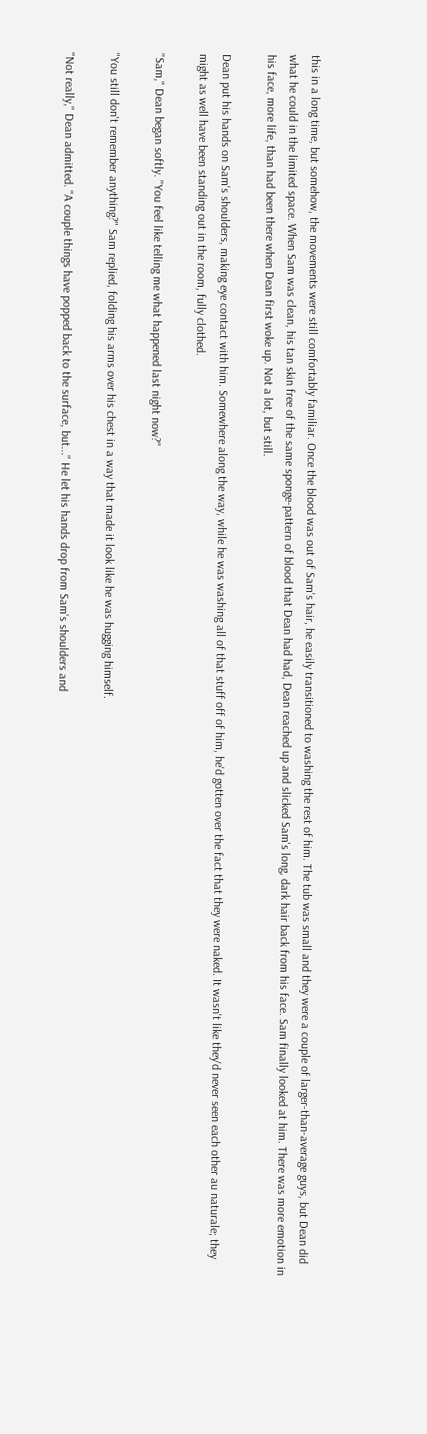this in a long time, but somehow, the movements were still comfortably familiar. Once the blood was out of Sam's hair, he easily transitioned to washing the rest of him. The tub was small and they were a couple of larger-than-average guys, but Dean did what he could in the limited space. When Sam was clean, his tan skin free of the same sponge-pattern of blood that Dean had had, Dean reached up and slicked Sam's long, dark hair back from his face. Sam finally looked at him. There was more emotion in his face, more life, than had been there when Dean first woke up. Not a lot, but still.

Dean put his hands on Sam's shoulders, making eye contact with him. Somewhere along the way, while he was washing all of that stuff off of him, he'd gotten over the fact that they were naked. It wasn't like they'd never seen each other au naturale; they might as well have been standing out in the room, fully clothed.

"Sam," Dean began softly. "You feel like telling me what happened last night now?"

"You still don't remember anything?" Sam replied, folding his arms over his chest in a way that made it look like he was hugging himself.

"Not really," Dean admitted. "A couple things have popped back to the surface, but..." He let his hands drop from Sam's shoulders and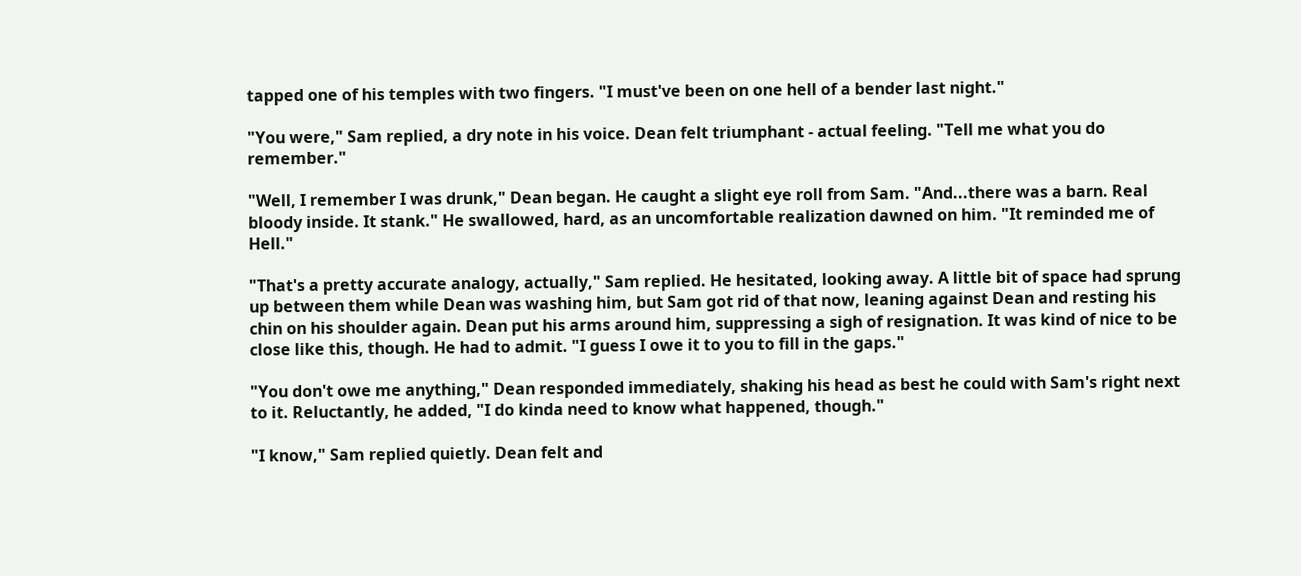tapped one of his temples with two fingers. "I must've been on one hell of a bender last night."

"You were," Sam replied, a dry note in his voice. Dean felt triumphant - actual feeling. "Tell me what you do remember."

"Well, I remember I was drunk," Dean began. He caught a slight eye roll from Sam. "And...there was a barn. Real bloody inside. It stank." He swallowed, hard, as an uncomfortable realization dawned on him. "It reminded me of Hell."

"That's a pretty accurate analogy, actually," Sam replied. He hesitated, looking away. A little bit of space had sprung up between them while Dean was washing him, but Sam got rid of that now, leaning against Dean and resting his chin on his shoulder again. Dean put his arms around him, suppressing a sigh of resignation. It was kind of nice to be close like this, though. He had to admit. "I guess I owe it to you to fill in the gaps."

"You don't owe me anything," Dean responded immediately, shaking his head as best he could with Sam's right next to it. Reluctantly, he added, "I do kinda need to know what happened, though."

"I know," Sam replied quietly. Dean felt and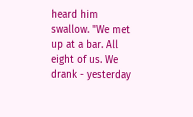heard him swallow. "We met up at a bar. All eight of us. We drank - yesterday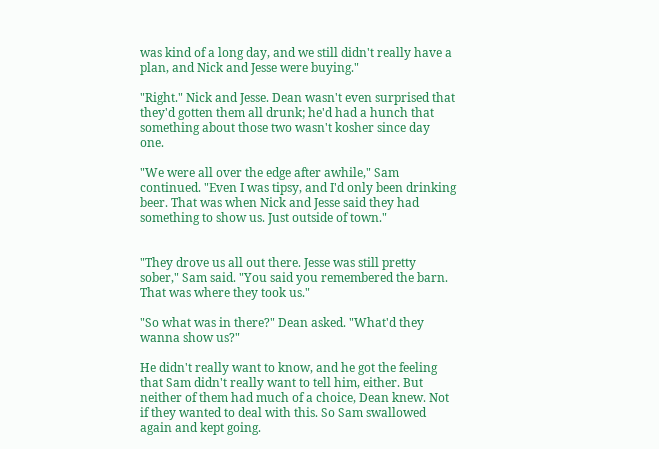was kind of a long day, and we still didn't really have a plan, and Nick and Jesse were buying."

"Right." Nick and Jesse. Dean wasn't even surprised that they'd gotten them all drunk; he'd had a hunch that something about those two wasn't kosher since day one.

"We were all over the edge after awhile," Sam continued. "Even I was tipsy, and I'd only been drinking beer. That was when Nick and Jesse said they had something to show us. Just outside of town."


"They drove us all out there. Jesse was still pretty sober," Sam said. "You said you remembered the barn. That was where they took us."

"So what was in there?" Dean asked. "What'd they wanna show us?"

He didn't really want to know, and he got the feeling that Sam didn't really want to tell him, either. But neither of them had much of a choice, Dean knew. Not if they wanted to deal with this. So Sam swallowed again and kept going.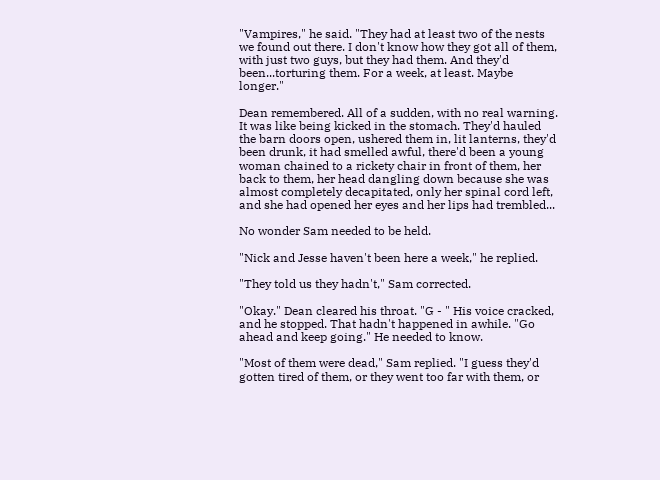"Vampires," he said. "They had at least two of the nests we found out there. I don't know how they got all of them, with just two guys, but they had them. And they'd been...torturing them. For a week, at least. Maybe longer."

Dean remembered. All of a sudden, with no real warning. It was like being kicked in the stomach. They'd hauled the barn doors open, ushered them in, lit lanterns, they'd been drunk, it had smelled awful, there'd been a young woman chained to a rickety chair in front of them, her back to them, her head dangling down because she was almost completely decapitated, only her spinal cord left, and she had opened her eyes and her lips had trembled...

No wonder Sam needed to be held.

"Nick and Jesse haven't been here a week," he replied.

"They told us they hadn't," Sam corrected.

"Okay." Dean cleared his throat. "G - " His voice cracked, and he stopped. That hadn't happened in awhile. "Go ahead and keep going." He needed to know.

"Most of them were dead," Sam replied. "I guess they'd gotten tired of them, or they went too far with them, or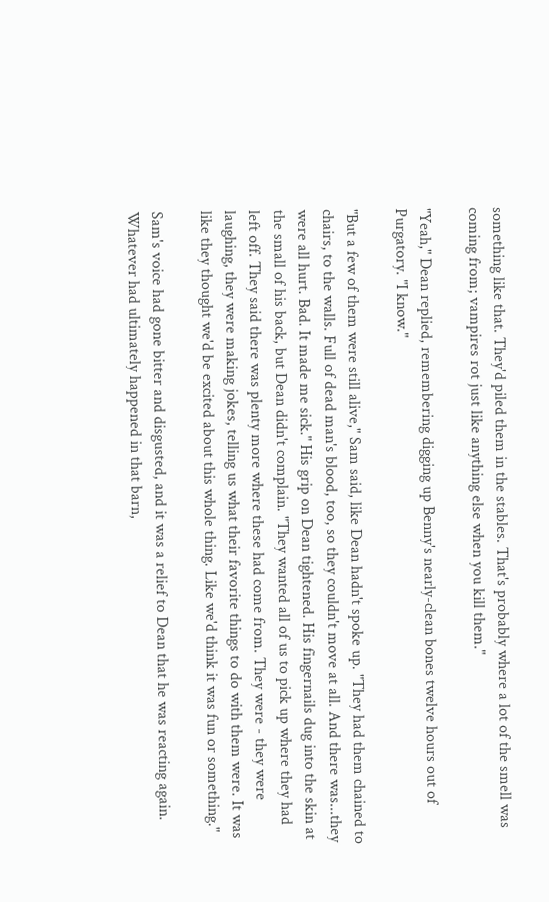something like that. They'd piled them in the stables. That's probably where a lot of the smell was coming from; vampires rot just like anything else when you kill them."

"Yeah," Dean replied, remembering digging up Benny's nearly-clean bones twelve hours out of Purgatory. "I know."

"But a few of them were still alive," Sam said, like Dean hadn't spoke up. "They had them chained to chairs, to the walls. Full of dead man's blood, too, so they couldn't move at all. And there was...they were all hurt. Bad. It made me sick." His grip on Dean tightened. His fingernails dug into the skin at the small of his back, but Dean didn't complain. "They wanted all of us to pick up where they had left off. They said there was plenty more where these had come from. They were - they were laughing, they were making jokes, telling us what their favorite things to do with them were. It was like they thought we'd be excited about this whole thing. Like we'd think it was fun or something."

Sam's voice had gone bitter and disgusted, and it was a relief to Dean that he was reacting again. Whatever had ultimately happened in that barn,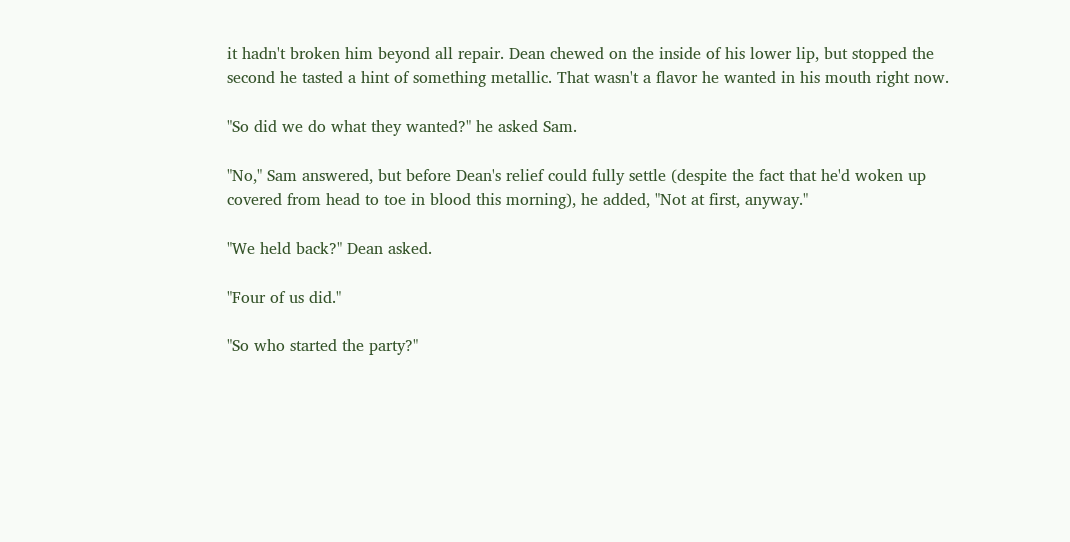it hadn't broken him beyond all repair. Dean chewed on the inside of his lower lip, but stopped the second he tasted a hint of something metallic. That wasn't a flavor he wanted in his mouth right now.

"So did we do what they wanted?" he asked Sam.

"No," Sam answered, but before Dean's relief could fully settle (despite the fact that he'd woken up covered from head to toe in blood this morning), he added, "Not at first, anyway."

"We held back?" Dean asked.

"Four of us did."

"So who started the party?"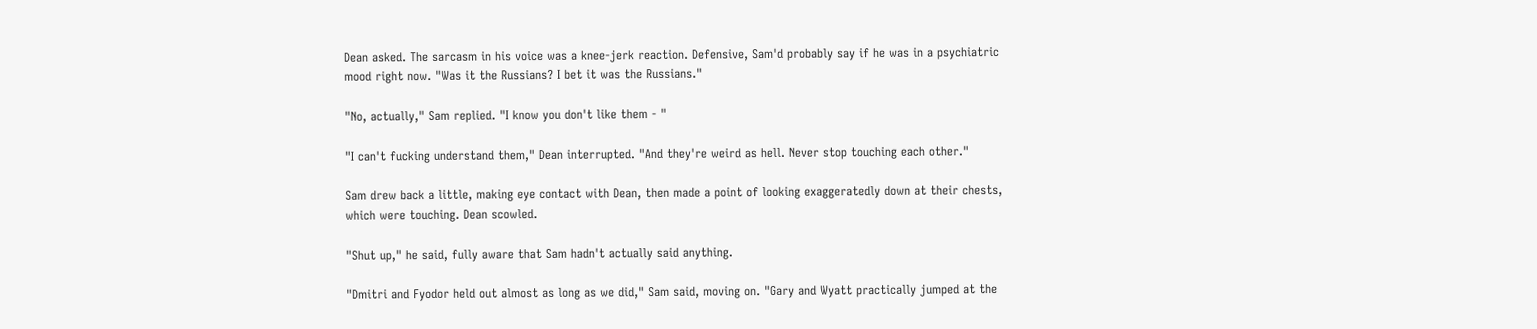Dean asked. The sarcasm in his voice was a knee-jerk reaction. Defensive, Sam'd probably say if he was in a psychiatric mood right now. "Was it the Russians? I bet it was the Russians."

"No, actually," Sam replied. "I know you don't like them - "

"I can't fucking understand them," Dean interrupted. "And they're weird as hell. Never stop touching each other."

Sam drew back a little, making eye contact with Dean, then made a point of looking exaggeratedly down at their chests, which were touching. Dean scowled.

"Shut up," he said, fully aware that Sam hadn't actually said anything.

"Dmitri and Fyodor held out almost as long as we did," Sam said, moving on. "Gary and Wyatt practically jumped at the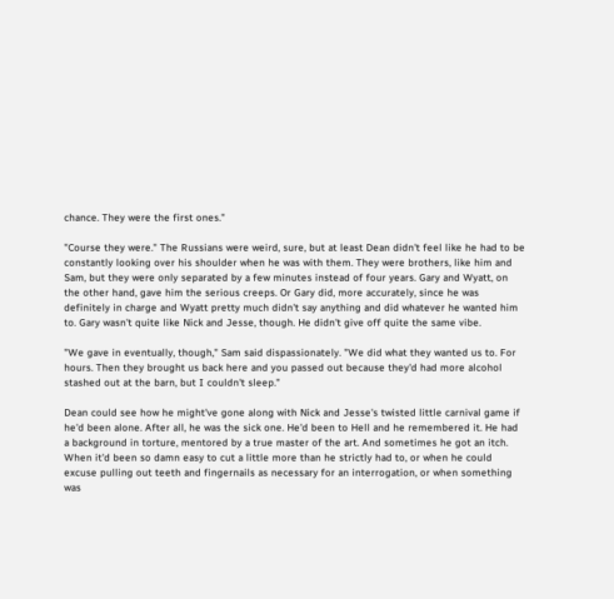chance. They were the first ones."

"Course they were." The Russians were weird, sure, but at least Dean didn't feel like he had to be constantly looking over his shoulder when he was with them. They were brothers, like him and Sam, but they were only separated by a few minutes instead of four years. Gary and Wyatt, on the other hand, gave him the serious creeps. Or Gary did, more accurately, since he was definitely in charge and Wyatt pretty much didn't say anything and did whatever he wanted him to. Gary wasn't quite like Nick and Jesse, though. He didn't give off quite the same vibe.

"We gave in eventually, though," Sam said dispassionately. "We did what they wanted us to. For hours. Then they brought us back here and you passed out because they'd had more alcohol stashed out at the barn, but I couldn't sleep."

Dean could see how he might've gone along with Nick and Jesse's twisted little carnival game if he'd been alone. After all, he was the sick one. He'd been to Hell and he remembered it. He had a background in torture, mentored by a true master of the art. And sometimes he got an itch. When it'd been so damn easy to cut a little more than he strictly had to, or when he could excuse pulling out teeth and fingernails as necessary for an interrogation, or when something was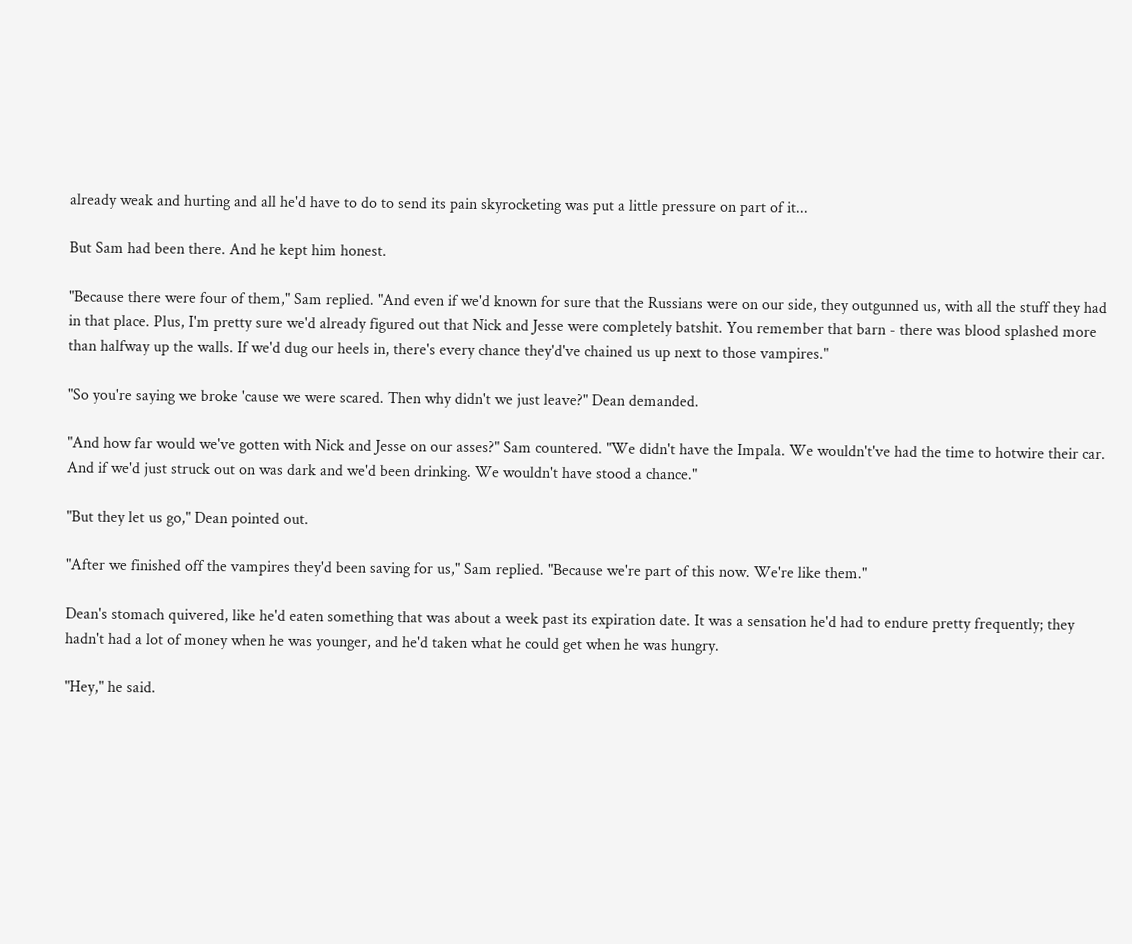already weak and hurting and all he'd have to do to send its pain skyrocketing was put a little pressure on part of it...

But Sam had been there. And he kept him honest.

"Because there were four of them," Sam replied. "And even if we'd known for sure that the Russians were on our side, they outgunned us, with all the stuff they had in that place. Plus, I'm pretty sure we'd already figured out that Nick and Jesse were completely batshit. You remember that barn - there was blood splashed more than halfway up the walls. If we'd dug our heels in, there's every chance they'd've chained us up next to those vampires."

"So you're saying we broke 'cause we were scared. Then why didn't we just leave?" Dean demanded.

"And how far would we've gotten with Nick and Jesse on our asses?" Sam countered. "We didn't have the Impala. We wouldn't've had the time to hotwire their car. And if we'd just struck out on was dark and we'd been drinking. We wouldn't have stood a chance."

"But they let us go," Dean pointed out.

"After we finished off the vampires they'd been saving for us," Sam replied. "Because we're part of this now. We're like them."

Dean's stomach quivered, like he'd eaten something that was about a week past its expiration date. It was a sensation he'd had to endure pretty frequently; they hadn't had a lot of money when he was younger, and he'd taken what he could get when he was hungry.

"Hey," he said.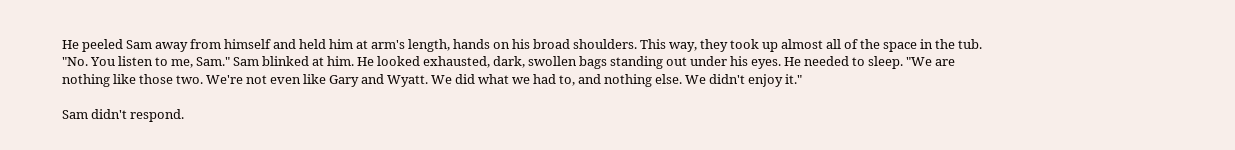He peeled Sam away from himself and held him at arm's length, hands on his broad shoulders. This way, they took up almost all of the space in the tub. "No. You listen to me, Sam." Sam blinked at him. He looked exhausted, dark, swollen bags standing out under his eyes. He needed to sleep. "We are nothing like those two. We're not even like Gary and Wyatt. We did what we had to, and nothing else. We didn't enjoy it."

Sam didn't respond.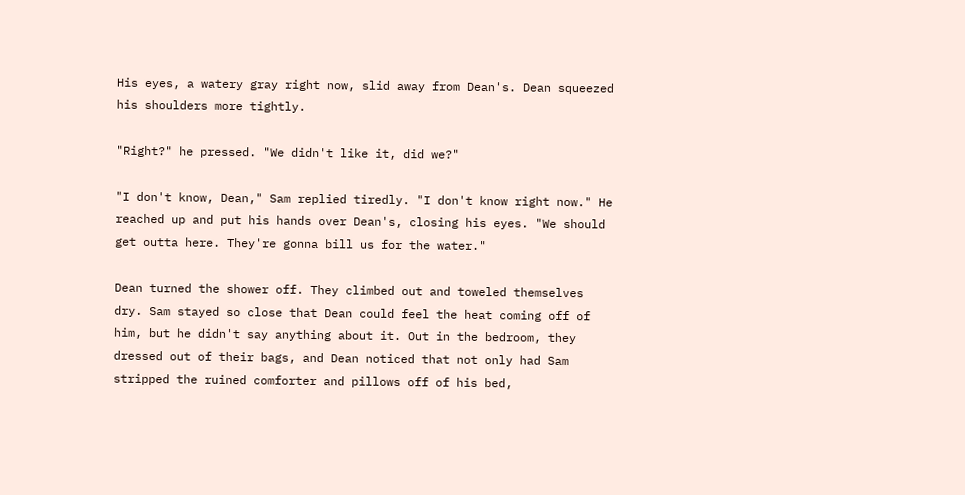His eyes, a watery gray right now, slid away from Dean's. Dean squeezed his shoulders more tightly.

"Right?" he pressed. "We didn't like it, did we?"

"I don't know, Dean," Sam replied tiredly. "I don't know right now." He reached up and put his hands over Dean's, closing his eyes. "We should get outta here. They're gonna bill us for the water."

Dean turned the shower off. They climbed out and toweled themselves dry. Sam stayed so close that Dean could feel the heat coming off of him, but he didn't say anything about it. Out in the bedroom, they dressed out of their bags, and Dean noticed that not only had Sam stripped the ruined comforter and pillows off of his bed,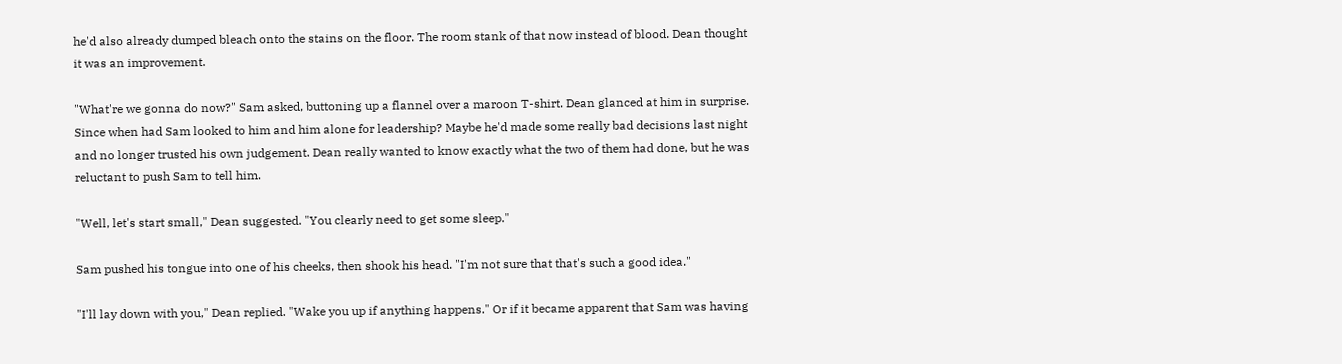he'd also already dumped bleach onto the stains on the floor. The room stank of that now instead of blood. Dean thought it was an improvement.

"What're we gonna do now?" Sam asked, buttoning up a flannel over a maroon T-shirt. Dean glanced at him in surprise. Since when had Sam looked to him and him alone for leadership? Maybe he'd made some really bad decisions last night and no longer trusted his own judgement. Dean really wanted to know exactly what the two of them had done, but he was reluctant to push Sam to tell him.

"Well, let's start small," Dean suggested. "You clearly need to get some sleep."

Sam pushed his tongue into one of his cheeks, then shook his head. "I'm not sure that that's such a good idea."

"I'll lay down with you," Dean replied. "Wake you up if anything happens." Or if it became apparent that Sam was having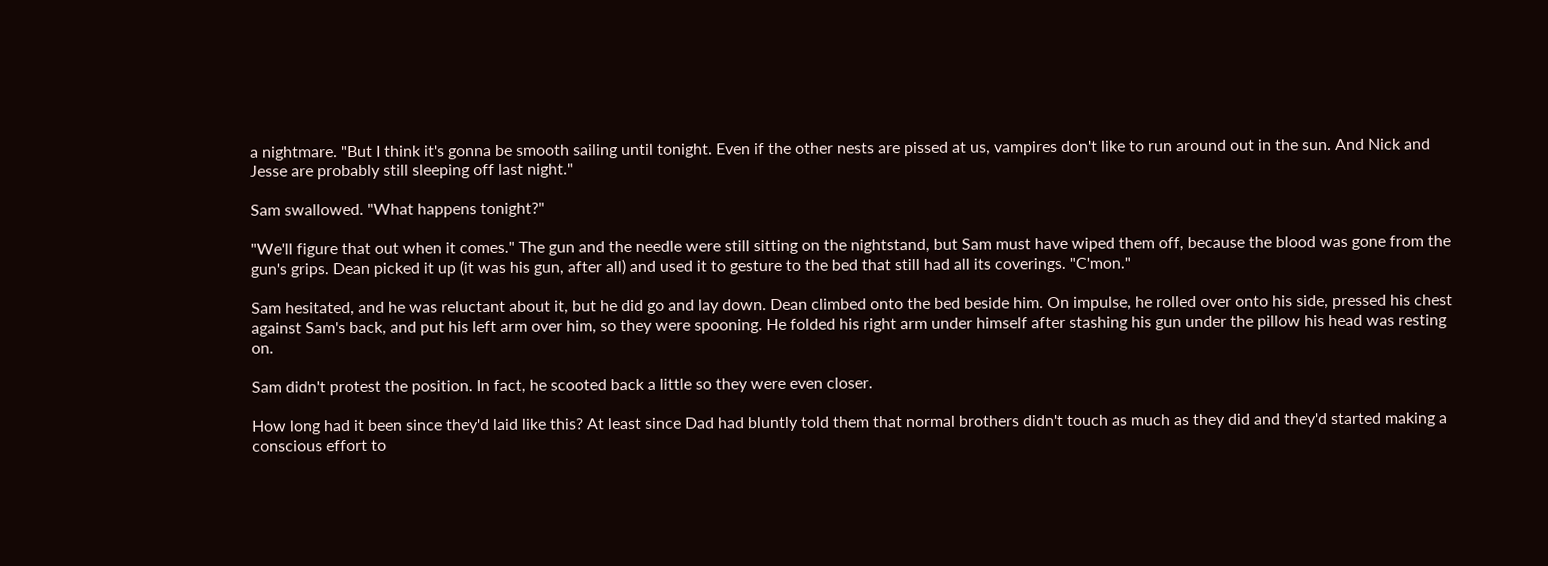a nightmare. "But I think it's gonna be smooth sailing until tonight. Even if the other nests are pissed at us, vampires don't like to run around out in the sun. And Nick and Jesse are probably still sleeping off last night."

Sam swallowed. "What happens tonight?"

"We'll figure that out when it comes." The gun and the needle were still sitting on the nightstand, but Sam must have wiped them off, because the blood was gone from the gun's grips. Dean picked it up (it was his gun, after all) and used it to gesture to the bed that still had all its coverings. "C'mon."

Sam hesitated, and he was reluctant about it, but he did go and lay down. Dean climbed onto the bed beside him. On impulse, he rolled over onto his side, pressed his chest against Sam's back, and put his left arm over him, so they were spooning. He folded his right arm under himself after stashing his gun under the pillow his head was resting on.

Sam didn't protest the position. In fact, he scooted back a little so they were even closer.

How long had it been since they'd laid like this? At least since Dad had bluntly told them that normal brothers didn't touch as much as they did and they'd started making a conscious effort to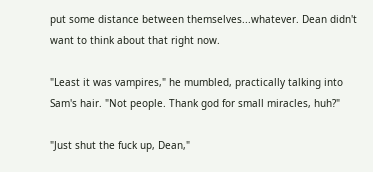put some distance between themselves...whatever. Dean didn't want to think about that right now.

"Least it was vampires," he mumbled, practically talking into Sam's hair. "Not people. Thank god for small miracles, huh?"

"Just shut the fuck up, Dean,"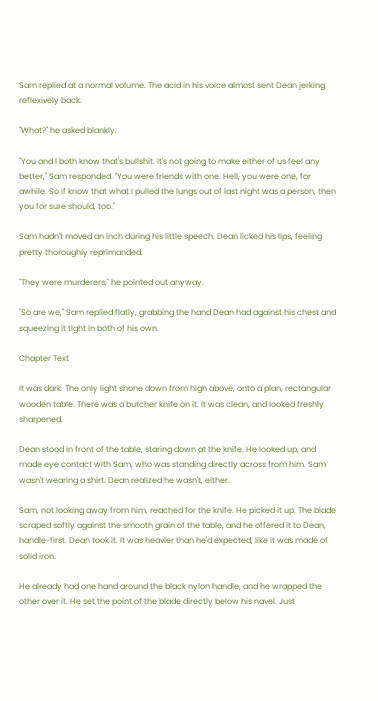Sam replied at a normal volume. The acid in his voice almost sent Dean jerking reflexively back.

"What?" he asked blankly.

"You and I both know that's bullshit. It's not going to make either of us feel any better," Sam responded. "You were friends with one. Hell, you were one, for awhile. So if know that what I pulled the lungs out of last night was a person, then you for sure should, too."

Sam hadn't moved an inch during his little speech. Dean licked his lips, feeling pretty thoroughly reprimanded.

"They were murderers," he pointed out anyway.

"So are we," Sam replied flatly, grabbing the hand Dean had against his chest and squeezing it tight in both of his own.

Chapter Text

It was dark. The only light shone down from high above, onto a plan, rectangular wooden table. There was a butcher knife on it. It was clean, and looked freshly sharpened.

Dean stood in front of the table, staring down at the knife. He looked up, and made eye contact with Sam, who was standing directly across from him. Sam wasn't wearing a shirt. Dean realized he wasn't, either.

Sam, not looking away from him, reached for the knife. He picked it up. The blade scraped softly against the smooth grain of the table, and he offered it to Dean, handle-first. Dean took it. It was heavier than he'd expected, like it was made of solid iron.

He already had one hand around the black nylon handle, and he wrapped the other over it. He set the point of the blade directly below his navel. Just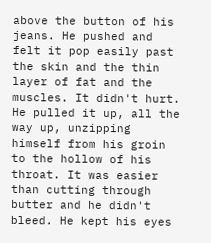above the button of his jeans. He pushed and felt it pop easily past the skin and the thin layer of fat and the muscles. It didn't hurt. He pulled it up, all the way up, unzipping himself from his groin to the hollow of his throat. It was easier than cutting through butter and he didn't bleed. He kept his eyes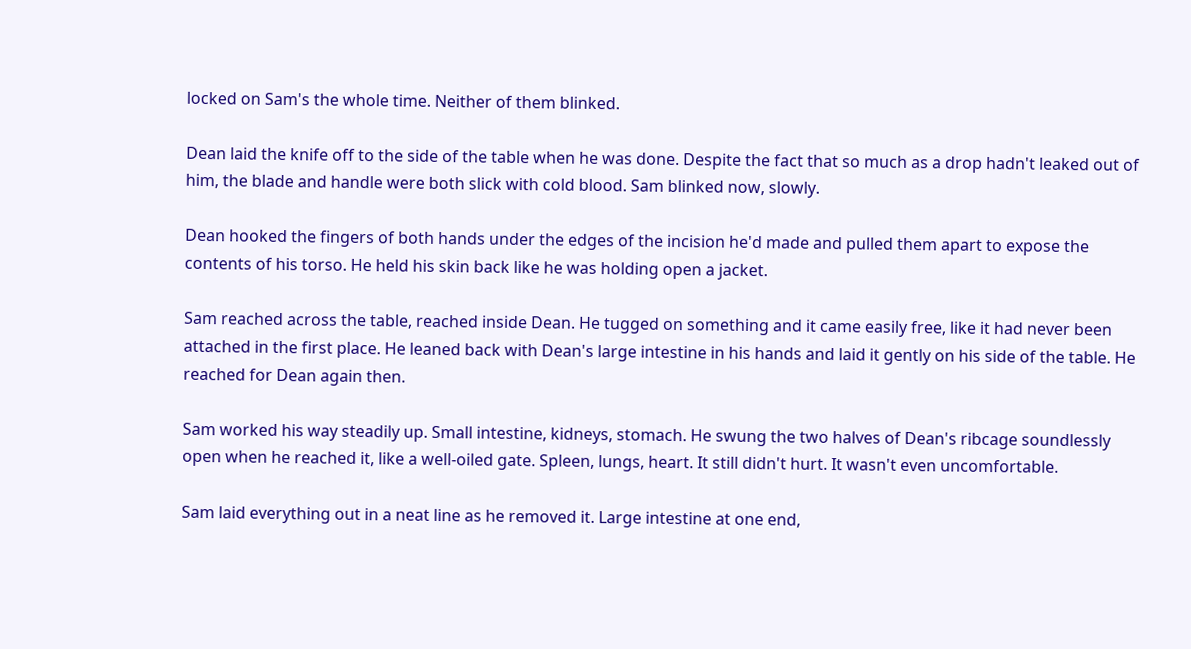locked on Sam's the whole time. Neither of them blinked.

Dean laid the knife off to the side of the table when he was done. Despite the fact that so much as a drop hadn't leaked out of him, the blade and handle were both slick with cold blood. Sam blinked now, slowly.

Dean hooked the fingers of both hands under the edges of the incision he'd made and pulled them apart to expose the contents of his torso. He held his skin back like he was holding open a jacket.

Sam reached across the table, reached inside Dean. He tugged on something and it came easily free, like it had never been attached in the first place. He leaned back with Dean's large intestine in his hands and laid it gently on his side of the table. He reached for Dean again then.

Sam worked his way steadily up. Small intestine, kidneys, stomach. He swung the two halves of Dean's ribcage soundlessly open when he reached it, like a well-oiled gate. Spleen, lungs, heart. It still didn't hurt. It wasn't even uncomfortable.

Sam laid everything out in a neat line as he removed it. Large intestine at one end,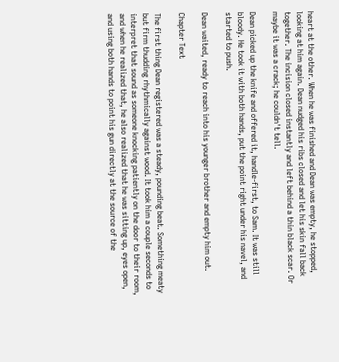heart at the other. When he was finished and Dean was empty, he stopped, looking at him again. Dean nudged his ribs closed and let his skin fall back together. The incision closed instantly and left behind a thin black scar. Or maybe it was a crack; he couldn't tell.

Dean picked up the knife and offered it, handle-first, to Sam. It was still bloody. He took it with both hands, put the point right under his navel, and started to push.

Dean waited, ready to reach into his younger brother and empty him out.

Chapter Text

The first thing Dean registered was a steady, pounding beat. Something meaty but firm thudding rhythmically against wood. It took him a couple seconds to interpret that sound as someone knocking patiently on the door to their room, and when he realized that, he also realized that he was sitting up, eyes open, and using both hands to point his gun directly at the source of the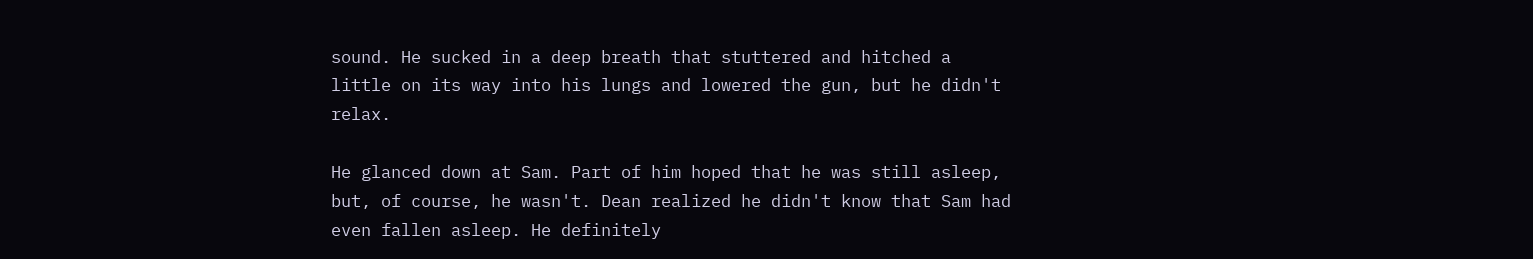sound. He sucked in a deep breath that stuttered and hitched a little on its way into his lungs and lowered the gun, but he didn't relax.

He glanced down at Sam. Part of him hoped that he was still asleep, but, of course, he wasn't. Dean realized he didn't know that Sam had even fallen asleep. He definitely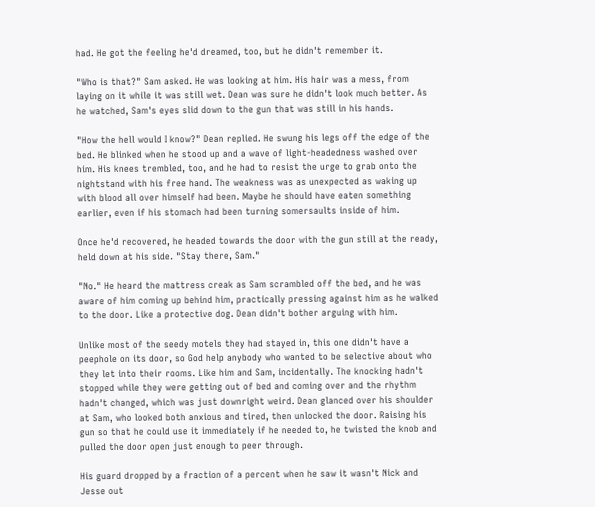had. He got the feeling he'd dreamed, too, but he didn't remember it.

"Who is that?" Sam asked. He was looking at him. His hair was a mess, from laying on it while it was still wet. Dean was sure he didn't look much better. As he watched, Sam's eyes slid down to the gun that was still in his hands.

"How the hell would I know?" Dean replied. He swung his legs off the edge of the bed. He blinked when he stood up and a wave of light-headedness washed over him. His knees trembled, too, and he had to resist the urge to grab onto the nightstand with his free hand. The weakness was as unexpected as waking up with blood all over himself had been. Maybe he should have eaten something earlier, even if his stomach had been turning somersaults inside of him.

Once he'd recovered, he headed towards the door with the gun still at the ready, held down at his side. "Stay there, Sam."

"No." He heard the mattress creak as Sam scrambled off the bed, and he was aware of him coming up behind him, practically pressing against him as he walked to the door. Like a protective dog. Dean didn't bother arguing with him.

Unlike most of the seedy motels they had stayed in, this one didn't have a peephole on its door, so God help anybody who wanted to be selective about who they let into their rooms. Like him and Sam, incidentally. The knocking hadn't stopped while they were getting out of bed and coming over and the rhythm hadn't changed, which was just downright weird. Dean glanced over his shoulder at Sam, who looked both anxious and tired, then unlocked the door. Raising his gun so that he could use it immediately if he needed to, he twisted the knob and pulled the door open just enough to peer through.

His guard dropped by a fraction of a percent when he saw it wasn't Nick and Jesse out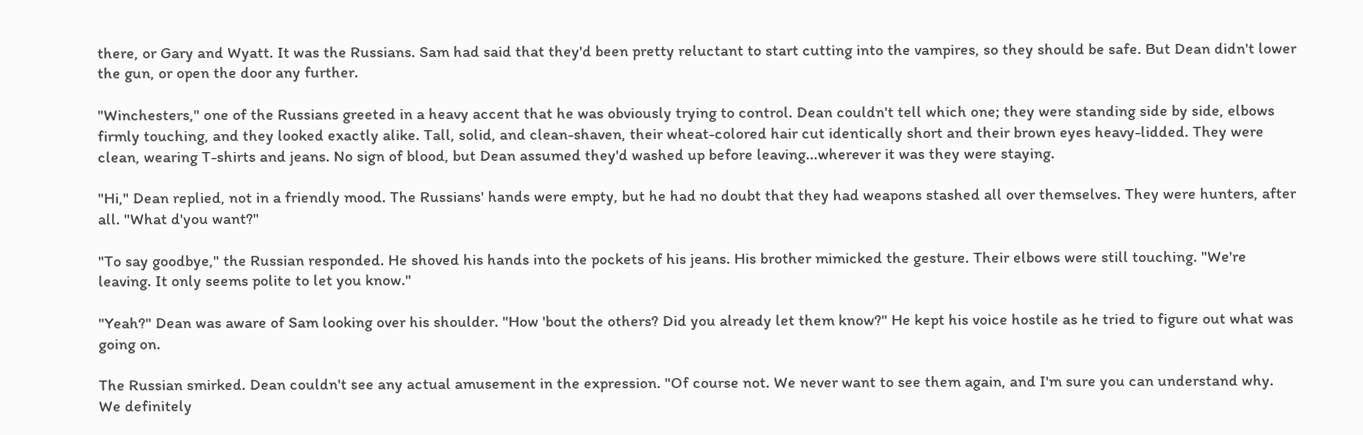there, or Gary and Wyatt. It was the Russians. Sam had said that they'd been pretty reluctant to start cutting into the vampires, so they should be safe. But Dean didn't lower the gun, or open the door any further.

"Winchesters," one of the Russians greeted in a heavy accent that he was obviously trying to control. Dean couldn't tell which one; they were standing side by side, elbows firmly touching, and they looked exactly alike. Tall, solid, and clean-shaven, their wheat-colored hair cut identically short and their brown eyes heavy-lidded. They were clean, wearing T-shirts and jeans. No sign of blood, but Dean assumed they'd washed up before leaving...wherever it was they were staying.

"Hi," Dean replied, not in a friendly mood. The Russians' hands were empty, but he had no doubt that they had weapons stashed all over themselves. They were hunters, after all. "What d'you want?"

"To say goodbye," the Russian responded. He shoved his hands into the pockets of his jeans. His brother mimicked the gesture. Their elbows were still touching. "We're leaving. It only seems polite to let you know."

"Yeah?" Dean was aware of Sam looking over his shoulder. "How 'bout the others? Did you already let them know?" He kept his voice hostile as he tried to figure out what was going on.

The Russian smirked. Dean couldn't see any actual amusement in the expression. "Of course not. We never want to see them again, and I'm sure you can understand why. We definitely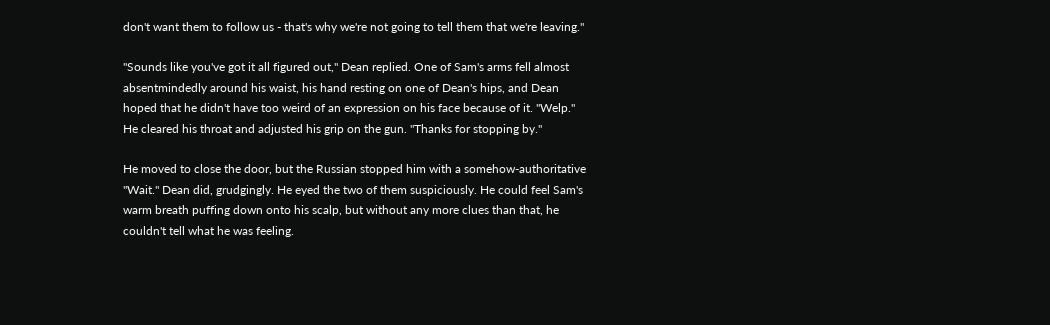don't want them to follow us - that's why we're not going to tell them that we're leaving."

"Sounds like you've got it all figured out," Dean replied. One of Sam's arms fell almost absentmindedly around his waist, his hand resting on one of Dean's hips, and Dean hoped that he didn't have too weird of an expression on his face because of it. "Welp." He cleared his throat and adjusted his grip on the gun. "Thanks for stopping by."

He moved to close the door, but the Russian stopped him with a somehow-authoritative "Wait." Dean did, grudgingly. He eyed the two of them suspiciously. He could feel Sam's warm breath puffing down onto his scalp, but without any more clues than that, he couldn't tell what he was feeling.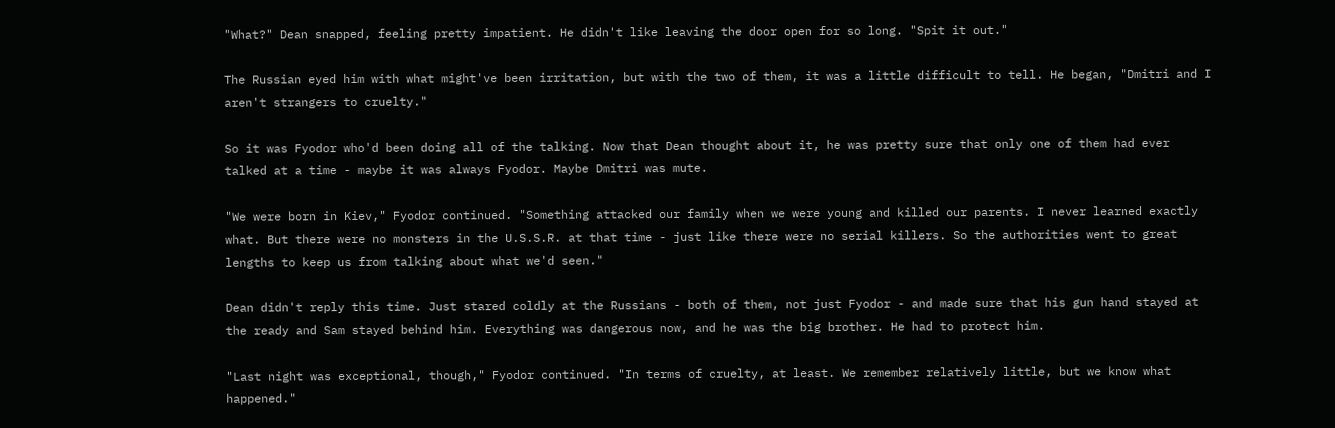"What?" Dean snapped, feeling pretty impatient. He didn't like leaving the door open for so long. "Spit it out."

The Russian eyed him with what might've been irritation, but with the two of them, it was a little difficult to tell. He began, "Dmitri and I aren't strangers to cruelty."

So it was Fyodor who'd been doing all of the talking. Now that Dean thought about it, he was pretty sure that only one of them had ever talked at a time - maybe it was always Fyodor. Maybe Dmitri was mute.

"We were born in Kiev," Fyodor continued. "Something attacked our family when we were young and killed our parents. I never learned exactly what. But there were no monsters in the U.S.S.R. at that time - just like there were no serial killers. So the authorities went to great lengths to keep us from talking about what we'd seen."

Dean didn't reply this time. Just stared coldly at the Russians - both of them, not just Fyodor - and made sure that his gun hand stayed at the ready and Sam stayed behind him. Everything was dangerous now, and he was the big brother. He had to protect him.

"Last night was exceptional, though," Fyodor continued. "In terms of cruelty, at least. We remember relatively little, but we know what happened."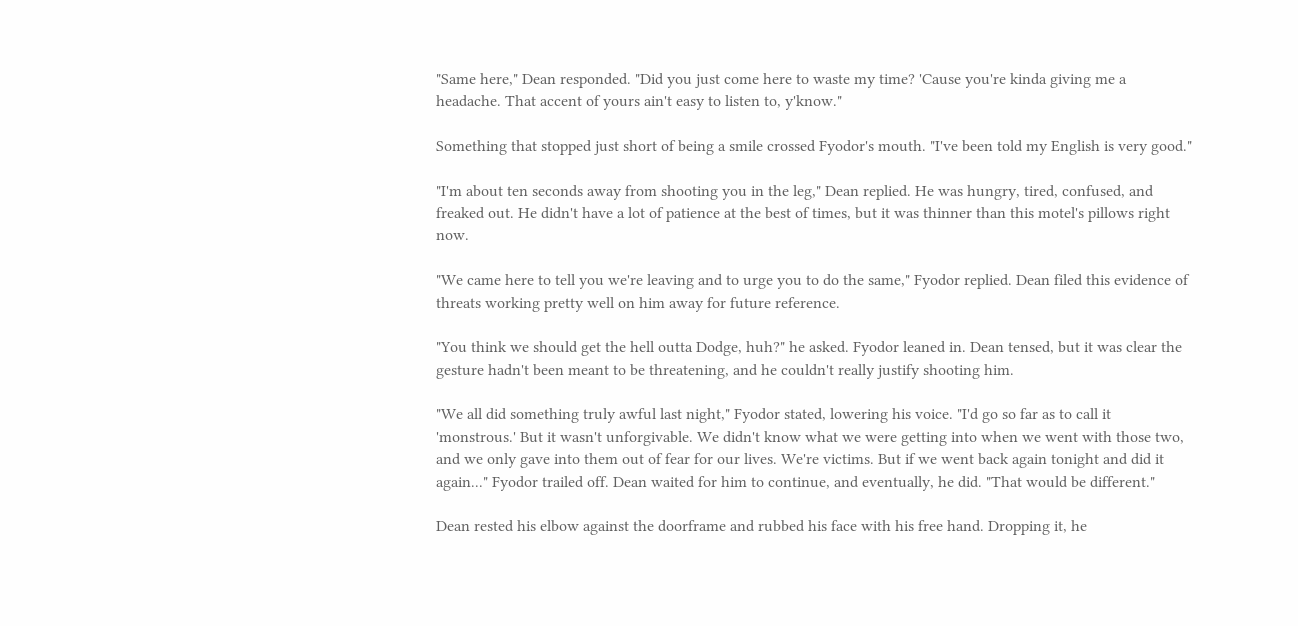"Same here," Dean responded. "Did you just come here to waste my time? 'Cause you're kinda giving me a headache. That accent of yours ain't easy to listen to, y'know."

Something that stopped just short of being a smile crossed Fyodor's mouth. "I've been told my English is very good."

"I'm about ten seconds away from shooting you in the leg," Dean replied. He was hungry, tired, confused, and freaked out. He didn't have a lot of patience at the best of times, but it was thinner than this motel's pillows right now.

"We came here to tell you we're leaving and to urge you to do the same," Fyodor replied. Dean filed this evidence of threats working pretty well on him away for future reference.

"You think we should get the hell outta Dodge, huh?" he asked. Fyodor leaned in. Dean tensed, but it was clear the gesture hadn't been meant to be threatening, and he couldn't really justify shooting him.

"We all did something truly awful last night," Fyodor stated, lowering his voice. "I'd go so far as to call it 'monstrous.' But it wasn't unforgivable. We didn't know what we were getting into when we went with those two, and we only gave into them out of fear for our lives. We're victims. But if we went back again tonight and did it again..." Fyodor trailed off. Dean waited for him to continue, and eventually, he did. "That would be different."

Dean rested his elbow against the doorframe and rubbed his face with his free hand. Dropping it, he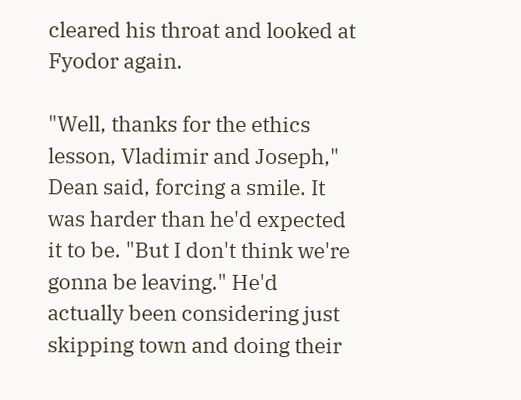cleared his throat and looked at Fyodor again.

"Well, thanks for the ethics lesson, Vladimir and Joseph," Dean said, forcing a smile. It was harder than he'd expected it to be. "But I don't think we're gonna be leaving." He'd actually been considering just skipping town and doing their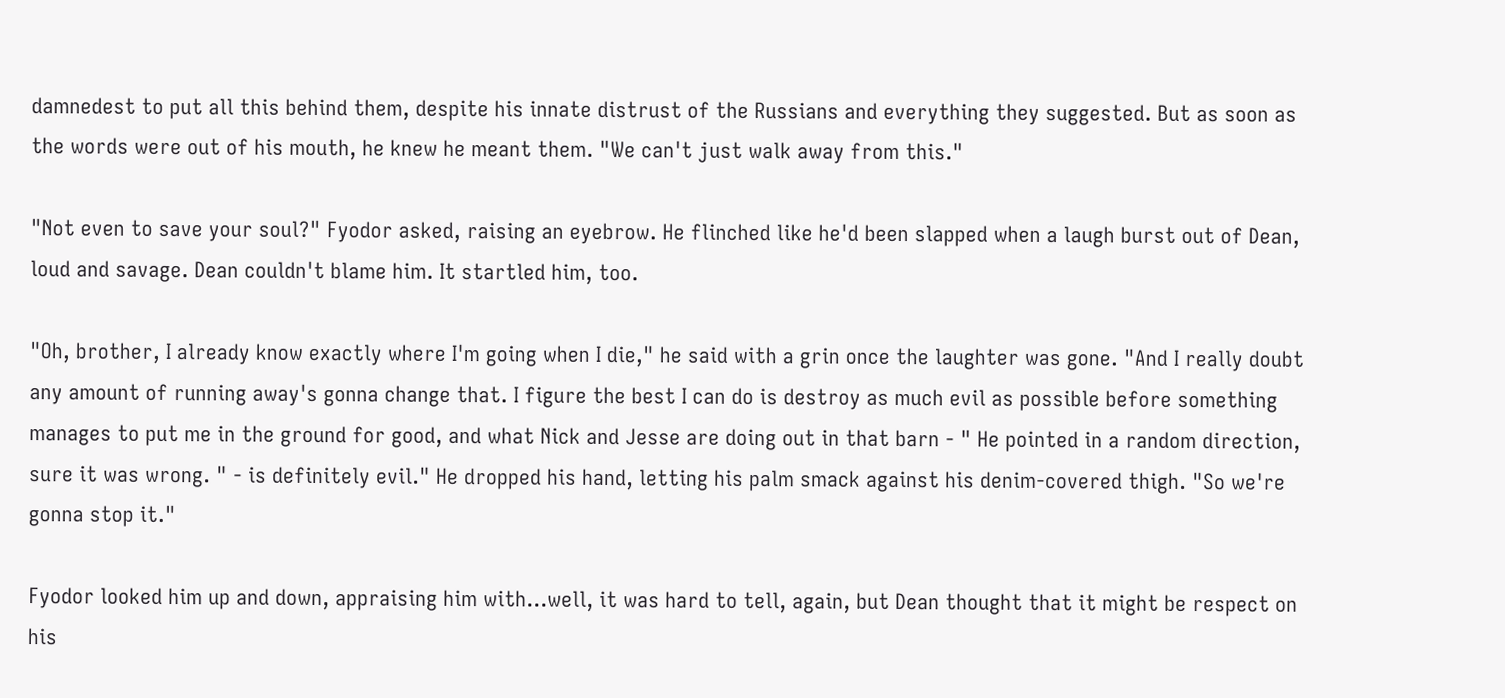damnedest to put all this behind them, despite his innate distrust of the Russians and everything they suggested. But as soon as the words were out of his mouth, he knew he meant them. "We can't just walk away from this."

"Not even to save your soul?" Fyodor asked, raising an eyebrow. He flinched like he'd been slapped when a laugh burst out of Dean, loud and savage. Dean couldn't blame him. It startled him, too.

"Oh, brother, I already know exactly where I'm going when I die," he said with a grin once the laughter was gone. "And I really doubt any amount of running away's gonna change that. I figure the best I can do is destroy as much evil as possible before something manages to put me in the ground for good, and what Nick and Jesse are doing out in that barn - " He pointed in a random direction, sure it was wrong. " - is definitely evil." He dropped his hand, letting his palm smack against his denim-covered thigh. "So we're gonna stop it."

Fyodor looked him up and down, appraising him with...well, it was hard to tell, again, but Dean thought that it might be respect on his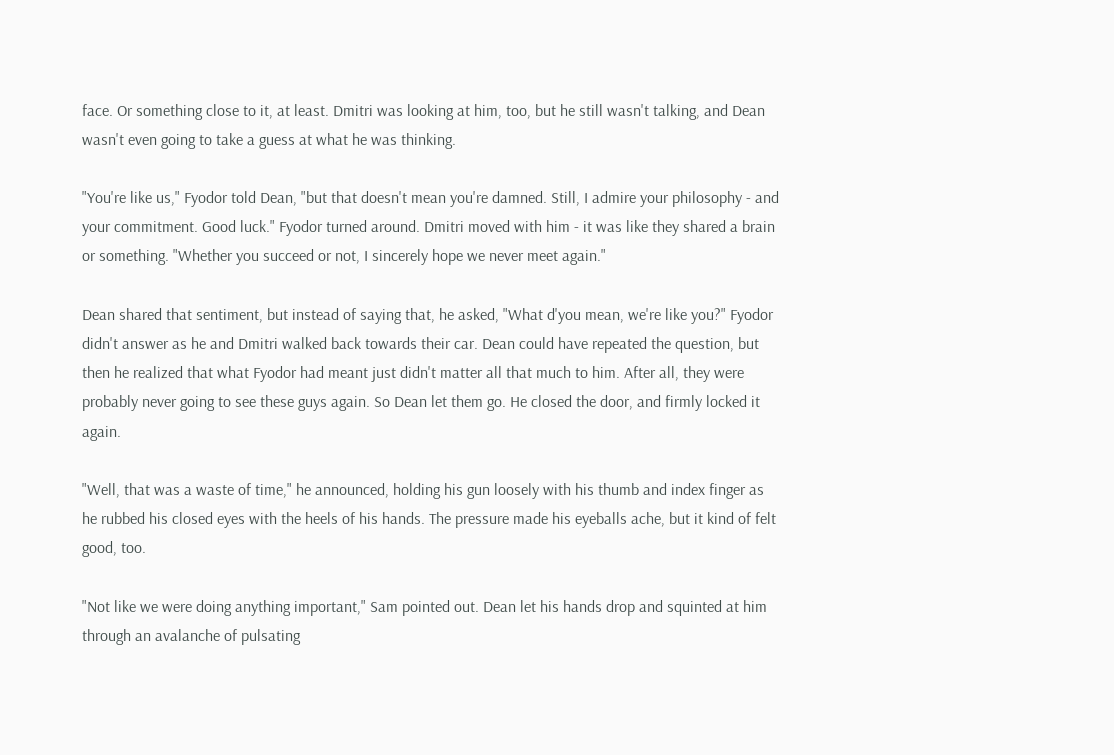face. Or something close to it, at least. Dmitri was looking at him, too, but he still wasn't talking, and Dean wasn't even going to take a guess at what he was thinking.

"You're like us," Fyodor told Dean, "but that doesn't mean you're damned. Still, I admire your philosophy - and your commitment. Good luck." Fyodor turned around. Dmitri moved with him - it was like they shared a brain or something. "Whether you succeed or not, I sincerely hope we never meet again."

Dean shared that sentiment, but instead of saying that, he asked, "What d'you mean, we're like you?" Fyodor didn't answer as he and Dmitri walked back towards their car. Dean could have repeated the question, but then he realized that what Fyodor had meant just didn't matter all that much to him. After all, they were probably never going to see these guys again. So Dean let them go. He closed the door, and firmly locked it again.

"Well, that was a waste of time," he announced, holding his gun loosely with his thumb and index finger as he rubbed his closed eyes with the heels of his hands. The pressure made his eyeballs ache, but it kind of felt good, too.

"Not like we were doing anything important," Sam pointed out. Dean let his hands drop and squinted at him through an avalanche of pulsating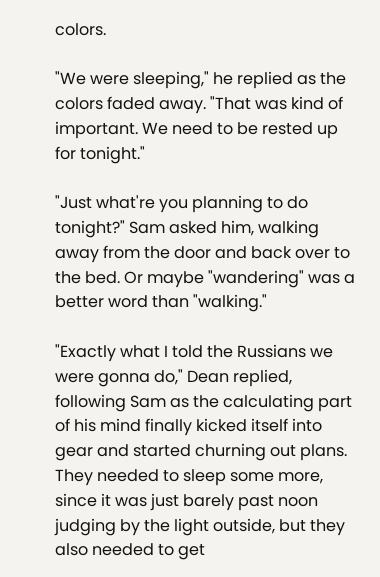colors.

"We were sleeping," he replied as the colors faded away. "That was kind of important. We need to be rested up for tonight."

"Just what're you planning to do tonight?" Sam asked him, walking away from the door and back over to the bed. Or maybe "wandering" was a better word than "walking."

"Exactly what I told the Russians we were gonna do," Dean replied, following Sam as the calculating part of his mind finally kicked itself into gear and started churning out plans. They needed to sleep some more, since it was just barely past noon judging by the light outside, but they also needed to get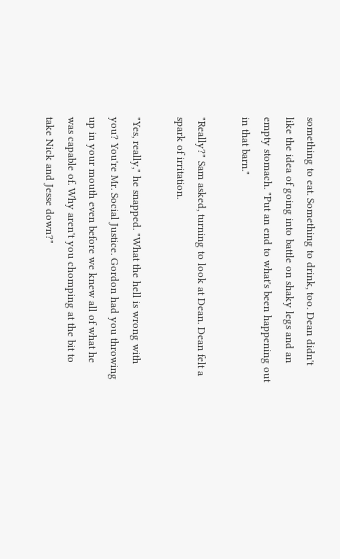something to eat. Something to drink, too. Dean didn't like the idea of going into battle on shaky legs and an empty stomach. "Put an end to what's been happening out in that barn."

"Really?" Sam asked, turning to look at Dean. Dean felt a spark of irritation.

"Yes, really," he snapped. "What the hell is wrong with you? You're Mr. Social Justice. Gordon had you throwing up in your mouth even before we knew all of what he was capable of. Why aren't you chomping at the bit to take Nick and Jesse down?"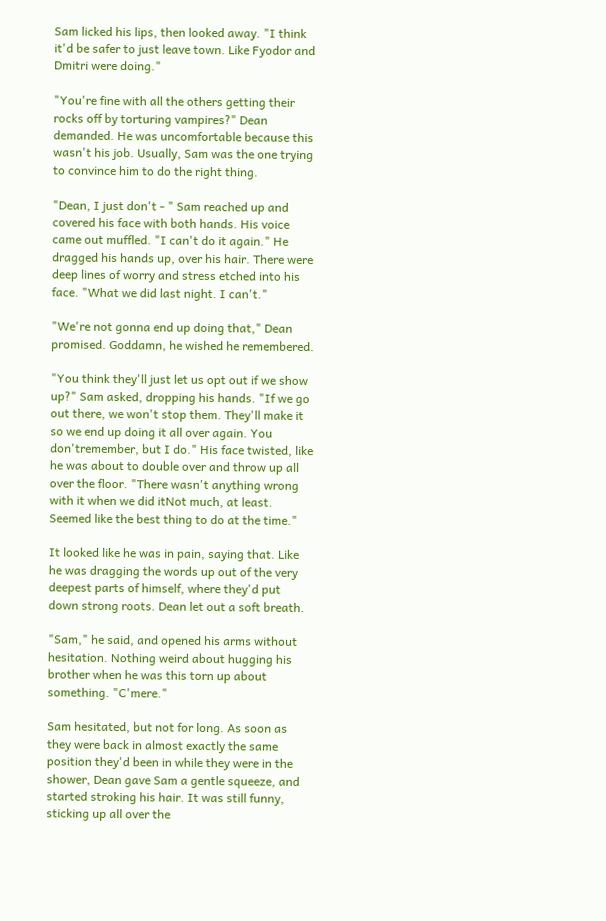Sam licked his lips, then looked away. "I think it'd be safer to just leave town. Like Fyodor and Dmitri were doing."

"You're fine with all the others getting their rocks off by torturing vampires?" Dean demanded. He was uncomfortable because this wasn't his job. Usually, Sam was the one trying to convince him to do the right thing.

"Dean, I just don't - " Sam reached up and covered his face with both hands. His voice came out muffled. "I can't do it again." He dragged his hands up, over his hair. There were deep lines of worry and stress etched into his face. "What we did last night. I can't."

"We're not gonna end up doing that," Dean promised. Goddamn, he wished he remembered.

"You think they'll just let us opt out if we show up?" Sam asked, dropping his hands. "If we go out there, we won't stop them. They'll make it so we end up doing it all over again. You don'tremember, but I do." His face twisted, like he was about to double over and throw up all over the floor. "There wasn't anything wrong with it when we did itNot much, at least. Seemed like the best thing to do at the time."

It looked like he was in pain, saying that. Like he was dragging the words up out of the very deepest parts of himself, where they'd put down strong roots. Dean let out a soft breath.

"Sam," he said, and opened his arms without hesitation. Nothing weird about hugging his brother when he was this torn up about something. "C'mere."

Sam hesitated, but not for long. As soon as they were back in almost exactly the same position they'd been in while they were in the shower, Dean gave Sam a gentle squeeze, and started stroking his hair. It was still funny, sticking up all over the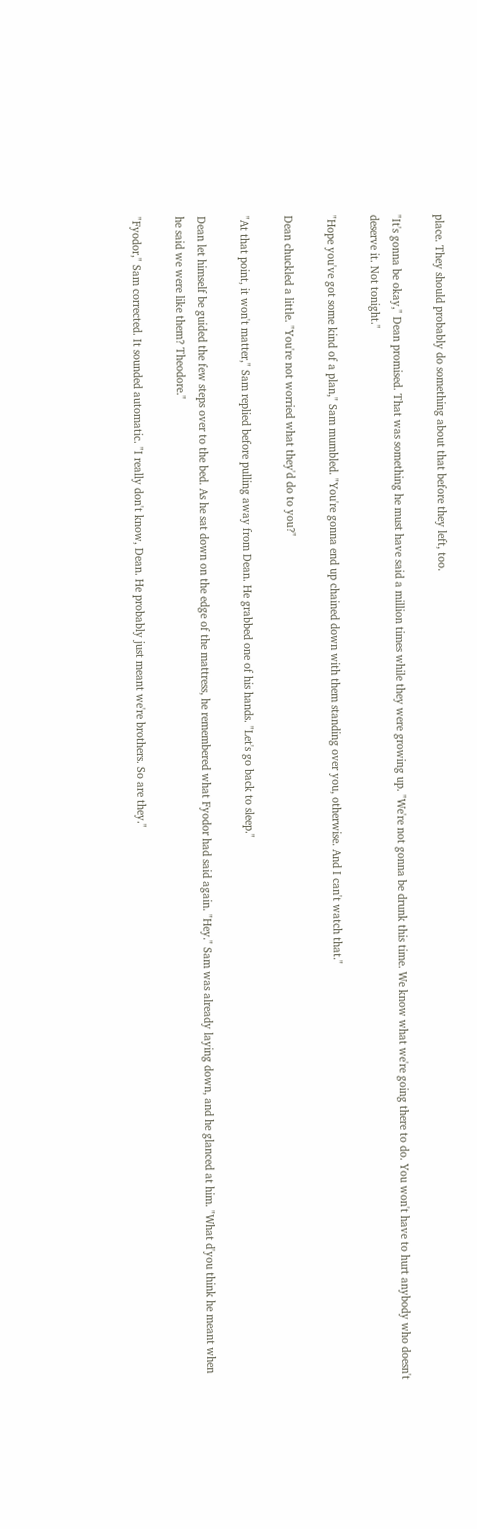place. They should probably do something about that before they left, too.

"It's gonna be okay," Dean promised. That was something he must have said a million times while they were growing up. "We're not gonna be drunk this time. We know what we're going there to do. You won't have to hurt anybody who doesn't deserve it. Not tonight."

"Hope you've got some kind of a plan," Sam mumbled. "You're gonna end up chained down with them standing over you, otherwise. And I can't watch that."

Dean chuckled a little. "You're not worried what they'd do to you?"

"At that point, it won't matter," Sam replied before pulling away from Dean. He grabbed one of his hands. "Let's go back to sleep."

Dean let himself be guided the few steps over to the bed. As he sat down on the edge of the mattress, he remembered what Fyodor had said again. "Hey." Sam was already laying down, and he glanced at him. "What d'you think he meant when he said we were like them? Theodore."

"Fyodor," Sam corrected. It sounded automatic. "I really don't know, Dean. He probably just meant we're brothers. So are they."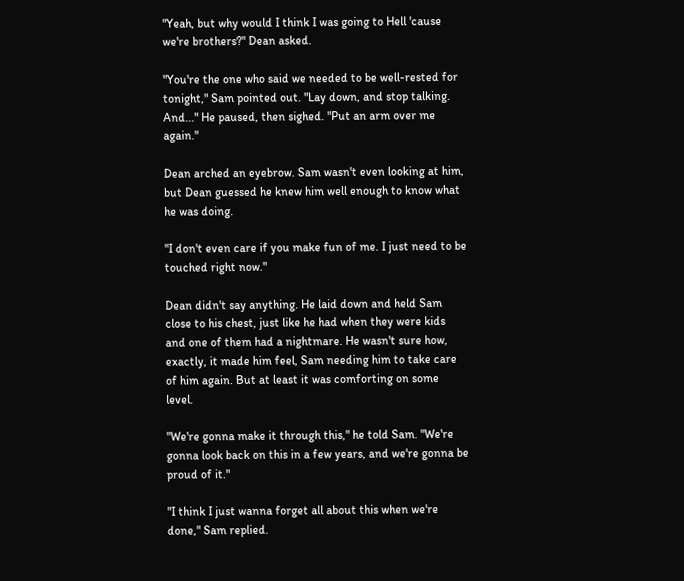"Yeah, but why would I think I was going to Hell 'cause we're brothers?" Dean asked.

"You're the one who said we needed to be well-rested for tonight," Sam pointed out. "Lay down, and stop talking. And..." He paused, then sighed. "Put an arm over me again."

Dean arched an eyebrow. Sam wasn't even looking at him, but Dean guessed he knew him well enough to know what he was doing.

"I don't even care if you make fun of me. I just need to be touched right now."

Dean didn't say anything. He laid down and held Sam close to his chest, just like he had when they were kids and one of them had a nightmare. He wasn't sure how, exactly, it made him feel, Sam needing him to take care of him again. But at least it was comforting on some level.

"We're gonna make it through this," he told Sam. "We're gonna look back on this in a few years, and we're gonna be proud of it."

"I think I just wanna forget all about this when we're done," Sam replied.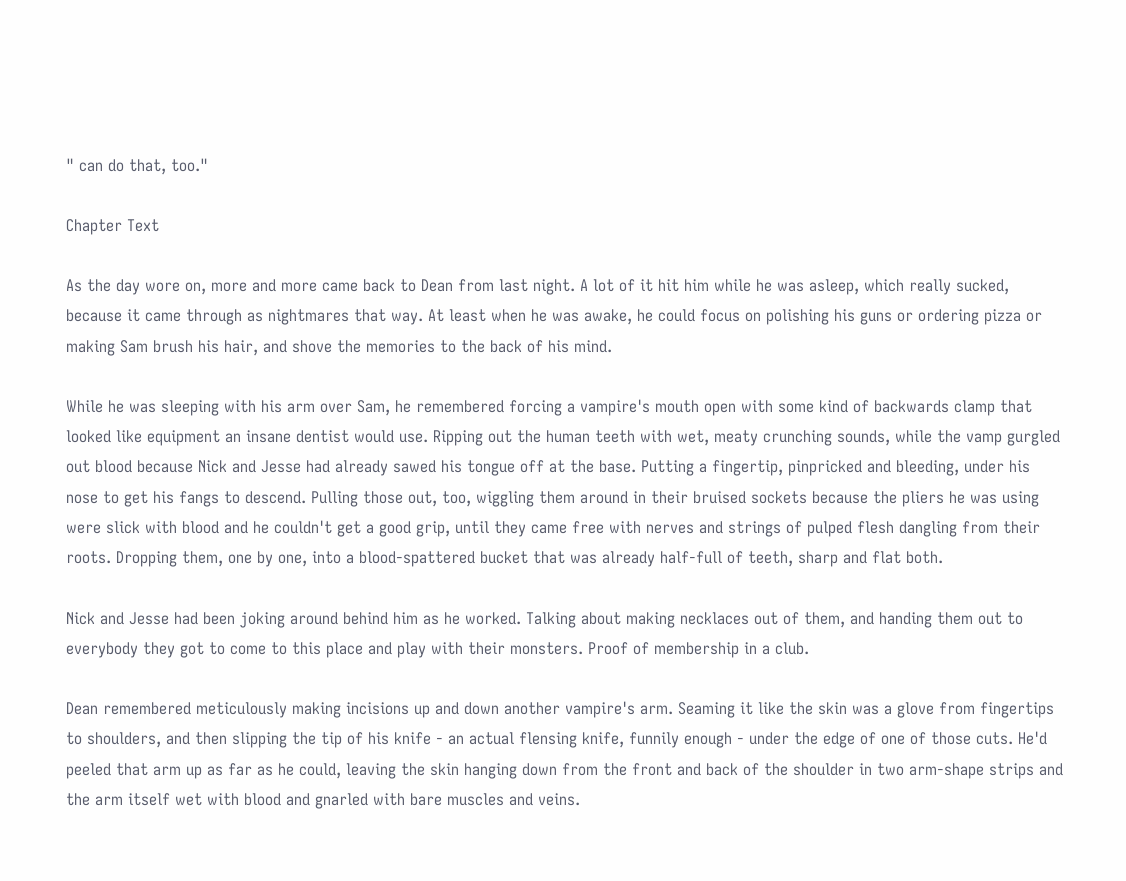" can do that, too."

Chapter Text

As the day wore on, more and more came back to Dean from last night. A lot of it hit him while he was asleep, which really sucked, because it came through as nightmares that way. At least when he was awake, he could focus on polishing his guns or ordering pizza or making Sam brush his hair, and shove the memories to the back of his mind.

While he was sleeping with his arm over Sam, he remembered forcing a vampire's mouth open with some kind of backwards clamp that looked like equipment an insane dentist would use. Ripping out the human teeth with wet, meaty crunching sounds, while the vamp gurgled out blood because Nick and Jesse had already sawed his tongue off at the base. Putting a fingertip, pinpricked and bleeding, under his nose to get his fangs to descend. Pulling those out, too, wiggling them around in their bruised sockets because the pliers he was using were slick with blood and he couldn't get a good grip, until they came free with nerves and strings of pulped flesh dangling from their roots. Dropping them, one by one, into a blood-spattered bucket that was already half-full of teeth, sharp and flat both.

Nick and Jesse had been joking around behind him as he worked. Talking about making necklaces out of them, and handing them out to everybody they got to come to this place and play with their monsters. Proof of membership in a club.

Dean remembered meticulously making incisions up and down another vampire's arm. Seaming it like the skin was a glove from fingertips to shoulders, and then slipping the tip of his knife - an actual flensing knife, funnily enough - under the edge of one of those cuts. He'd peeled that arm up as far as he could, leaving the skin hanging down from the front and back of the shoulder in two arm-shape strips and the arm itself wet with blood and gnarled with bare muscles and veins.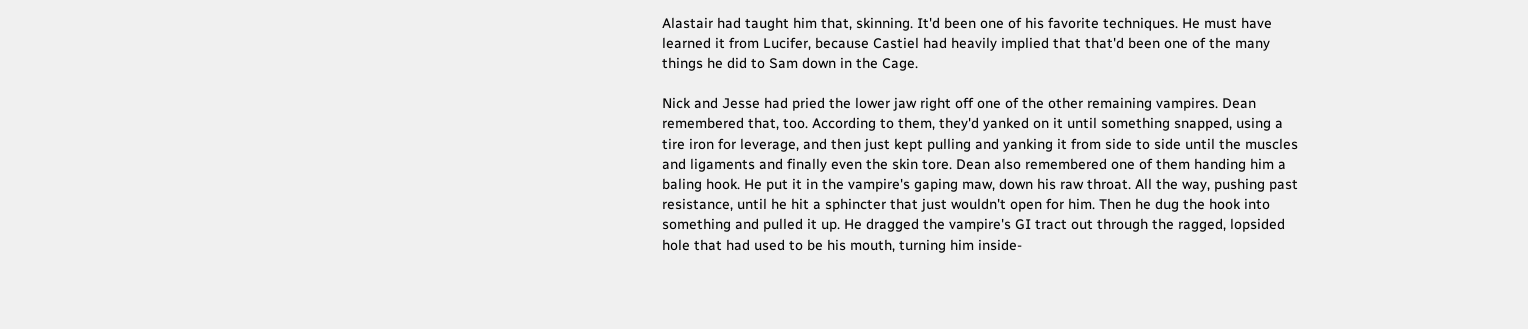Alastair had taught him that, skinning. It'd been one of his favorite techniques. He must have learned it from Lucifer, because Castiel had heavily implied that that'd been one of the many things he did to Sam down in the Cage.

Nick and Jesse had pried the lower jaw right off one of the other remaining vampires. Dean remembered that, too. According to them, they'd yanked on it until something snapped, using a tire iron for leverage, and then just kept pulling and yanking it from side to side until the muscles and ligaments and finally even the skin tore. Dean also remembered one of them handing him a baling hook. He put it in the vampire's gaping maw, down his raw throat. All the way, pushing past resistance, until he hit a sphincter that just wouldn't open for him. Then he dug the hook into something and pulled it up. He dragged the vampire's GI tract out through the ragged, lopsided hole that had used to be his mouth, turning him inside-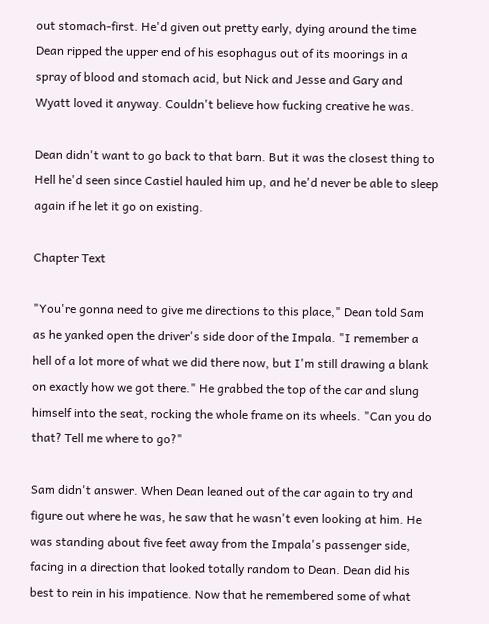out stomach-first. He'd given out pretty early, dying around the time Dean ripped the upper end of his esophagus out of its moorings in a spray of blood and stomach acid, but Nick and Jesse and Gary and Wyatt loved it anyway. Couldn't believe how fucking creative he was.

Dean didn't want to go back to that barn. But it was the closest thing to Hell he'd seen since Castiel hauled him up, and he'd never be able to sleep again if he let it go on existing.

Chapter Text

"You're gonna need to give me directions to this place," Dean told Sam as he yanked open the driver's side door of the Impala. "I remember a hell of a lot more of what we did there now, but I'm still drawing a blank on exactly how we got there." He grabbed the top of the car and slung himself into the seat, rocking the whole frame on its wheels. "Can you do that? Tell me where to go?"

Sam didn't answer. When Dean leaned out of the car again to try and figure out where he was, he saw that he wasn't even looking at him. He was standing about five feet away from the Impala's passenger side, facing in a direction that looked totally random to Dean. Dean did his best to rein in his impatience. Now that he remembered some of what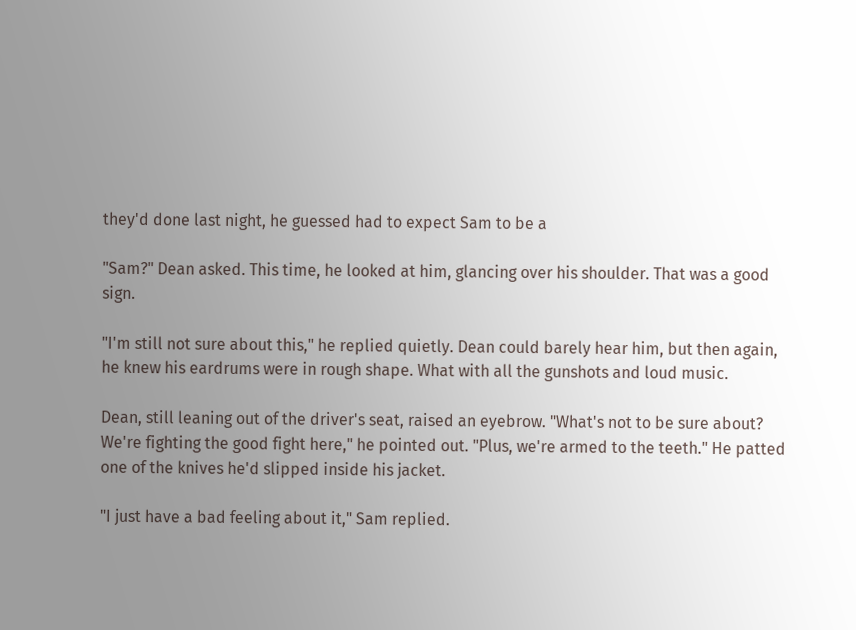they'd done last night, he guessed had to expect Sam to be a

"Sam?" Dean asked. This time, he looked at him, glancing over his shoulder. That was a good sign.

"I'm still not sure about this," he replied quietly. Dean could barely hear him, but then again, he knew his eardrums were in rough shape. What with all the gunshots and loud music.

Dean, still leaning out of the driver's seat, raised an eyebrow. "What's not to be sure about? We're fighting the good fight here," he pointed out. "Plus, we're armed to the teeth." He patted one of the knives he'd slipped inside his jacket.

"I just have a bad feeling about it," Sam replied.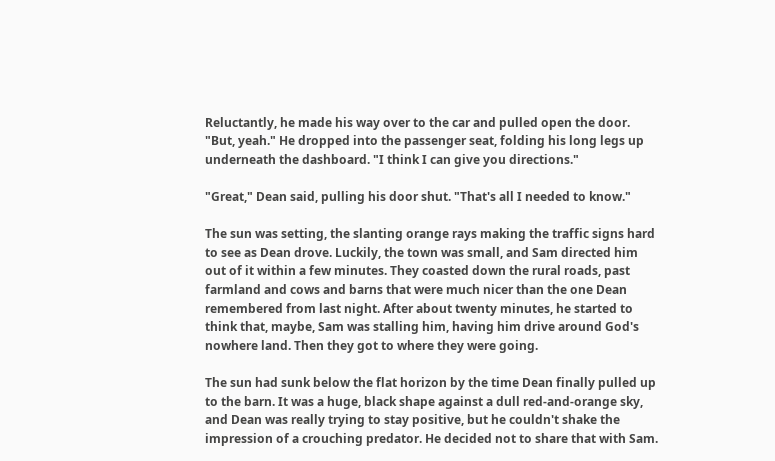Reluctantly, he made his way over to the car and pulled open the door. "But, yeah." He dropped into the passenger seat, folding his long legs up underneath the dashboard. "I think I can give you directions."

"Great," Dean said, pulling his door shut. "That's all I needed to know."

The sun was setting, the slanting orange rays making the traffic signs hard to see as Dean drove. Luckily, the town was small, and Sam directed him out of it within a few minutes. They coasted down the rural roads, past farmland and cows and barns that were much nicer than the one Dean remembered from last night. After about twenty minutes, he started to think that, maybe, Sam was stalling him, having him drive around God's nowhere land. Then they got to where they were going.

The sun had sunk below the flat horizon by the time Dean finally pulled up to the barn. It was a huge, black shape against a dull red-and-orange sky, and Dean was really trying to stay positive, but he couldn't shake the impression of a crouching predator. He decided not to share that with Sam.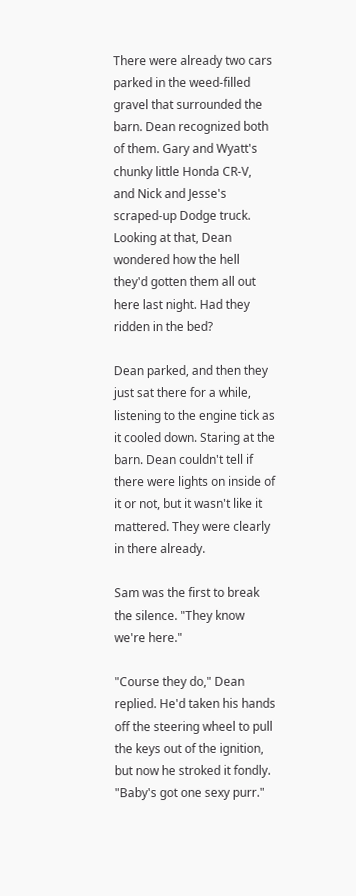There were already two cars parked in the weed-filled gravel that surrounded the barn. Dean recognized both of them. Gary and Wyatt's chunky little Honda CR-V, and Nick and Jesse's scraped-up Dodge truck. Looking at that, Dean wondered how the hell they'd gotten them all out here last night. Had they ridden in the bed?

Dean parked, and then they just sat there for a while, listening to the engine tick as it cooled down. Staring at the barn. Dean couldn't tell if there were lights on inside of it or not, but it wasn't like it mattered. They were clearly in there already.

Sam was the first to break the silence. "They know we're here."

"Course they do," Dean replied. He'd taken his hands off the steering wheel to pull the keys out of the ignition, but now he stroked it fondly. "Baby's got one sexy purr."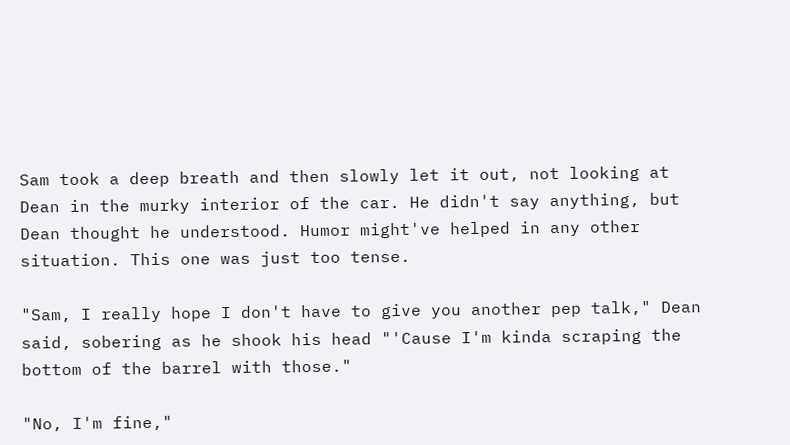Sam took a deep breath and then slowly let it out, not looking at Dean in the murky interior of the car. He didn't say anything, but Dean thought he understood. Humor might've helped in any other situation. This one was just too tense.

"Sam, I really hope I don't have to give you another pep talk," Dean said, sobering as he shook his head "'Cause I'm kinda scraping the bottom of the barrel with those."

"No, I'm fine,"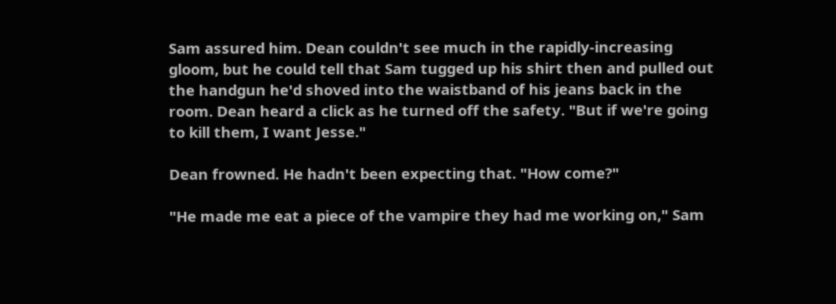Sam assured him. Dean couldn't see much in the rapidly-increasing gloom, but he could tell that Sam tugged up his shirt then and pulled out the handgun he'd shoved into the waistband of his jeans back in the room. Dean heard a click as he turned off the safety. "But if we're going to kill them, I want Jesse."

Dean frowned. He hadn't been expecting that. "How come?"

"He made me eat a piece of the vampire they had me working on," Sam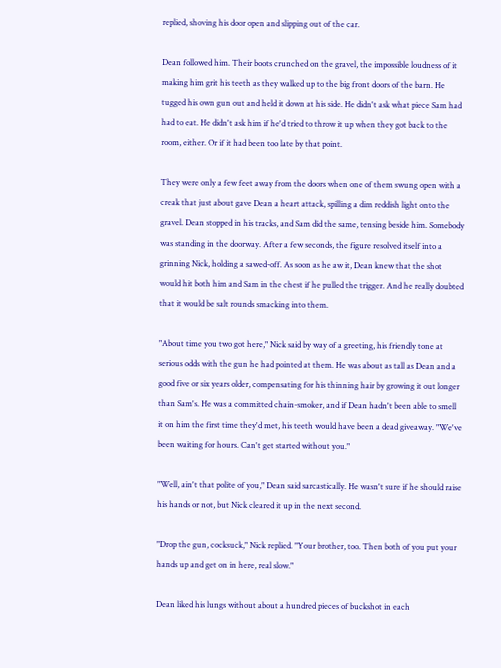replied, shoving his door open and slipping out of the car.

Dean followed him. Their boots crunched on the gravel, the impossible loudness of it making him grit his teeth as they walked up to the big front doors of the barn. He tugged his own gun out and held it down at his side. He didn't ask what piece Sam had had to eat. He didn't ask him if he'd tried to throw it up when they got back to the room, either. Or if it had been too late by that point.

They were only a few feet away from the doors when one of them swung open with a creak that just about gave Dean a heart attack, spilling a dim reddish light onto the gravel. Dean stopped in his tracks, and Sam did the same, tensing beside him. Somebody was standing in the doorway. After a few seconds, the figure resolved itself into a grinning Nick, holding a sawed-off. As soon as he aw it, Dean knew that the shot would hit both him and Sam in the chest if he pulled the trigger. And he really doubted that it would be salt rounds smacking into them.

"About time you two got here," Nick said by way of a greeting, his friendly tone at serious odds with the gun he had pointed at them. He was about as tall as Dean and a good five or six years older, compensating for his thinning hair by growing it out longer than Sam's. He was a committed chain-smoker, and if Dean hadn't been able to smell it on him the first time they'd met, his teeth would have been a dead giveaway. "We've been waiting for hours. Can't get started without you."

"Well, ain't that polite of you," Dean said sarcastically. He wasn't sure if he should raise his hands or not, but Nick cleared it up in the next second.

"Drop the gun, cocksuck," Nick replied. "Your brother, too. Then both of you put your hands up and get on in here, real slow."

Dean liked his lungs without about a hundred pieces of buckshot in each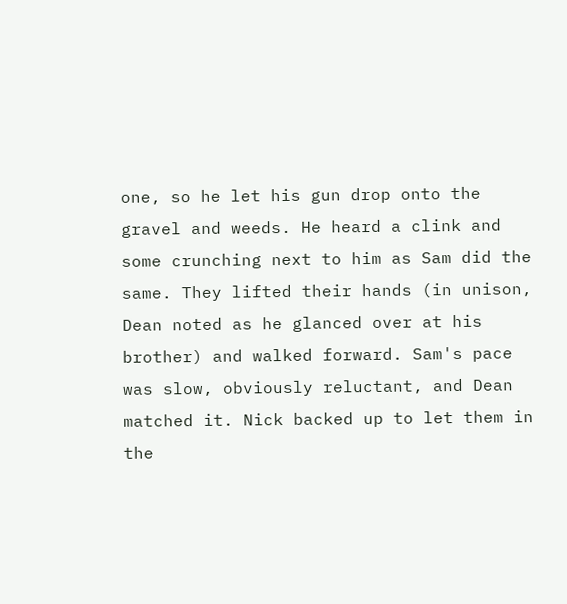one, so he let his gun drop onto the gravel and weeds. He heard a clink and some crunching next to him as Sam did the same. They lifted their hands (in unison, Dean noted as he glanced over at his brother) and walked forward. Sam's pace was slow, obviously reluctant, and Dean matched it. Nick backed up to let them in the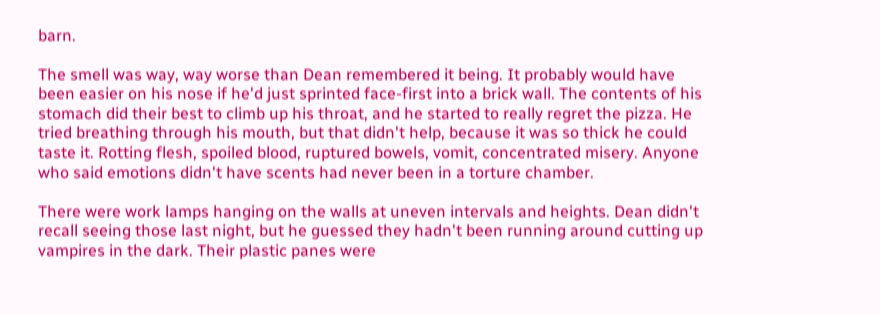barn.

The smell was way, way worse than Dean remembered it being. It probably would have been easier on his nose if he'd just sprinted face-first into a brick wall. The contents of his stomach did their best to climb up his throat, and he started to really regret the pizza. He tried breathing through his mouth, but that didn't help, because it was so thick he could taste it. Rotting flesh, spoiled blood, ruptured bowels, vomit, concentrated misery. Anyone who said emotions didn't have scents had never been in a torture chamber.

There were work lamps hanging on the walls at uneven intervals and heights. Dean didn't recall seeing those last night, but he guessed they hadn't been running around cutting up vampires in the dark. Their plastic panes were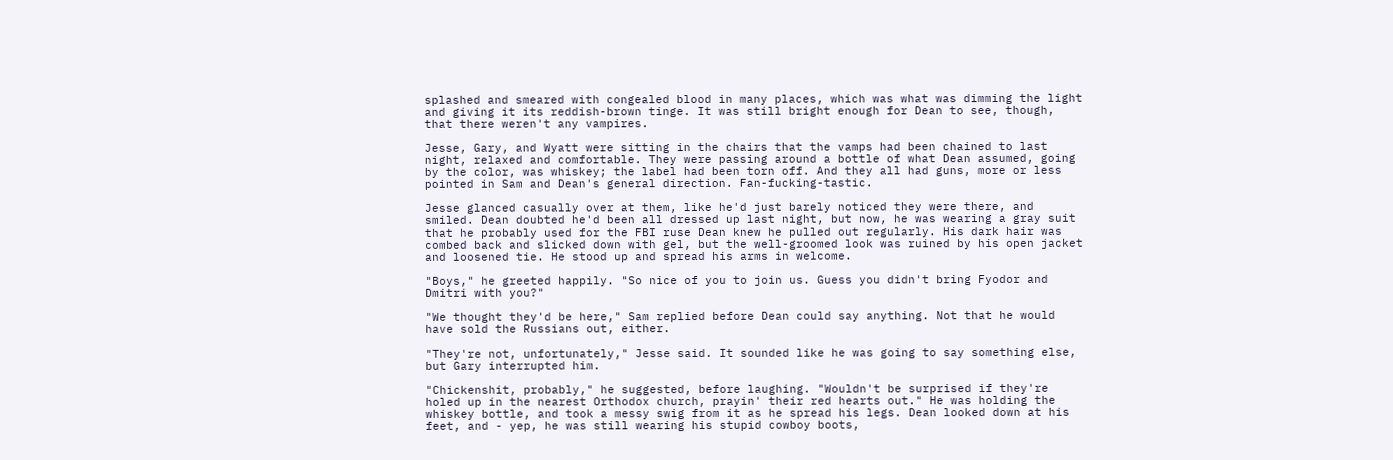splashed and smeared with congealed blood in many places, which was what was dimming the light and giving it its reddish-brown tinge. It was still bright enough for Dean to see, though, that there weren't any vampires.

Jesse, Gary, and Wyatt were sitting in the chairs that the vamps had been chained to last night, relaxed and comfortable. They were passing around a bottle of what Dean assumed, going by the color, was whiskey; the label had been torn off. And they all had guns, more or less pointed in Sam and Dean's general direction. Fan-fucking-tastic.

Jesse glanced casually over at them, like he'd just barely noticed they were there, and smiled. Dean doubted he'd been all dressed up last night, but now, he was wearing a gray suit that he probably used for the FBI ruse Dean knew he pulled out regularly. His dark hair was combed back and slicked down with gel, but the well-groomed look was ruined by his open jacket and loosened tie. He stood up and spread his arms in welcome.

"Boys," he greeted happily. "So nice of you to join us. Guess you didn't bring Fyodor and Dmitri with you?"

"We thought they'd be here," Sam replied before Dean could say anything. Not that he would have sold the Russians out, either.

"They're not, unfortunately," Jesse said. It sounded like he was going to say something else, but Gary interrupted him.

"Chickenshit, probably," he suggested, before laughing. "Wouldn't be surprised if they're holed up in the nearest Orthodox church, prayin' their red hearts out." He was holding the whiskey bottle, and took a messy swig from it as he spread his legs. Dean looked down at his feet, and - yep, he was still wearing his stupid cowboy boots,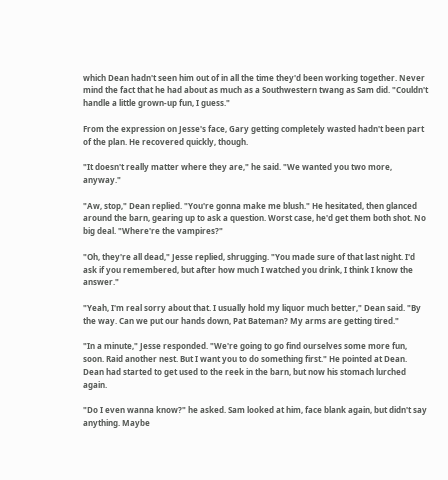which Dean hadn't seen him out of in all the time they'd been working together. Never mind the fact that he had about as much as a Southwestern twang as Sam did. "Couldn't handle a little grown-up fun, I guess."

From the expression on Jesse's face, Gary getting completely wasted hadn't been part of the plan. He recovered quickly, though.

"It doesn't really matter where they are," he said. "We wanted you two more, anyway."

"Aw, stop," Dean replied. "You're gonna make me blush." He hesitated, then glanced around the barn, gearing up to ask a question. Worst case, he'd get them both shot. No big deal. "Where're the vampires?"

"Oh, they're all dead," Jesse replied, shrugging. "You made sure of that last night. I'd ask if you remembered, but after how much I watched you drink, I think I know the answer."

"Yeah, I'm real sorry about that. I usually hold my liquor much better," Dean said. "By the way. Can we put our hands down, Pat Bateman? My arms are getting tired."

"In a minute," Jesse responded. "We're going to go find ourselves some more fun, soon. Raid another nest. But I want you to do something first." He pointed at Dean. Dean had started to get used to the reek in the barn, but now his stomach lurched again.

"Do I even wanna know?" he asked. Sam looked at him, face blank again, but didn't say anything. Maybe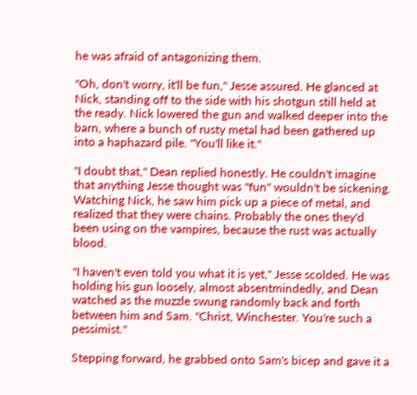he was afraid of antagonizing them.

"Oh, don't worry, it'll be fun," Jesse assured. He glanced at Nick, standing off to the side with his shotgun still held at the ready. Nick lowered the gun and walked deeper into the barn, where a bunch of rusty metal had been gathered up into a haphazard pile. "You'll like it."

"I doubt that," Dean replied honestly. He couldn't imagine that anything Jesse thought was "fun" wouldn't be sickening. Watching Nick, he saw him pick up a piece of metal, and realized that they were chains. Probably the ones they'd been using on the vampires, because the rust was actually blood.

"I haven't even told you what it is yet," Jesse scolded. He was holding his gun loosely, almost absentmindedly, and Dean watched as the muzzle swung randomly back and forth between him and Sam. "Christ, Winchester. You're such a pessimist."

Stepping forward, he grabbed onto Sam's bicep and gave it a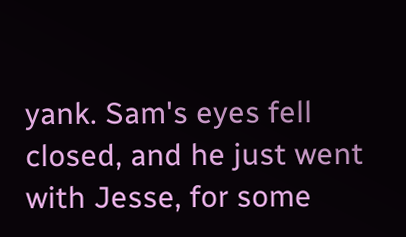yank. Sam's eyes fell closed, and he just went with Jesse, for some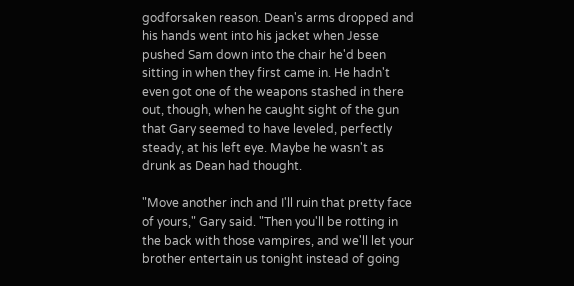godforsaken reason. Dean's arms dropped and his hands went into his jacket when Jesse pushed Sam down into the chair he'd been sitting in when they first came in. He hadn't even got one of the weapons stashed in there out, though, when he caught sight of the gun that Gary seemed to have leveled, perfectly steady, at his left eye. Maybe he wasn't as drunk as Dean had thought.

"Move another inch and I'll ruin that pretty face of yours," Gary said. "Then you'll be rotting in the back with those vampires, and we'll let your brother entertain us tonight instead of going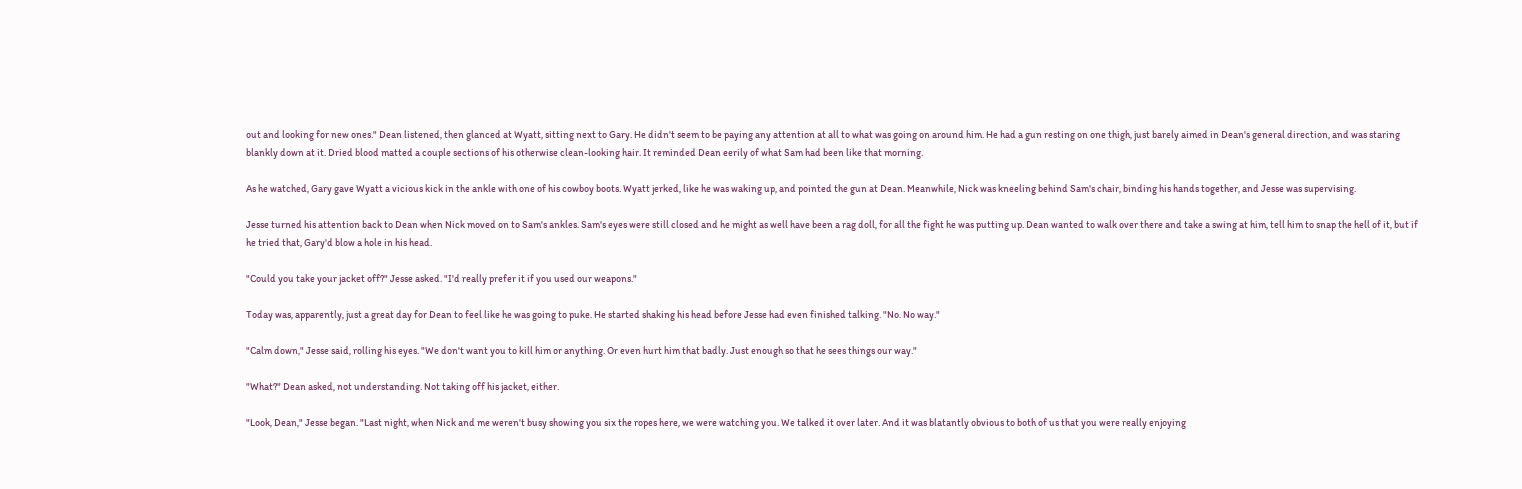out and looking for new ones." Dean listened, then glanced at Wyatt, sitting next to Gary. He didn't seem to be paying any attention at all to what was going on around him. He had a gun resting on one thigh, just barely aimed in Dean's general direction, and was staring blankly down at it. Dried blood matted a couple sections of his otherwise clean-looking hair. It reminded Dean eerily of what Sam had been like that morning.

As he watched, Gary gave Wyatt a vicious kick in the ankle with one of his cowboy boots. Wyatt jerked, like he was waking up, and pointed the gun at Dean. Meanwhile, Nick was kneeling behind Sam's chair, binding his hands together, and Jesse was supervising.

Jesse turned his attention back to Dean when Nick moved on to Sam's ankles. Sam's eyes were still closed and he might as well have been a rag doll, for all the fight he was putting up. Dean wanted to walk over there and take a swing at him, tell him to snap the hell of it, but if he tried that, Gary'd blow a hole in his head.

"Could you take your jacket off?" Jesse asked. "I'd really prefer it if you used our weapons."

Today was, apparently, just a great day for Dean to feel like he was going to puke. He started shaking his head before Jesse had even finished talking. "No. No way."

"Calm down," Jesse said, rolling his eyes. "We don't want you to kill him or anything. Or even hurt him that badly. Just enough so that he sees things our way."

"What?" Dean asked, not understanding. Not taking off his jacket, either.

"Look, Dean," Jesse began. "Last night, when Nick and me weren't busy showing you six the ropes here, we were watching you. We talked it over later. And it was blatantly obvious to both of us that you were really enjoying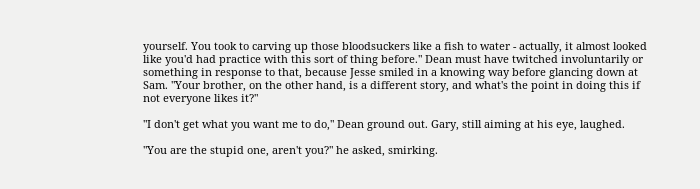yourself. You took to carving up those bloodsuckers like a fish to water - actually, it almost looked like you'd had practice with this sort of thing before." Dean must have twitched involuntarily or something in response to that, because Jesse smiled in a knowing way before glancing down at Sam. "Your brother, on the other hand, is a different story, and what's the point in doing this if not everyone likes it?"

"I don't get what you want me to do," Dean ground out. Gary, still aiming at his eye, laughed.

"You are the stupid one, aren't you?" he asked, smirking.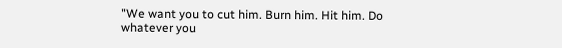"We want you to cut him. Burn him. Hit him. Do whatever you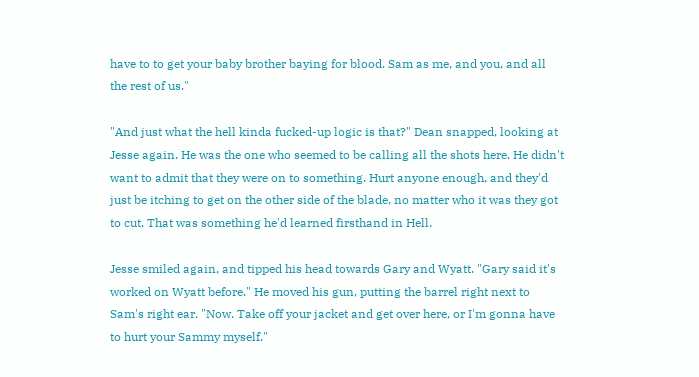have to to get your baby brother baying for blood. Sam as me, and you, and all the rest of us."

"And just what the hell kinda fucked-up logic is that?" Dean snapped, looking at Jesse again. He was the one who seemed to be calling all the shots here. He didn't want to admit that they were on to something. Hurt anyone enough, and they'd just be itching to get on the other side of the blade, no matter who it was they got to cut. That was something he'd learned firsthand in Hell.

Jesse smiled again, and tipped his head towards Gary and Wyatt. "Gary said it's worked on Wyatt before." He moved his gun, putting the barrel right next to Sam's right ear. "Now. Take off your jacket and get over here, or I'm gonna have to hurt your Sammy myself."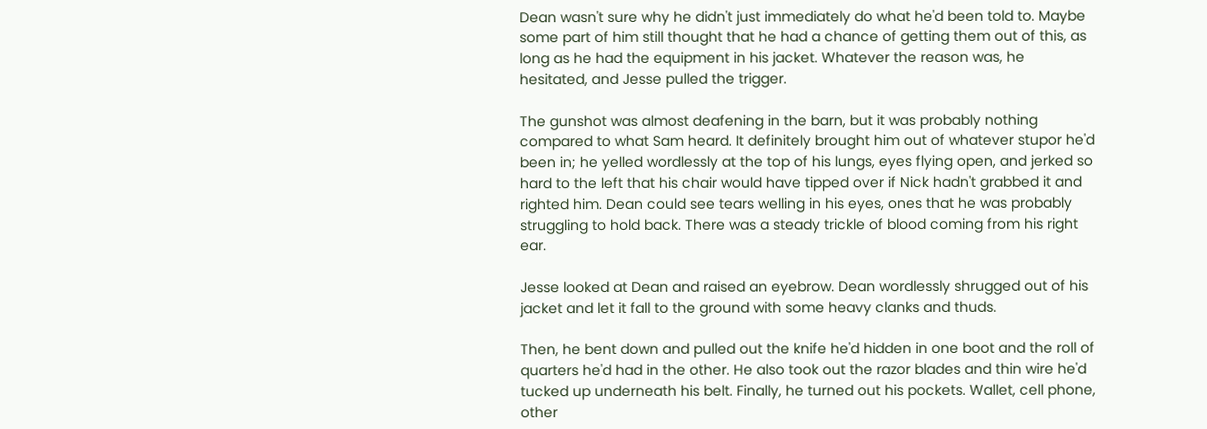Dean wasn't sure why he didn't just immediately do what he'd been told to. Maybe some part of him still thought that he had a chance of getting them out of this, as long as he had the equipment in his jacket. Whatever the reason was, he hesitated, and Jesse pulled the trigger.

The gunshot was almost deafening in the barn, but it was probably nothing compared to what Sam heard. It definitely brought him out of whatever stupor he'd been in; he yelled wordlessly at the top of his lungs, eyes flying open, and jerked so hard to the left that his chair would have tipped over if Nick hadn't grabbed it and righted him. Dean could see tears welling in his eyes, ones that he was probably struggling to hold back. There was a steady trickle of blood coming from his right ear.

Jesse looked at Dean and raised an eyebrow. Dean wordlessly shrugged out of his jacket and let it fall to the ground with some heavy clanks and thuds.

Then, he bent down and pulled out the knife he'd hidden in one boot and the roll of quarters he'd had in the other. He also took out the razor blades and thin wire he'd tucked up underneath his belt. Finally, he turned out his pockets. Wallet, cell phone, other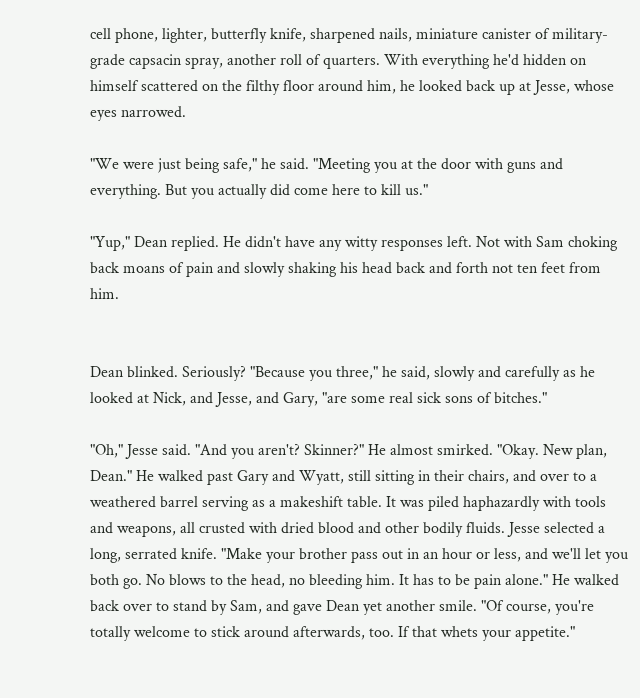cell phone, lighter, butterfly knife, sharpened nails, miniature canister of military-grade capsacin spray, another roll of quarters. With everything he'd hidden on himself scattered on the filthy floor around him, he looked back up at Jesse, whose eyes narrowed.

"We were just being safe," he said. "Meeting you at the door with guns and everything. But you actually did come here to kill us."

"Yup," Dean replied. He didn't have any witty responses left. Not with Sam choking back moans of pain and slowly shaking his head back and forth not ten feet from him.


Dean blinked. Seriously? "Because you three," he said, slowly and carefully as he looked at Nick, and Jesse, and Gary, "are some real sick sons of bitches."

"Oh," Jesse said. "And you aren't? Skinner?" He almost smirked. "Okay. New plan, Dean." He walked past Gary and Wyatt, still sitting in their chairs, and over to a weathered barrel serving as a makeshift table. It was piled haphazardly with tools and weapons, all crusted with dried blood and other bodily fluids. Jesse selected a long, serrated knife. "Make your brother pass out in an hour or less, and we'll let you both go. No blows to the head, no bleeding him. It has to be pain alone." He walked back over to stand by Sam, and gave Dean yet another smile. "Of course, you're totally welcome to stick around afterwards, too. If that whets your appetite."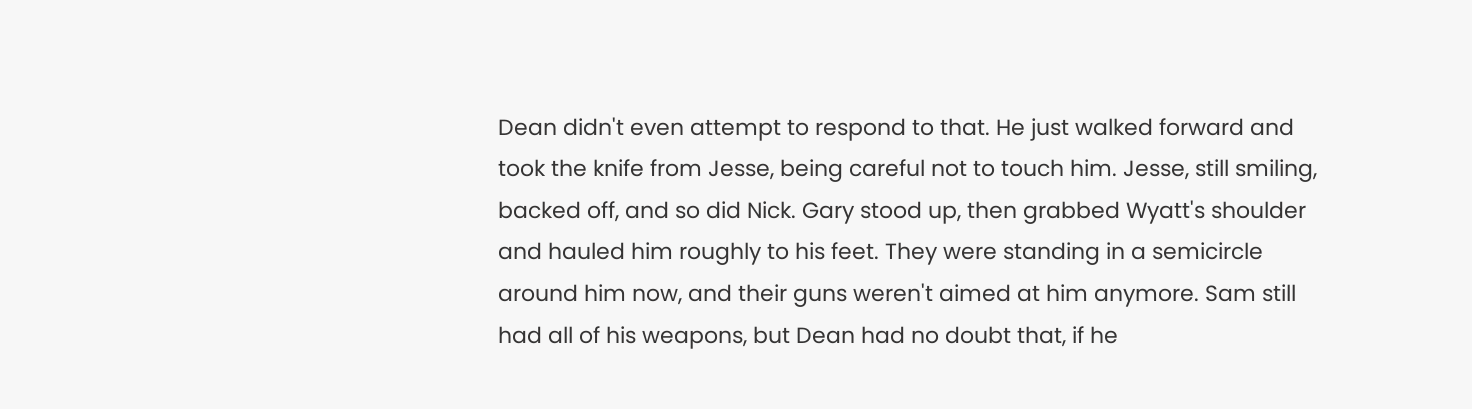Dean didn't even attempt to respond to that. He just walked forward and took the knife from Jesse, being careful not to touch him. Jesse, still smiling, backed off, and so did Nick. Gary stood up, then grabbed Wyatt's shoulder and hauled him roughly to his feet. They were standing in a semicircle around him now, and their guns weren't aimed at him anymore. Sam still had all of his weapons, but Dean had no doubt that, if he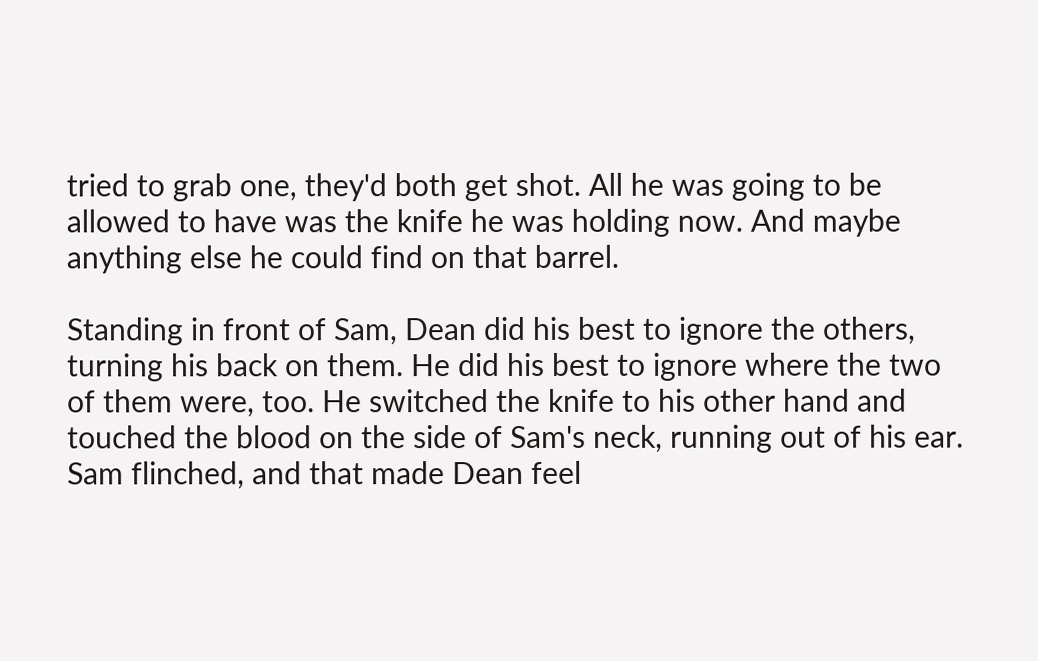tried to grab one, they'd both get shot. All he was going to be allowed to have was the knife he was holding now. And maybe anything else he could find on that barrel.

Standing in front of Sam, Dean did his best to ignore the others, turning his back on them. He did his best to ignore where the two of them were, too. He switched the knife to his other hand and touched the blood on the side of Sam's neck, running out of his ear. Sam flinched, and that made Dean feel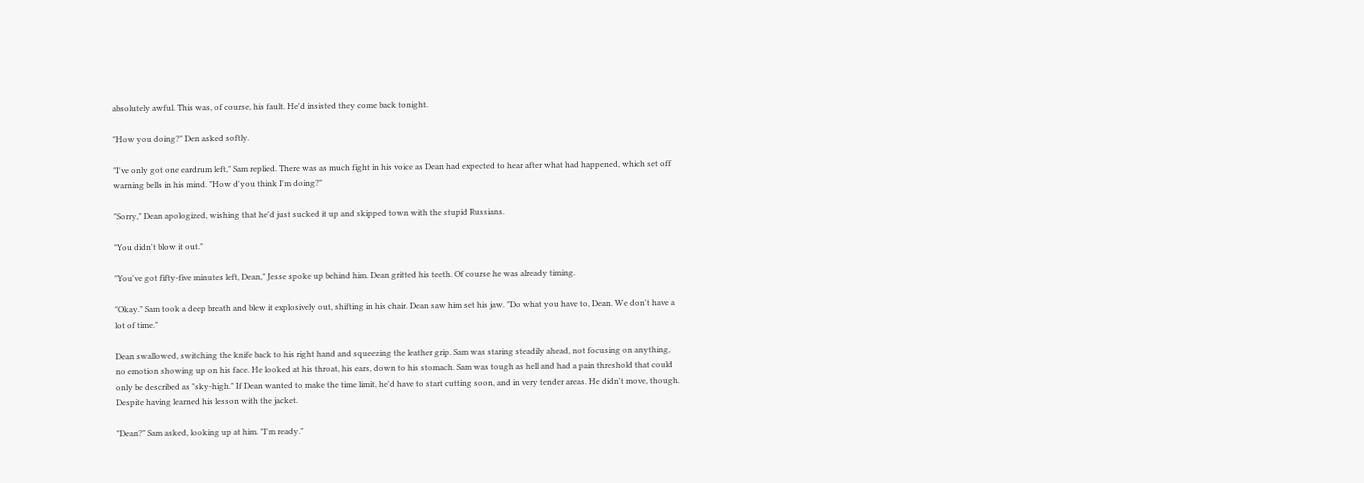absolutely awful. This was, of course, his fault. He'd insisted they come back tonight.

"How you doing?" Den asked softly.

"I've only got one eardrum left," Sam replied. There was as much fight in his voice as Dean had expected to hear after what had happened, which set off warning bells in his mind. "How d'you think I'm doing?"

"Sorry," Dean apologized, wishing that he'd just sucked it up and skipped town with the stupid Russians.

"You didn't blow it out."

"You've got fifty-five minutes left, Dean," Jesse spoke up behind him. Dean gritted his teeth. Of course he was already timing.

"Okay." Sam took a deep breath and blew it explosively out, shifting in his chair. Dean saw him set his jaw. "Do what you have to, Dean. We don't have a lot of time."

Dean swallowed, switching the knife back to his right hand and squeezing the leather grip. Sam was staring steadily ahead, not focusing on anything, no emotion showing up on his face. He looked at his throat, his ears, down to his stomach. Sam was tough as hell and had a pain threshold that could only be described as "sky-high." If Dean wanted to make the time limit, he'd have to start cutting soon, and in very tender areas. He didn't move, though. Despite having learned his lesson with the jacket.

"Dean?" Sam asked, looking up at him. "I'm ready."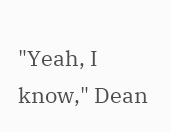"Yeah, I know," Dean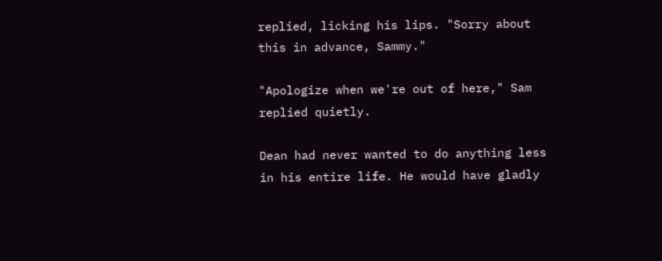replied, licking his lips. "Sorry about this in advance, Sammy."

"Apologize when we're out of here," Sam replied quietly.

Dean had never wanted to do anything less in his entire life. He would have gladly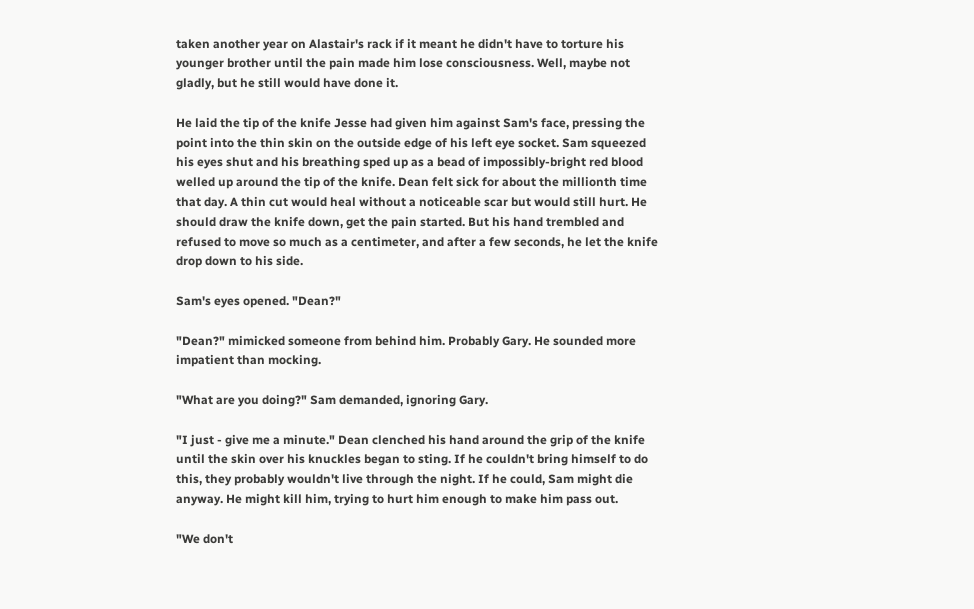taken another year on Alastair's rack if it meant he didn't have to torture his younger brother until the pain made him lose consciousness. Well, maybe not gladly, but he still would have done it.

He laid the tip of the knife Jesse had given him against Sam's face, pressing the point into the thin skin on the outside edge of his left eye socket. Sam squeezed his eyes shut and his breathing sped up as a bead of impossibly-bright red blood welled up around the tip of the knife. Dean felt sick for about the millionth time that day. A thin cut would heal without a noticeable scar but would still hurt. He should draw the knife down, get the pain started. But his hand trembled and refused to move so much as a centimeter, and after a few seconds, he let the knife drop down to his side.

Sam's eyes opened. "Dean?"

"Dean?" mimicked someone from behind him. Probably Gary. He sounded more impatient than mocking.

"What are you doing?" Sam demanded, ignoring Gary.

"I just - give me a minute." Dean clenched his hand around the grip of the knife until the skin over his knuckles began to sting. If he couldn't bring himself to do this, they probably wouldn't live through the night. If he could, Sam might die anyway. He might kill him, trying to hurt him enough to make him pass out.

"We don't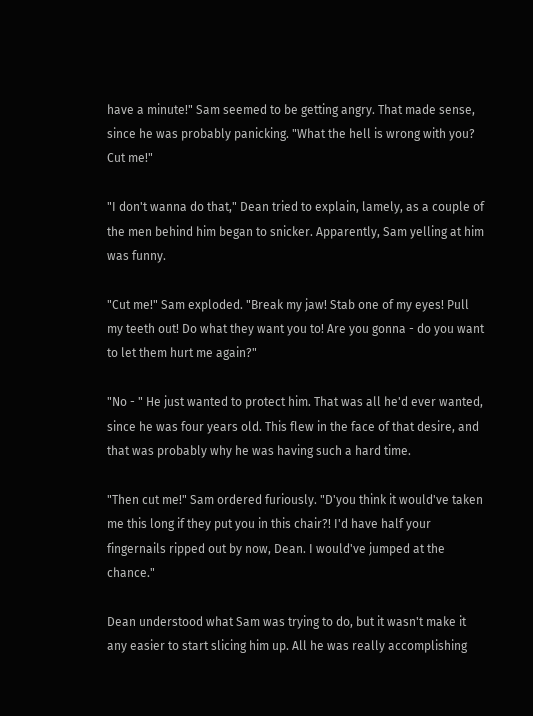have a minute!" Sam seemed to be getting angry. That made sense, since he was probably panicking. "What the hell is wrong with you? Cut me!"

"I don't wanna do that," Dean tried to explain, lamely, as a couple of the men behind him began to snicker. Apparently, Sam yelling at him was funny.

"Cut me!" Sam exploded. "Break my jaw! Stab one of my eyes! Pull my teeth out! Do what they want you to! Are you gonna - do you want to let them hurt me again?"

"No - " He just wanted to protect him. That was all he'd ever wanted, since he was four years old. This flew in the face of that desire, and that was probably why he was having such a hard time.

"Then cut me!" Sam ordered furiously. "D'you think it would've taken me this long if they put you in this chair?! I'd have half your fingernails ripped out by now, Dean. I would've jumped at the chance."

Dean understood what Sam was trying to do, but it wasn't make it any easier to start slicing him up. All he was really accomplishing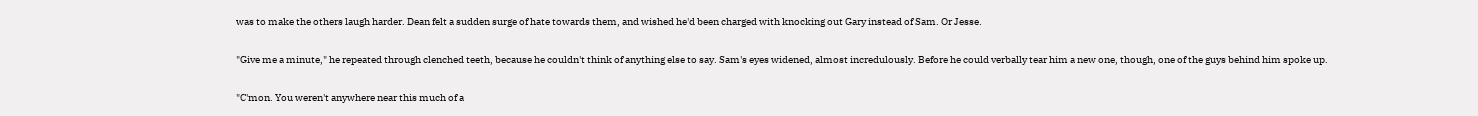was to make the others laugh harder. Dean felt a sudden surge of hate towards them, and wished he'd been charged with knocking out Gary instead of Sam. Or Jesse.

"Give me a minute," he repeated through clenched teeth, because he couldn't think of anything else to say. Sam's eyes widened, almost incredulously. Before he could verbally tear him a new one, though, one of the guys behind him spoke up.

"C'mon. You weren't anywhere near this much of a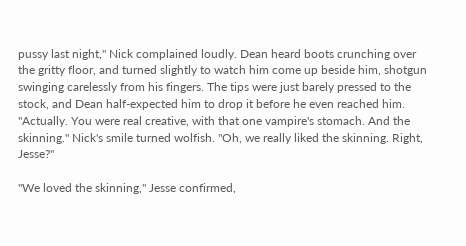pussy last night," Nick complained loudly. Dean heard boots crunching over the gritty floor, and turned slightly to watch him come up beside him, shotgun swinging carelessly from his fingers. The tips were just barely pressed to the stock, and Dean half-expected him to drop it before he even reached him. "Actually. You were real creative, with that one vampire's stomach. And the skinning." Nick's smile turned wolfish. "Oh, we really liked the skinning. Right, Jesse?"

"We loved the skinning," Jesse confirmed,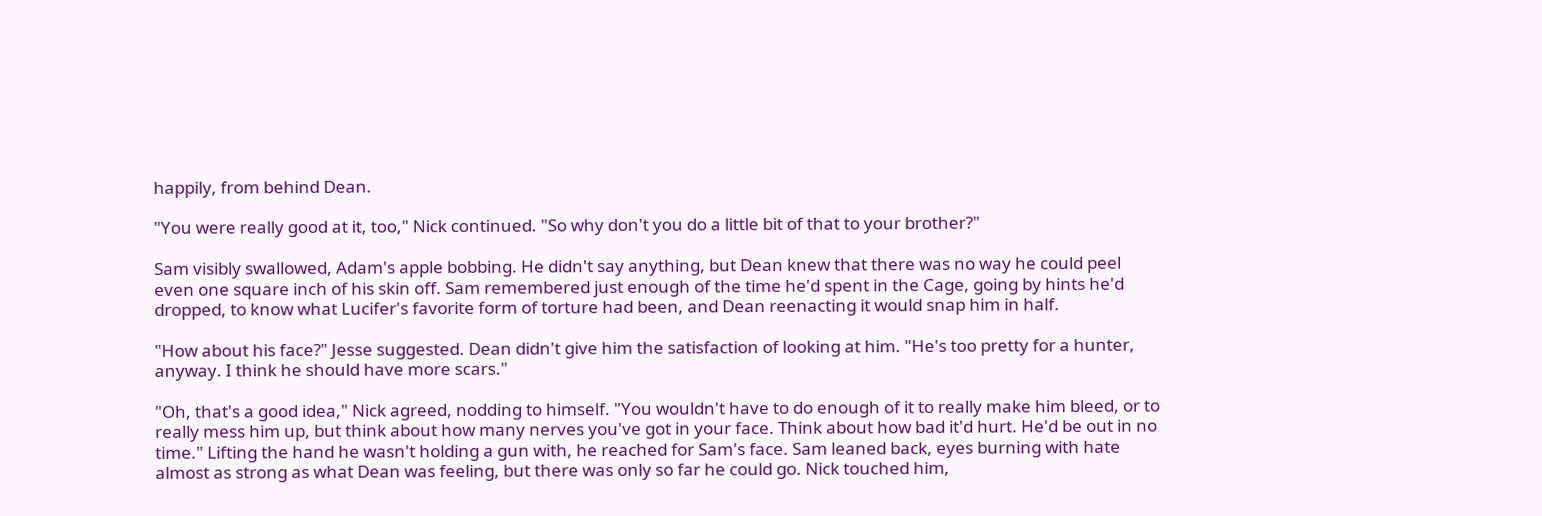happily, from behind Dean.

"You were really good at it, too," Nick continued. "So why don't you do a little bit of that to your brother?"

Sam visibly swallowed, Adam's apple bobbing. He didn't say anything, but Dean knew that there was no way he could peel even one square inch of his skin off. Sam remembered just enough of the time he'd spent in the Cage, going by hints he'd dropped, to know what Lucifer's favorite form of torture had been, and Dean reenacting it would snap him in half.

"How about his face?" Jesse suggested. Dean didn't give him the satisfaction of looking at him. "He's too pretty for a hunter, anyway. I think he should have more scars."

"Oh, that's a good idea," Nick agreed, nodding to himself. "You wouldn't have to do enough of it to really make him bleed, or to really mess him up, but think about how many nerves you've got in your face. Think about how bad it'd hurt. He'd be out in no time." Lifting the hand he wasn't holding a gun with, he reached for Sam's face. Sam leaned back, eyes burning with hate almost as strong as what Dean was feeling, but there was only so far he could go. Nick touched him,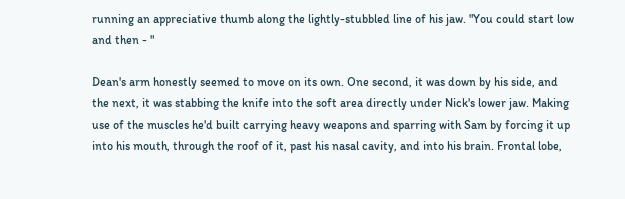running an appreciative thumb along the lightly-stubbled line of his jaw. "You could start low and then - "

Dean's arm honestly seemed to move on its own. One second, it was down by his side, and the next, it was stabbing the knife into the soft area directly under Nick's lower jaw. Making use of the muscles he'd built carrying heavy weapons and sparring with Sam by forcing it up into his mouth, through the roof of it, past his nasal cavity, and into his brain. Frontal lobe,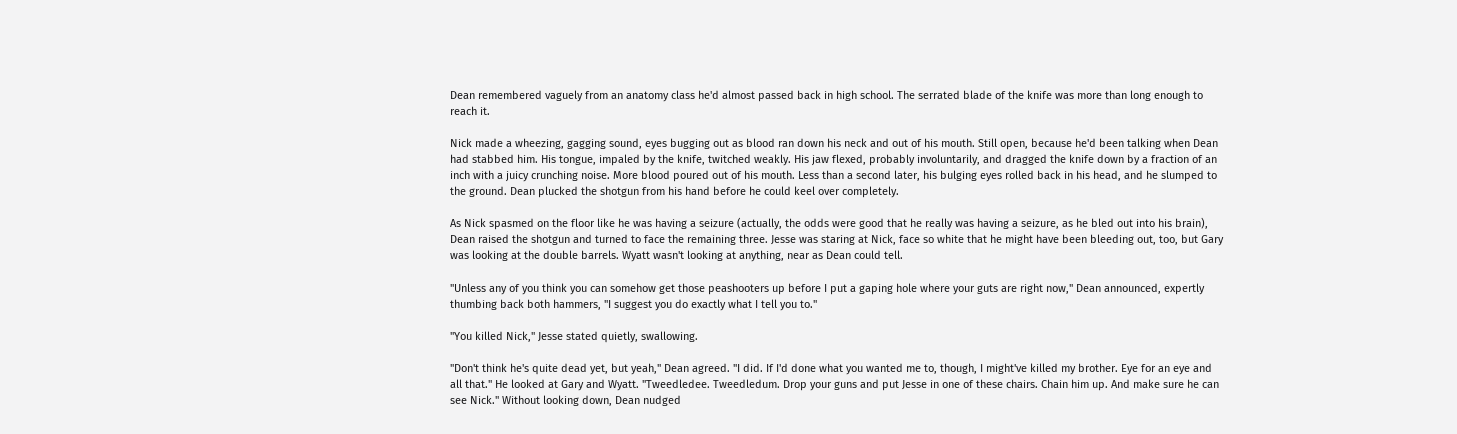Dean remembered vaguely from an anatomy class he'd almost passed back in high school. The serrated blade of the knife was more than long enough to reach it.

Nick made a wheezing, gagging sound, eyes bugging out as blood ran down his neck and out of his mouth. Still open, because he'd been talking when Dean had stabbed him. His tongue, impaled by the knife, twitched weakly. His jaw flexed, probably involuntarily, and dragged the knife down by a fraction of an inch with a juicy crunching noise. More blood poured out of his mouth. Less than a second later, his bulging eyes rolled back in his head, and he slumped to the ground. Dean plucked the shotgun from his hand before he could keel over completely.

As Nick spasmed on the floor like he was having a seizure (actually, the odds were good that he really was having a seizure, as he bled out into his brain), Dean raised the shotgun and turned to face the remaining three. Jesse was staring at Nick, face so white that he might have been bleeding out, too, but Gary was looking at the double barrels. Wyatt wasn't looking at anything, near as Dean could tell.

"Unless any of you think you can somehow get those peashooters up before I put a gaping hole where your guts are right now," Dean announced, expertly thumbing back both hammers, "I suggest you do exactly what I tell you to."

"You killed Nick," Jesse stated quietly, swallowing.

"Don't think he's quite dead yet, but yeah," Dean agreed. "I did. If I'd done what you wanted me to, though, I might've killed my brother. Eye for an eye and all that." He looked at Gary and Wyatt. "Tweedledee. Tweedledum. Drop your guns and put Jesse in one of these chairs. Chain him up. And make sure he can see Nick." Without looking down, Dean nudged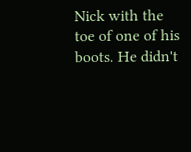Nick with the toe of one of his boots. He didn't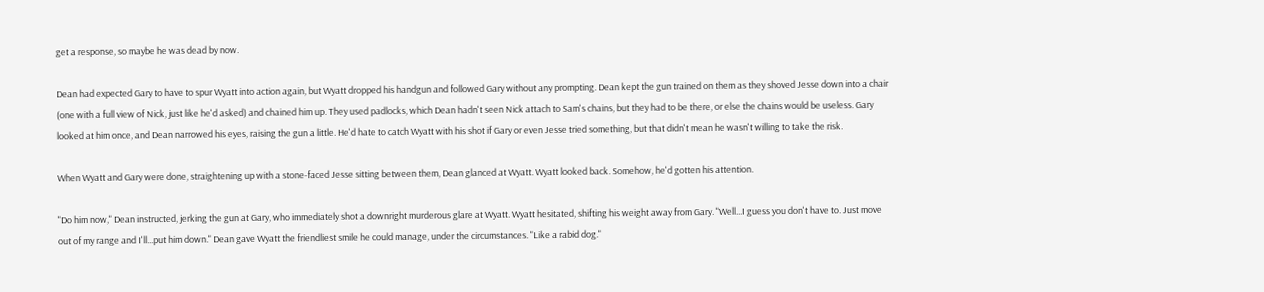get a response, so maybe he was dead by now.

Dean had expected Gary to have to spur Wyatt into action again, but Wyatt dropped his handgun and followed Gary without any prompting. Dean kept the gun trained on them as they shoved Jesse down into a chair (one with a full view of Nick, just like he'd asked) and chained him up. They used padlocks, which Dean hadn't seen Nick attach to Sam's chains, but they had to be there, or else the chains would be useless. Gary looked at him once, and Dean narrowed his eyes, raising the gun a little. He'd hate to catch Wyatt with his shot if Gary or even Jesse tried something, but that didn't mean he wasn't willing to take the risk.

When Wyatt and Gary were done, straightening up with a stone-faced Jesse sitting between them, Dean glanced at Wyatt. Wyatt looked back. Somehow, he'd gotten his attention.

"Do him now," Dean instructed, jerking the gun at Gary, who immediately shot a downright murderous glare at Wyatt. Wyatt hesitated, shifting his weight away from Gary. "Well...I guess you don't have to. Just move out of my range and I'll...put him down." Dean gave Wyatt the friendliest smile he could manage, under the circumstances. "Like a rabid dog."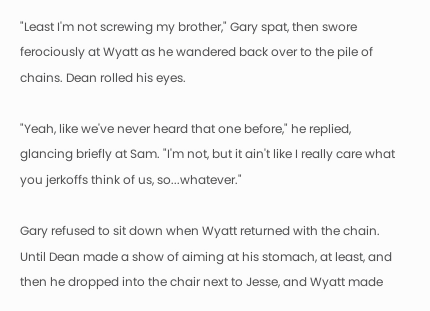"Least I'm not screwing my brother," Gary spat, then swore ferociously at Wyatt as he wandered back over to the pile of chains. Dean rolled his eyes.

"Yeah, like we've never heard that one before," he replied, glancing briefly at Sam. "I'm not, but it ain't like I really care what you jerkoffs think of us, so...whatever."

Gary refused to sit down when Wyatt returned with the chain. Until Dean made a show of aiming at his stomach, at least, and then he dropped into the chair next to Jesse, and Wyatt made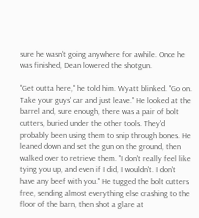sure he wasn't going anywhere for awhile. Once he was finished, Dean lowered the shotgun.

"Get outta here," he told him. Wyatt blinked. "Go on. Take your guys' car and just leave." He looked at the barrel and, sure enough, there was a pair of bolt cutters, buried under the other tools. They'd probably been using them to snip through bones. He leaned down and set the gun on the ground, then walked over to retrieve them. "I don't really feel like tying you up, and even if I did, I wouldn't. I don't have any beef with you." He tugged the bolt cutters free, sending almost everything else crashing to the floor of the barn, then shot a glare at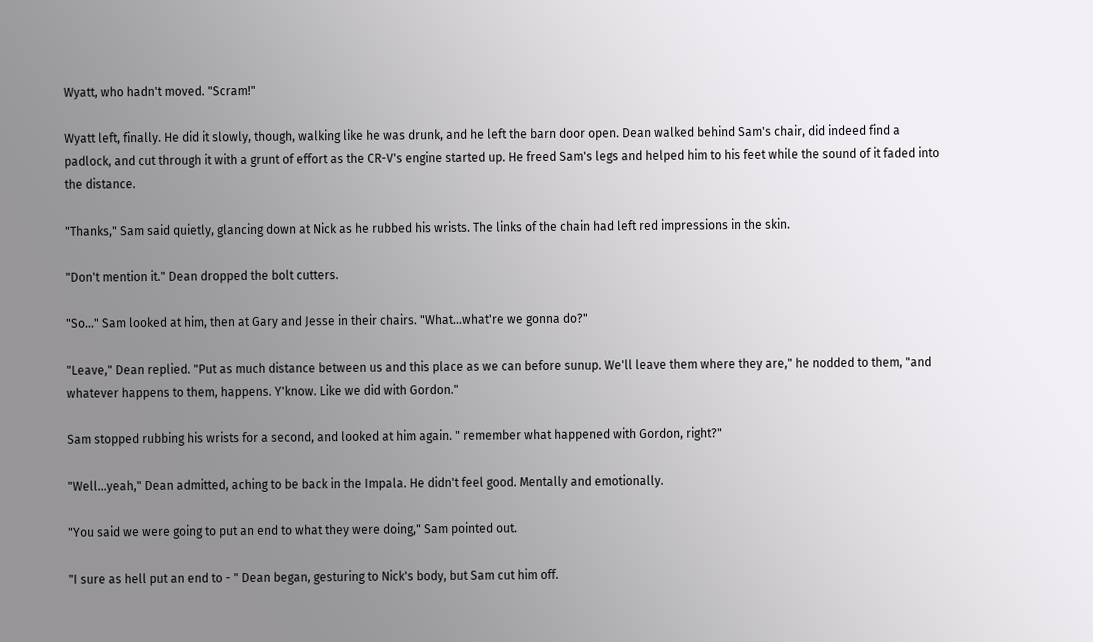Wyatt, who hadn't moved. "Scram!"

Wyatt left, finally. He did it slowly, though, walking like he was drunk, and he left the barn door open. Dean walked behind Sam's chair, did indeed find a padlock, and cut through it with a grunt of effort as the CR-V's engine started up. He freed Sam's legs and helped him to his feet while the sound of it faded into the distance.

"Thanks," Sam said quietly, glancing down at Nick as he rubbed his wrists. The links of the chain had left red impressions in the skin.

"Don't mention it." Dean dropped the bolt cutters.

"So..." Sam looked at him, then at Gary and Jesse in their chairs. "What...what're we gonna do?"

"Leave," Dean replied. "Put as much distance between us and this place as we can before sunup. We'll leave them where they are," he nodded to them, "and whatever happens to them, happens. Y'know. Like we did with Gordon."

Sam stopped rubbing his wrists for a second, and looked at him again. " remember what happened with Gordon, right?"

"Well...yeah," Dean admitted, aching to be back in the Impala. He didn't feel good. Mentally and emotionally.

"You said we were going to put an end to what they were doing," Sam pointed out.

"I sure as hell put an end to - " Dean began, gesturing to Nick's body, but Sam cut him off.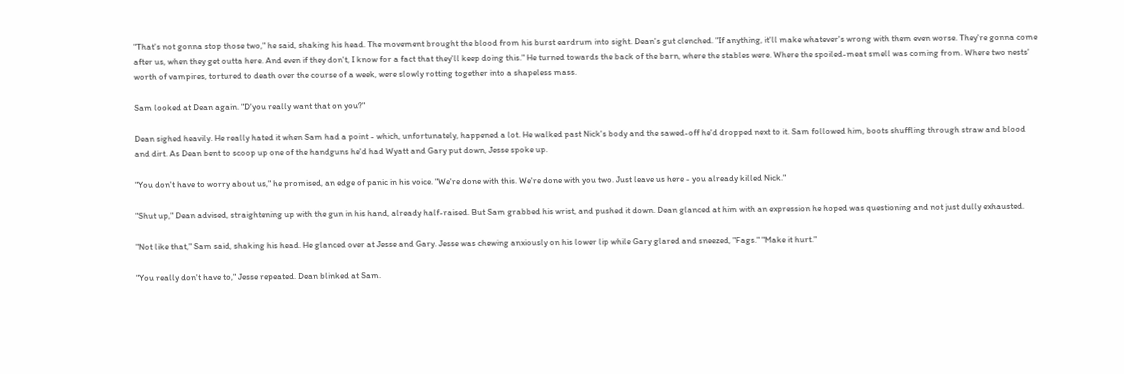"That's not gonna stop those two," he said, shaking his head. The movement brought the blood from his burst eardrum into sight. Dean's gut clenched. "If anything, it'll make whatever's wrong with them even worse. They're gonna come after us, when they get outta here. And even if they don't, I know for a fact that they'll keep doing this." He turned towards the back of the barn, where the stables were. Where the spoiled-meat smell was coming from. Where two nests' worth of vampires, tortured to death over the course of a week, were slowly rotting together into a shapeless mass.

Sam looked at Dean again. "D'you really want that on you?"

Dean sighed heavily. He really hated it when Sam had a point - which, unfortunately, happened a lot. He walked past Nick's body and the sawed-off he'd dropped next to it. Sam followed him, boots shuffling through straw and blood and dirt. As Dean bent to scoop up one of the handguns he'd had Wyatt and Gary put down, Jesse spoke up.

"You don't have to worry about us," he promised, an edge of panic in his voice. "We're done with this. We're done with you two. Just leave us here - you already killed Nick."

"Shut up," Dean advised, straightening up with the gun in his hand, already half-raised. But Sam grabbed his wrist, and pushed it down. Dean glanced at him with an expression he hoped was questioning and not just dully exhausted.

"Not like that," Sam said, shaking his head. He glanced over at Jesse and Gary. Jesse was chewing anxiously on his lower lip while Gary glared and sneezed, "Fags." "Make it hurt."

"You really don't have to," Jesse repeated. Dean blinked at Sam.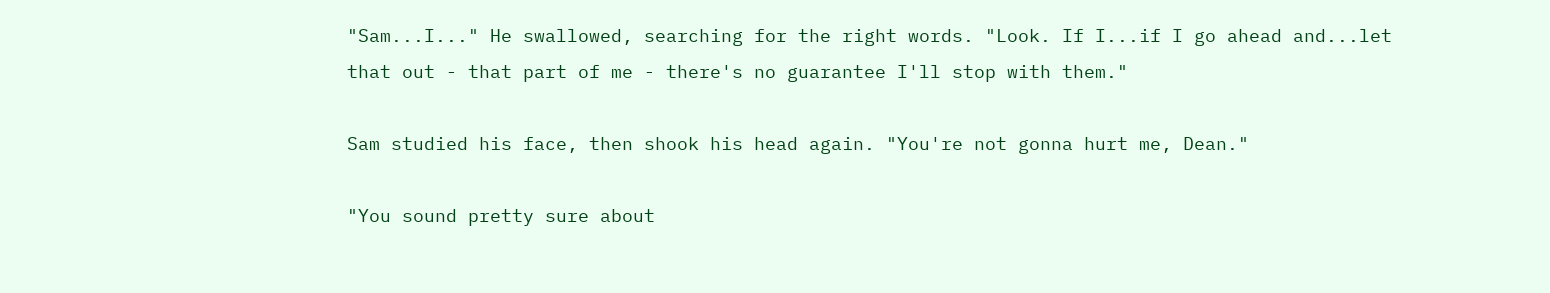"Sam...I..." He swallowed, searching for the right words. "Look. If I...if I go ahead and...let that out - that part of me - there's no guarantee I'll stop with them."

Sam studied his face, then shook his head again. "You're not gonna hurt me, Dean."

"You sound pretty sure about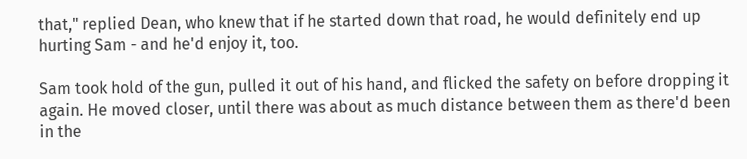that," replied Dean, who knew that if he started down that road, he would definitely end up hurting Sam - and he'd enjoy it, too.

Sam took hold of the gun, pulled it out of his hand, and flicked the safety on before dropping it again. He moved closer, until there was about as much distance between them as there'd been in the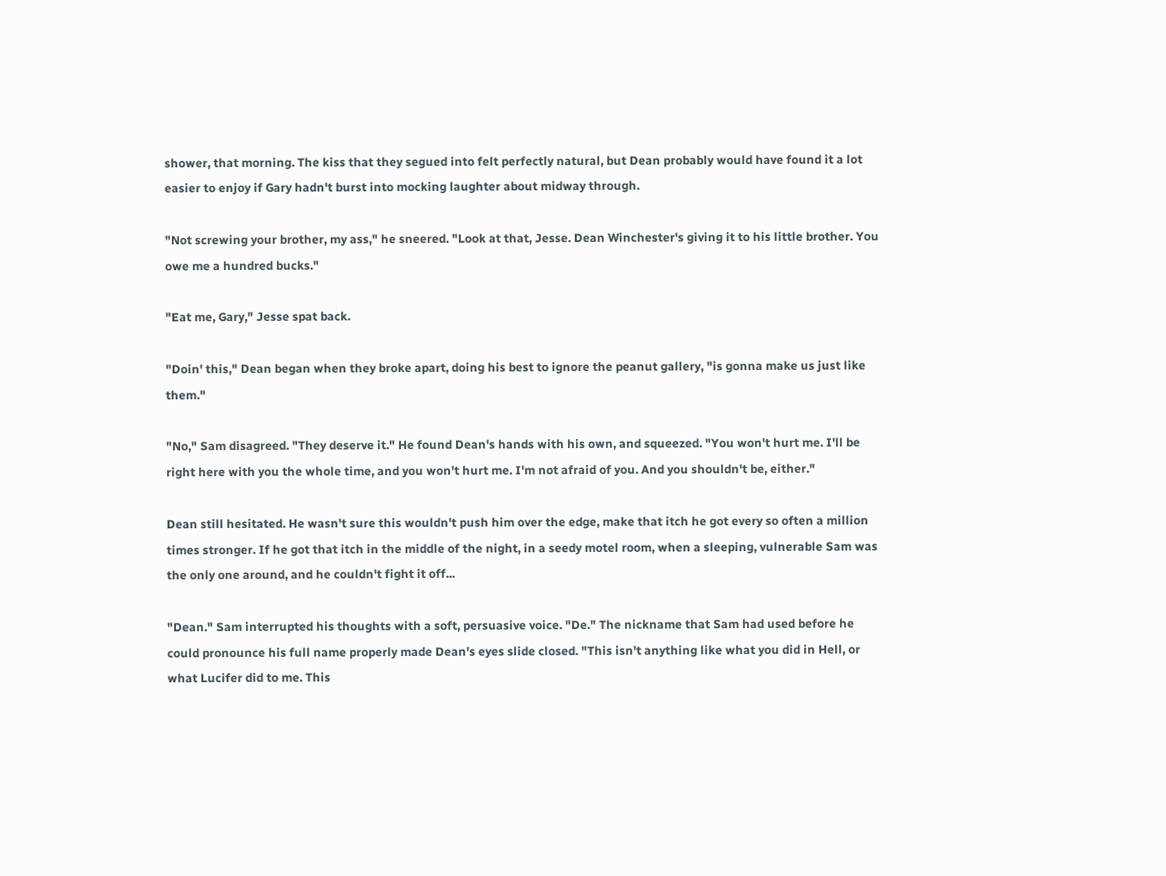shower, that morning. The kiss that they segued into felt perfectly natural, but Dean probably would have found it a lot easier to enjoy if Gary hadn't burst into mocking laughter about midway through.

"Not screwing your brother, my ass," he sneered. "Look at that, Jesse. Dean Winchester's giving it to his little brother. You owe me a hundred bucks."

"Eat me, Gary," Jesse spat back.

"Doin' this," Dean began when they broke apart, doing his best to ignore the peanut gallery, "is gonna make us just like them."

"No," Sam disagreed. "They deserve it." He found Dean's hands with his own, and squeezed. "You won't hurt me. I'll be right here with you the whole time, and you won't hurt me. I'm not afraid of you. And you shouldn't be, either."

Dean still hesitated. He wasn't sure this wouldn't push him over the edge, make that itch he got every so often a million times stronger. If he got that itch in the middle of the night, in a seedy motel room, when a sleeping, vulnerable Sam was the only one around, and he couldn't fight it off...

"Dean." Sam interrupted his thoughts with a soft, persuasive voice. "De." The nickname that Sam had used before he could pronounce his full name properly made Dean's eyes slide closed. "This isn't anything like what you did in Hell, or what Lucifer did to me. This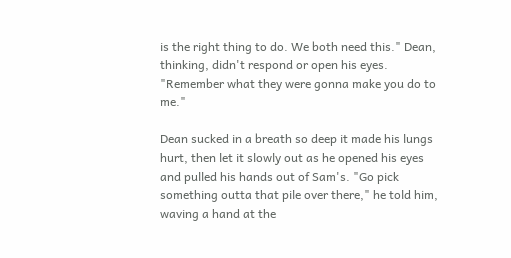is the right thing to do. We both need this." Dean, thinking, didn't respond or open his eyes. "Remember what they were gonna make you do to me."

Dean sucked in a breath so deep it made his lungs hurt, then let it slowly out as he opened his eyes and pulled his hands out of Sam's. "Go pick something outta that pile over there," he told him, waving a hand at the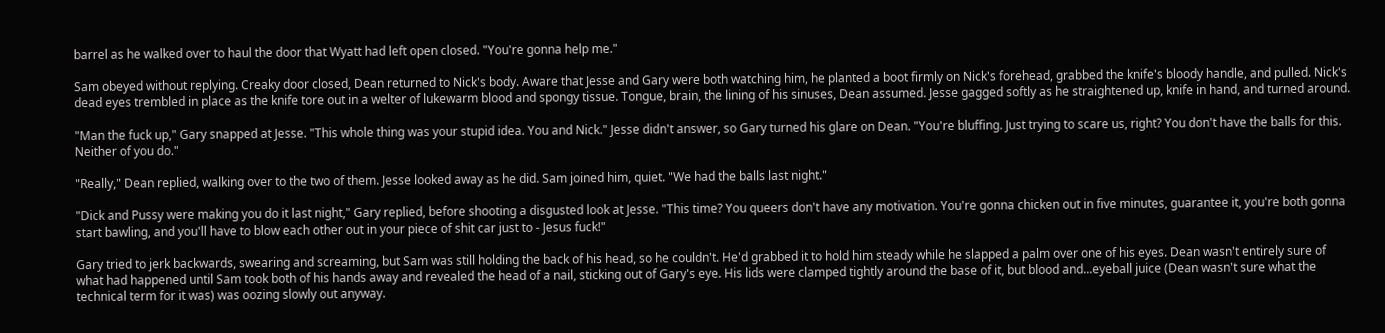barrel as he walked over to haul the door that Wyatt had left open closed. "You're gonna help me."

Sam obeyed without replying. Creaky door closed, Dean returned to Nick's body. Aware that Jesse and Gary were both watching him, he planted a boot firmly on Nick's forehead, grabbed the knife's bloody handle, and pulled. Nick's dead eyes trembled in place as the knife tore out in a welter of lukewarm blood and spongy tissue. Tongue, brain, the lining of his sinuses, Dean assumed. Jesse gagged softly as he straightened up, knife in hand, and turned around.

"Man the fuck up," Gary snapped at Jesse. "This whole thing was your stupid idea. You and Nick." Jesse didn't answer, so Gary turned his glare on Dean. "You're bluffing. Just trying to scare us, right? You don't have the balls for this. Neither of you do."

"Really," Dean replied, walking over to the two of them. Jesse looked away as he did. Sam joined him, quiet. "We had the balls last night."

"Dick and Pussy were making you do it last night," Gary replied, before shooting a disgusted look at Jesse. "This time? You queers don't have any motivation. You're gonna chicken out in five minutes, guarantee it, you're both gonna start bawling, and you'll have to blow each other out in your piece of shit car just to - Jesus fuck!"

Gary tried to jerk backwards, swearing and screaming, but Sam was still holding the back of his head, so he couldn't. He'd grabbed it to hold him steady while he slapped a palm over one of his eyes. Dean wasn't entirely sure of what had happened until Sam took both of his hands away and revealed the head of a nail, sticking out of Gary's eye. His lids were clamped tightly around the base of it, but blood and...eyeball juice (Dean wasn't sure what the technical term for it was) was oozing slowly out anyway.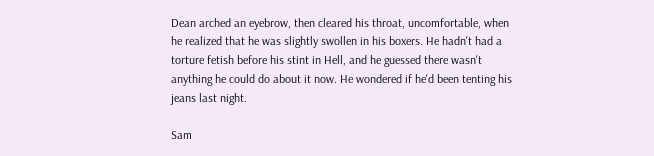Dean arched an eyebrow, then cleared his throat, uncomfortable, when he realized that he was slightly swollen in his boxers. He hadn't had a torture fetish before his stint in Hell, and he guessed there wasn't anything he could do about it now. He wondered if he'd been tenting his jeans last night.

Sam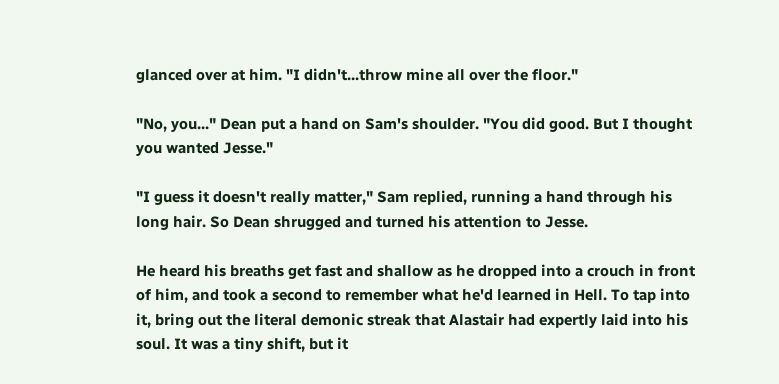glanced over at him. "I didn't...throw mine all over the floor."

"No, you..." Dean put a hand on Sam's shoulder. "You did good. But I thought you wanted Jesse."

"I guess it doesn't really matter," Sam replied, running a hand through his long hair. So Dean shrugged and turned his attention to Jesse.

He heard his breaths get fast and shallow as he dropped into a crouch in front of him, and took a second to remember what he'd learned in Hell. To tap into it, bring out the literal demonic streak that Alastair had expertly laid into his soul. It was a tiny shift, but it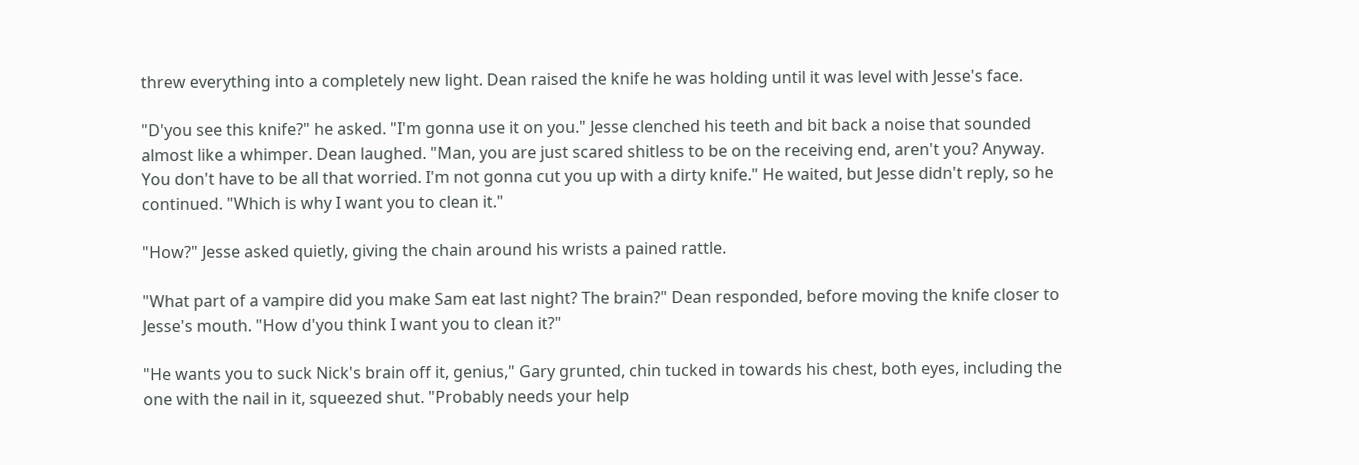threw everything into a completely new light. Dean raised the knife he was holding until it was level with Jesse's face.

"D'you see this knife?" he asked. "I'm gonna use it on you." Jesse clenched his teeth and bit back a noise that sounded almost like a whimper. Dean laughed. "Man, you are just scared shitless to be on the receiving end, aren't you? Anyway. You don't have to be all that worried. I'm not gonna cut you up with a dirty knife." He waited, but Jesse didn't reply, so he continued. "Which is why I want you to clean it."

"How?" Jesse asked quietly, giving the chain around his wrists a pained rattle.

"What part of a vampire did you make Sam eat last night? The brain?" Dean responded, before moving the knife closer to Jesse's mouth. "How d'you think I want you to clean it?"

"He wants you to suck Nick's brain off it, genius," Gary grunted, chin tucked in towards his chest, both eyes, including the one with the nail in it, squeezed shut. "Probably needs your help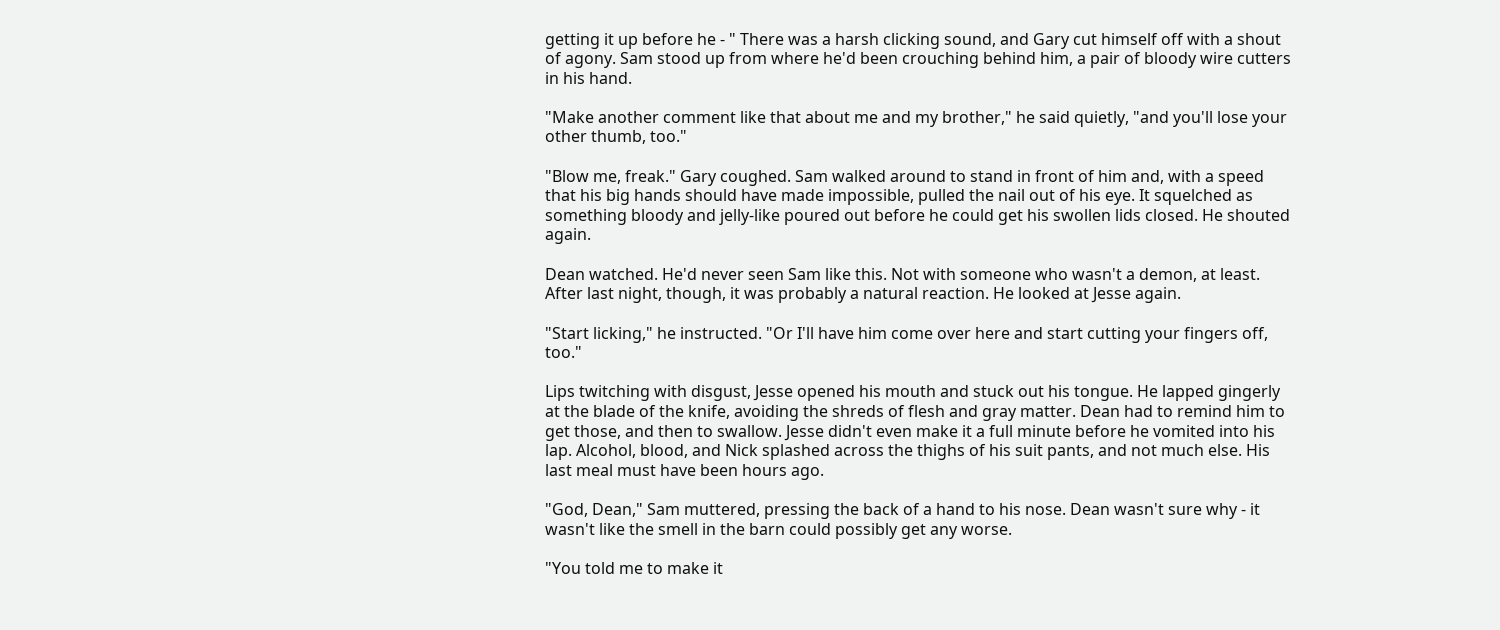getting it up before he - " There was a harsh clicking sound, and Gary cut himself off with a shout of agony. Sam stood up from where he'd been crouching behind him, a pair of bloody wire cutters in his hand.

"Make another comment like that about me and my brother," he said quietly, "and you'll lose your other thumb, too."

"Blow me, freak." Gary coughed. Sam walked around to stand in front of him and, with a speed that his big hands should have made impossible, pulled the nail out of his eye. It squelched as something bloody and jelly-like poured out before he could get his swollen lids closed. He shouted again.

Dean watched. He'd never seen Sam like this. Not with someone who wasn't a demon, at least. After last night, though, it was probably a natural reaction. He looked at Jesse again.

"Start licking," he instructed. "Or I'll have him come over here and start cutting your fingers off, too."

Lips twitching with disgust, Jesse opened his mouth and stuck out his tongue. He lapped gingerly at the blade of the knife, avoiding the shreds of flesh and gray matter. Dean had to remind him to get those, and then to swallow. Jesse didn't even make it a full minute before he vomited into his lap. Alcohol, blood, and Nick splashed across the thighs of his suit pants, and not much else. His last meal must have been hours ago.

"God, Dean," Sam muttered, pressing the back of a hand to his nose. Dean wasn't sure why - it wasn't like the smell in the barn could possibly get any worse.

"You told me to make it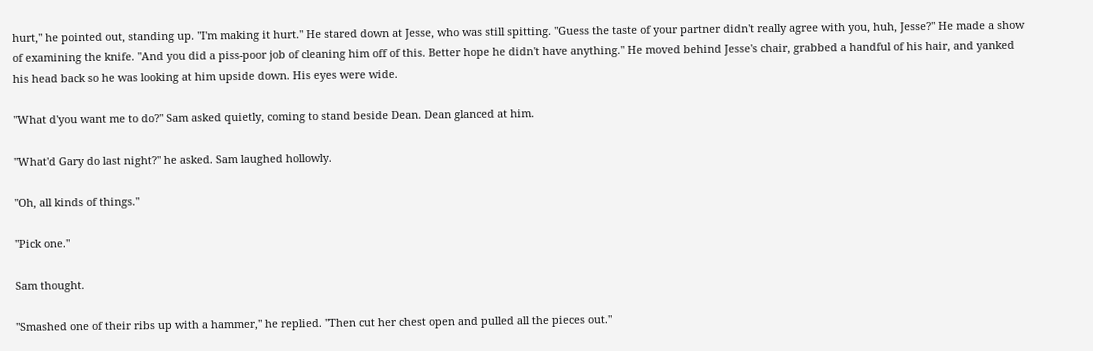hurt," he pointed out, standing up. "I'm making it hurt." He stared down at Jesse, who was still spitting. "Guess the taste of your partner didn't really agree with you, huh, Jesse?" He made a show of examining the knife. "And you did a piss-poor job of cleaning him off of this. Better hope he didn't have anything." He moved behind Jesse's chair, grabbed a handful of his hair, and yanked his head back so he was looking at him upside down. His eyes were wide.

"What d'you want me to do?" Sam asked quietly, coming to stand beside Dean. Dean glanced at him.

"What'd Gary do last night?" he asked. Sam laughed hollowly.

"Oh, all kinds of things."

"Pick one."

Sam thought.

"Smashed one of their ribs up with a hammer," he replied. "Then cut her chest open and pulled all the pieces out."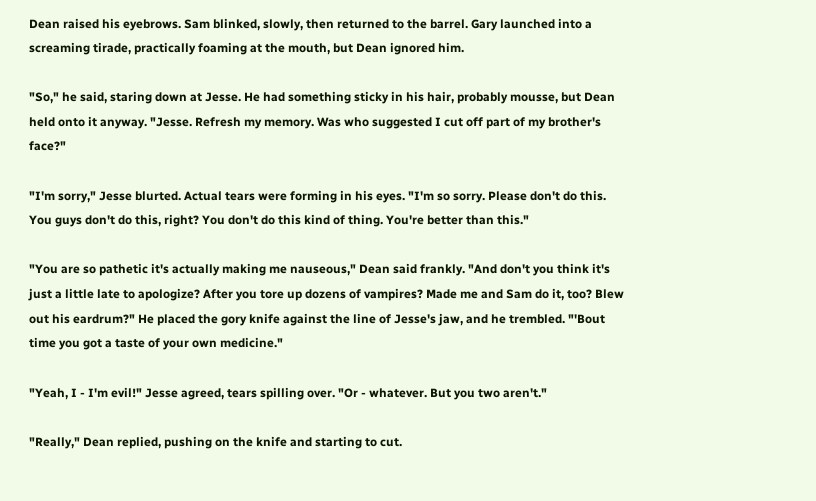Dean raised his eyebrows. Sam blinked, slowly, then returned to the barrel. Gary launched into a screaming tirade, practically foaming at the mouth, but Dean ignored him.

"So," he said, staring down at Jesse. He had something sticky in his hair, probably mousse, but Dean held onto it anyway. "Jesse. Refresh my memory. Was who suggested I cut off part of my brother's face?"

"I'm sorry," Jesse blurted. Actual tears were forming in his eyes. "I'm so sorry. Please don't do this. You guys don't do this, right? You don't do this kind of thing. You're better than this."

"You are so pathetic it's actually making me nauseous," Dean said frankly. "And don't you think it's just a little late to apologize? After you tore up dozens of vampires? Made me and Sam do it, too? Blew out his eardrum?" He placed the gory knife against the line of Jesse's jaw, and he trembled. "'Bout time you got a taste of your own medicine."

"Yeah, I - I'm evil!" Jesse agreed, tears spilling over. "Or - whatever. But you two aren't."

"Really," Dean replied, pushing on the knife and starting to cut.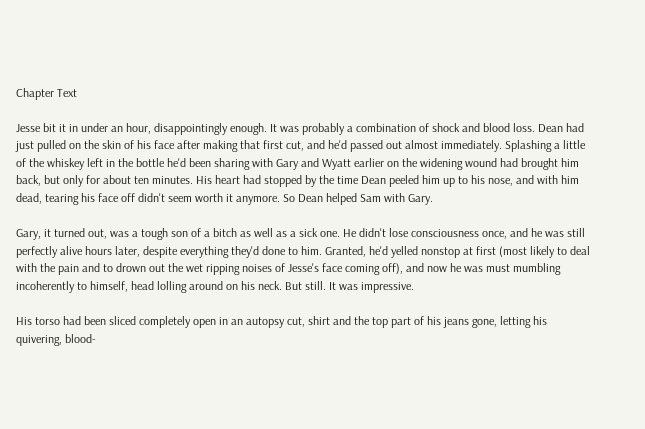Chapter Text

Jesse bit it in under an hour, disappointingly enough. It was probably a combination of shock and blood loss. Dean had just pulled on the skin of his face after making that first cut, and he'd passed out almost immediately. Splashing a little of the whiskey left in the bottle he'd been sharing with Gary and Wyatt earlier on the widening wound had brought him back, but only for about ten minutes. His heart had stopped by the time Dean peeled him up to his nose, and with him dead, tearing his face off didn't seem worth it anymore. So Dean helped Sam with Gary.

Gary, it turned out, was a tough son of a bitch as well as a sick one. He didn't lose consciousness once, and he was still perfectly alive hours later, despite everything they'd done to him. Granted, he'd yelled nonstop at first (most likely to deal with the pain and to drown out the wet ripping noises of Jesse's face coming off), and now he was must mumbling incoherently to himself, head lolling around on his neck. But still. It was impressive.

His torso had been sliced completely open in an autopsy cut, shirt and the top part of his jeans gone, letting his quivering, blood-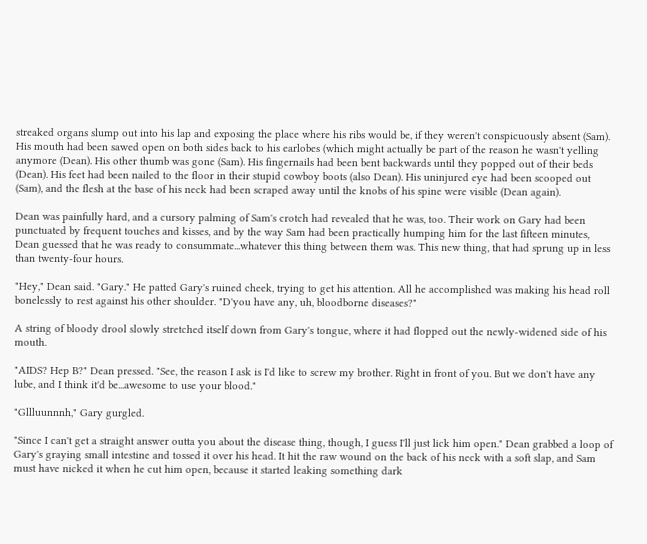streaked organs slump out into his lap and exposing the place where his ribs would be, if they weren't conspicuously absent (Sam). His mouth had been sawed open on both sides back to his earlobes (which might actually be part of the reason he wasn't yelling anymore (Dean). His other thumb was gone (Sam). His fingernails had been bent backwards until they popped out of their beds (Dean). His feet had been nailed to the floor in their stupid cowboy boots (also Dean). His uninjured eye had been scooped out (Sam), and the flesh at the base of his neck had been scraped away until the knobs of his spine were visible (Dean again).

Dean was painfully hard, and a cursory palming of Sam's crotch had revealed that he was, too. Their work on Gary had been punctuated by frequent touches and kisses, and by the way Sam had been practically humping him for the last fifteen minutes, Dean guessed that he was ready to consummate...whatever this thing between them was. This new thing, that had sprung up in less than twenty-four hours.

"Hey," Dean said. "Gary." He patted Gary's ruined cheek, trying to get his attention. All he accomplished was making his head roll bonelessly to rest against his other shoulder. "D'you have any, uh, bloodborne diseases?"

A string of bloody drool slowly stretched itself down from Gary's tongue, where it had flopped out the newly-widened side of his mouth.

"AIDS? Hep B?" Dean pressed. "See, the reason I ask is I'd like to screw my brother. Right in front of you. But we don't have any lube, and I think it'd be...awesome to use your blood."

"Gllluunnnh," Gary gurgled.

"Since I can't get a straight answer outta you about the disease thing, though, I guess I'll just lick him open." Dean grabbed a loop of Gary's graying small intestine and tossed it over his head. It hit the raw wound on the back of his neck with a soft slap, and Sam must have nicked it when he cut him open, because it started leaking something dark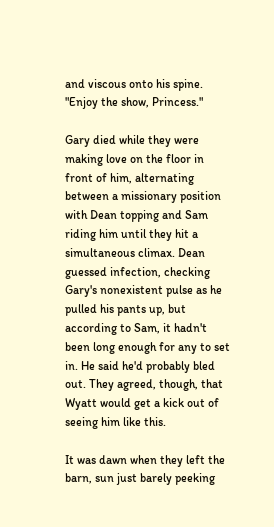and viscous onto his spine. "Enjoy the show, Princess."

Gary died while they were making love on the floor in front of him, alternating between a missionary position with Dean topping and Sam riding him until they hit a simultaneous climax. Dean guessed infection, checking Gary's nonexistent pulse as he pulled his pants up, but according to Sam, it hadn't been long enough for any to set in. He said he'd probably bled out. They agreed, though, that Wyatt would get a kick out of seeing him like this.

It was dawn when they left the barn, sun just barely peeking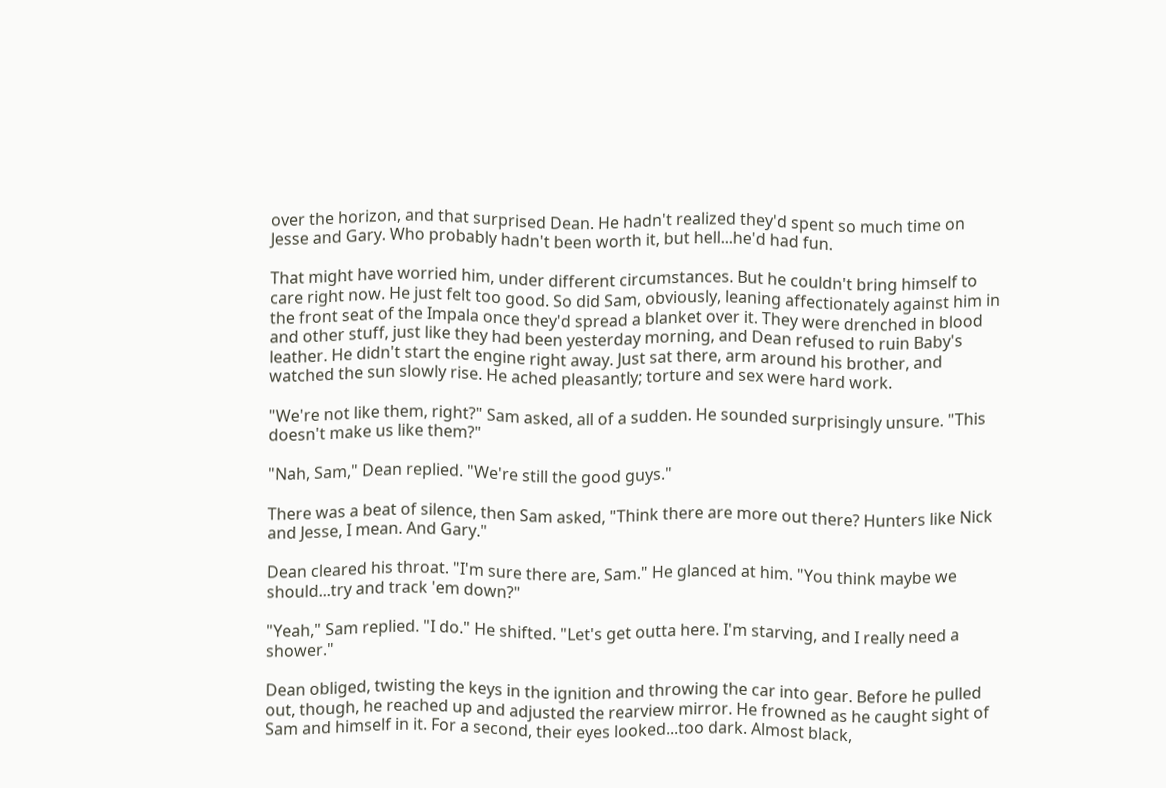over the horizon, and that surprised Dean. He hadn't realized they'd spent so much time on Jesse and Gary. Who probably hadn't been worth it, but hell...he'd had fun.

That might have worried him, under different circumstances. But he couldn't bring himself to care right now. He just felt too good. So did Sam, obviously, leaning affectionately against him in the front seat of the Impala once they'd spread a blanket over it. They were drenched in blood and other stuff, just like they had been yesterday morning, and Dean refused to ruin Baby's leather. He didn't start the engine right away. Just sat there, arm around his brother, and watched the sun slowly rise. He ached pleasantly; torture and sex were hard work.

"We're not like them, right?" Sam asked, all of a sudden. He sounded surprisingly unsure. "This doesn't make us like them?"

"Nah, Sam," Dean replied. "We're still the good guys."

There was a beat of silence, then Sam asked, "Think there are more out there? Hunters like Nick and Jesse, I mean. And Gary."

Dean cleared his throat. "I'm sure there are, Sam." He glanced at him. "You think maybe we should...try and track 'em down?"

"Yeah," Sam replied. "I do." He shifted. "Let's get outta here. I'm starving, and I really need a shower."

Dean obliged, twisting the keys in the ignition and throwing the car into gear. Before he pulled out, though, he reached up and adjusted the rearview mirror. He frowned as he caught sight of Sam and himself in it. For a second, their eyes looked...too dark. Almost black,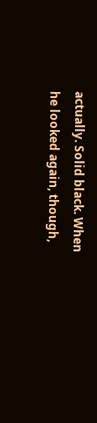actually. Solid black. When he looked again, though,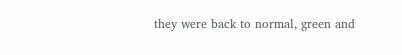they were back to normal, green and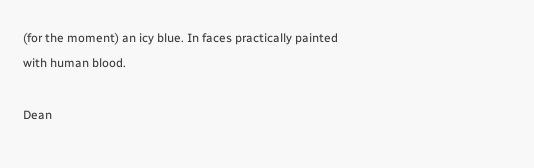(for the moment) an icy blue. In faces practically painted with human blood.

Dean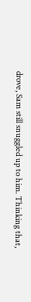drove, Sam still snuggled up to him. Thinking that,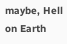maybe, Hell on Earth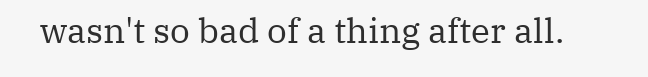wasn't so bad of a thing after all.